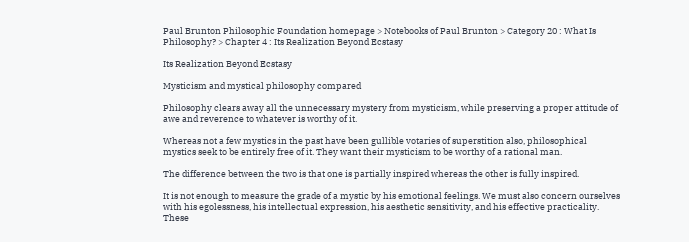Paul Brunton Philosophic Foundation homepage > Notebooks of Paul Brunton > Category 20 : What Is Philosophy? > Chapter 4 : Its Realization Beyond Ecstasy

Its Realization Beyond Ecstasy

Mysticism and mystical philosophy compared

Philosophy clears away all the unnecessary mystery from mysticism, while preserving a proper attitude of awe and reverence to whatever is worthy of it.

Whereas not a few mystics in the past have been gullible votaries of superstition also, philosophical mystics seek to be entirely free of it. They want their mysticism to be worthy of a rational man.

The difference between the two is that one is partially inspired whereas the other is fully inspired.

It is not enough to measure the grade of a mystic by his emotional feelings. We must also concern ourselves with his egolessness, his intellectual expression, his aesthetic sensitivity, and his effective practicality. These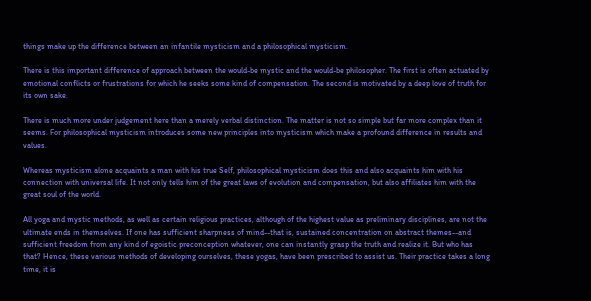things make up the difference between an infantile mysticism and a philosophical mysticism.

There is this important difference of approach between the would-be mystic and the would-be philosopher. The first is often actuated by emotional conflicts or frustrations for which he seeks some kind of compensation. The second is motivated by a deep love of truth for its own sake.

There is much more under judgement here than a merely verbal distinction. The matter is not so simple but far more complex than it seems. For philosophical mysticism introduces some new principles into mysticism which make a profound difference in results and values.

Whereas mysticism alone acquaints a man with his true Self, philosophical mysticism does this and also acquaints him with his connection with universal life. It not only tells him of the great laws of evolution and compensation, but also affiliates him with the great soul of the world.

All yoga and mystic methods, as well as certain religious practices, although of the highest value as preliminary disciplines, are not the ultimate ends in themselves. If one has sufficient sharpness of mind--that is, sustained concentration on abstract themes--and sufficient freedom from any kind of egoistic preconception whatever, one can instantly grasp the truth and realize it. But who has that? Hence, these various methods of developing ourselves, these yogas, have been prescribed to assist us. Their practice takes a long time, it is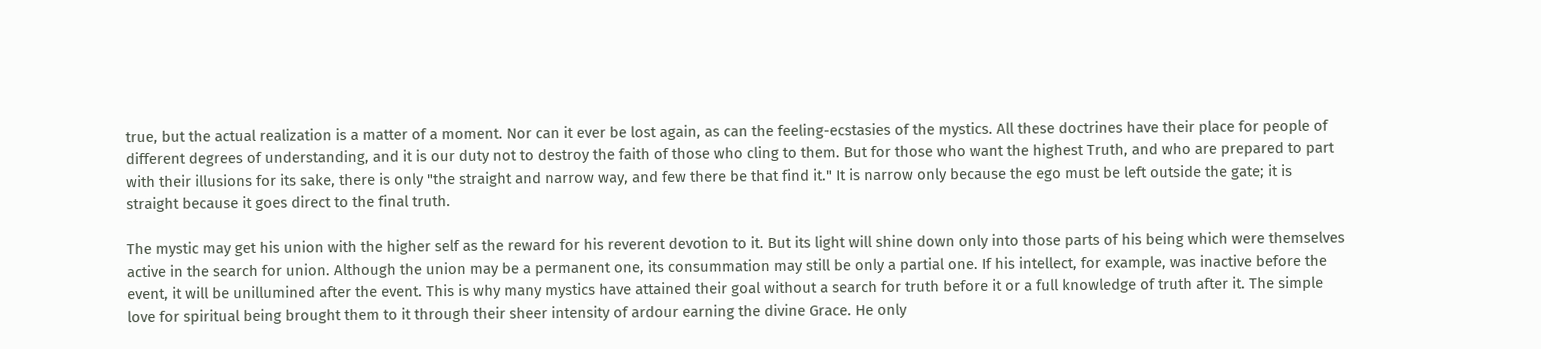true, but the actual realization is a matter of a moment. Nor can it ever be lost again, as can the feeling-ecstasies of the mystics. All these doctrines have their place for people of different degrees of understanding, and it is our duty not to destroy the faith of those who cling to them. But for those who want the highest Truth, and who are prepared to part with their illusions for its sake, there is only "the straight and narrow way, and few there be that find it." It is narrow only because the ego must be left outside the gate; it is straight because it goes direct to the final truth.

The mystic may get his union with the higher self as the reward for his reverent devotion to it. But its light will shine down only into those parts of his being which were themselves active in the search for union. Although the union may be a permanent one, its consummation may still be only a partial one. If his intellect, for example, was inactive before the event, it will be unillumined after the event. This is why many mystics have attained their goal without a search for truth before it or a full knowledge of truth after it. The simple love for spiritual being brought them to it through their sheer intensity of ardour earning the divine Grace. He only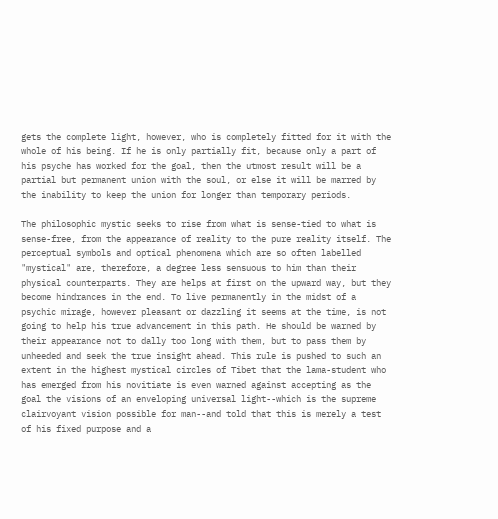gets the complete light, however, who is completely fitted for it with the whole of his being. If he is only partially fit, because only a part of his psyche has worked for the goal, then the utmost result will be a partial but permanent union with the soul, or else it will be marred by the inability to keep the union for longer than temporary periods.

The philosophic mystic seeks to rise from what is sense-tied to what is sense-free, from the appearance of reality to the pure reality itself. The perceptual symbols and optical phenomena which are so often labelled "mystical" are, therefore, a degree less sensuous to him than their physical counterparts. They are helps at first on the upward way, but they become hindrances in the end. To live permanently in the midst of a psychic mirage, however pleasant or dazzling it seems at the time, is not going to help his true advancement in this path. He should be warned by their appearance not to dally too long with them, but to pass them by unheeded and seek the true insight ahead. This rule is pushed to such an extent in the highest mystical circles of Tibet that the lama-student who has emerged from his novitiate is even warned against accepting as the goal the visions of an enveloping universal light--which is the supreme clairvoyant vision possible for man--and told that this is merely a test of his fixed purpose and a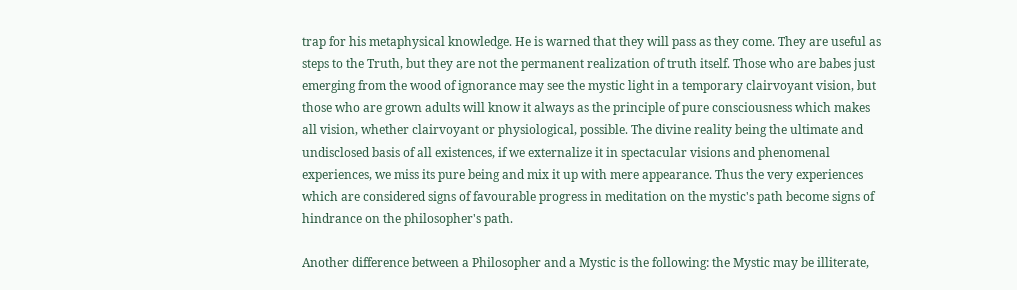trap for his metaphysical knowledge. He is warned that they will pass as they come. They are useful as steps to the Truth, but they are not the permanent realization of truth itself. Those who are babes just emerging from the wood of ignorance may see the mystic light in a temporary clairvoyant vision, but those who are grown adults will know it always as the principle of pure consciousness which makes all vision, whether clairvoyant or physiological, possible. The divine reality being the ultimate and undisclosed basis of all existences, if we externalize it in spectacular visions and phenomenal experiences, we miss its pure being and mix it up with mere appearance. Thus the very experiences which are considered signs of favourable progress in meditation on the mystic's path become signs of hindrance on the philosopher's path.

Another difference between a Philosopher and a Mystic is the following: the Mystic may be illiterate,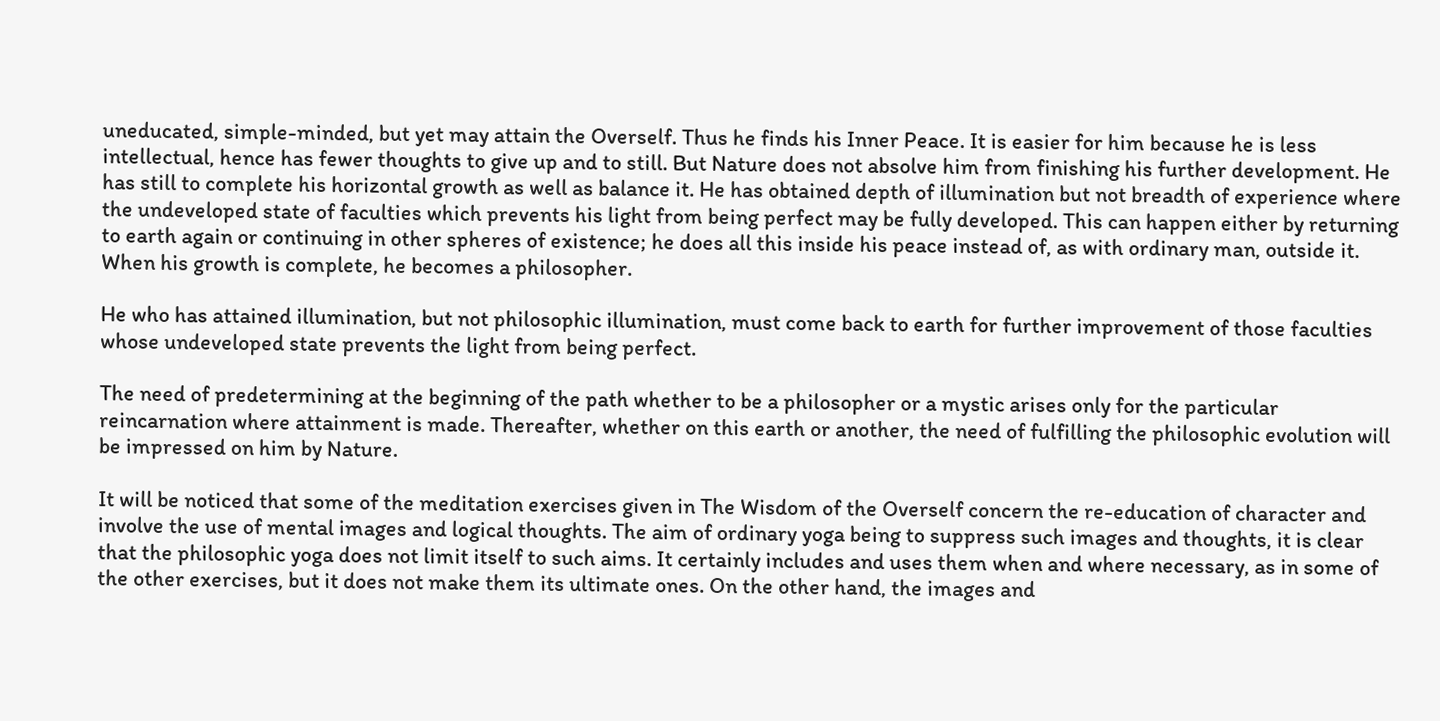uneducated, simple-minded, but yet may attain the Overself. Thus he finds his Inner Peace. It is easier for him because he is less intellectual, hence has fewer thoughts to give up and to still. But Nature does not absolve him from finishing his further development. He has still to complete his horizontal growth as well as balance it. He has obtained depth of illumination but not breadth of experience where the undeveloped state of faculties which prevents his light from being perfect may be fully developed. This can happen either by returning to earth again or continuing in other spheres of existence; he does all this inside his peace instead of, as with ordinary man, outside it. When his growth is complete, he becomes a philosopher.

He who has attained illumination, but not philosophic illumination, must come back to earth for further improvement of those faculties whose undeveloped state prevents the light from being perfect.

The need of predetermining at the beginning of the path whether to be a philosopher or a mystic arises only for the particular reincarnation where attainment is made. Thereafter, whether on this earth or another, the need of fulfilling the philosophic evolution will be impressed on him by Nature.

It will be noticed that some of the meditation exercises given in The Wisdom of the Overself concern the re-education of character and involve the use of mental images and logical thoughts. The aim of ordinary yoga being to suppress such images and thoughts, it is clear that the philosophic yoga does not limit itself to such aims. It certainly includes and uses them when and where necessary, as in some of the other exercises, but it does not make them its ultimate ones. On the other hand, the images and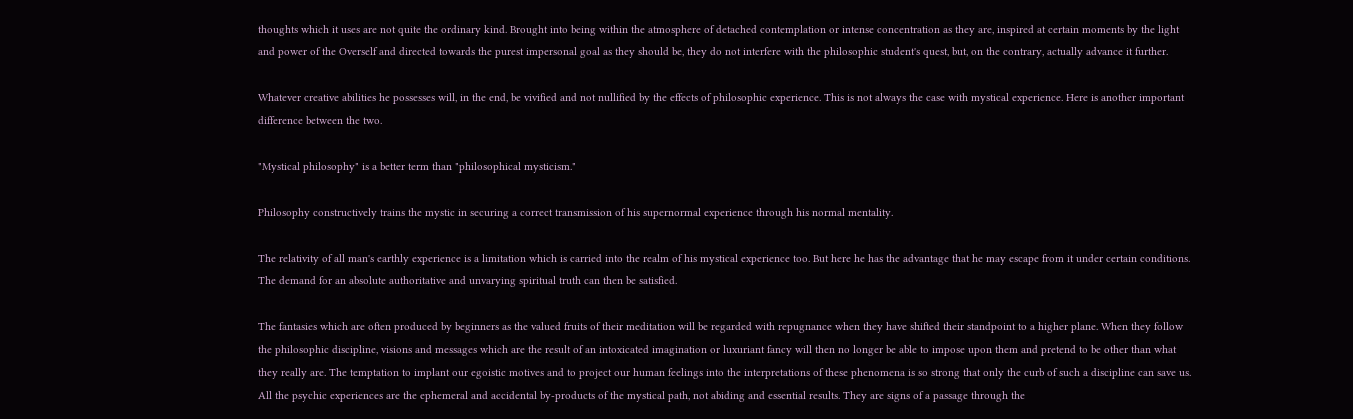thoughts which it uses are not quite the ordinary kind. Brought into being within the atmosphere of detached contemplation or intense concentration as they are, inspired at certain moments by the light and power of the Overself and directed towards the purest impersonal goal as they should be, they do not interfere with the philosophic student's quest, but, on the contrary, actually advance it further.

Whatever creative abilities he possesses will, in the end, be vivified and not nullified by the effects of philosophic experience. This is not always the case with mystical experience. Here is another important difference between the two.

"Mystical philosophy" is a better term than "philosophical mysticism."

Philosophy constructively trains the mystic in securing a correct transmission of his supernormal experience through his normal mentality.

The relativity of all man's earthly experience is a limitation which is carried into the realm of his mystical experience too. But here he has the advantage that he may escape from it under certain conditions. The demand for an absolute authoritative and unvarying spiritual truth can then be satisfied.

The fantasies which are often produced by beginners as the valued fruits of their meditation will be regarded with repugnance when they have shifted their standpoint to a higher plane. When they follow the philosophic discipline, visions and messages which are the result of an intoxicated imagination or luxuriant fancy will then no longer be able to impose upon them and pretend to be other than what they really are. The temptation to implant our egoistic motives and to project our human feelings into the interpretations of these phenomena is so strong that only the curb of such a discipline can save us. All the psychic experiences are the ephemeral and accidental by-products of the mystical path, not abiding and essential results. They are signs of a passage through the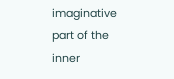imaginative part of the inner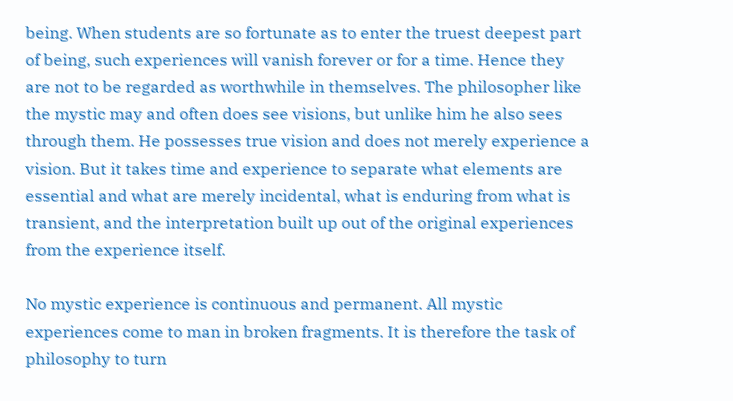being. When students are so fortunate as to enter the truest deepest part of being, such experiences will vanish forever or for a time. Hence they are not to be regarded as worthwhile in themselves. The philosopher like the mystic may and often does see visions, but unlike him he also sees through them. He possesses true vision and does not merely experience a vision. But it takes time and experience to separate what elements are essential and what are merely incidental, what is enduring from what is transient, and the interpretation built up out of the original experiences from the experience itself.

No mystic experience is continuous and permanent. All mystic experiences come to man in broken fragments. It is therefore the task of philosophy to turn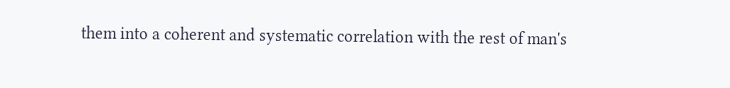them into a coherent and systematic correlation with the rest of man's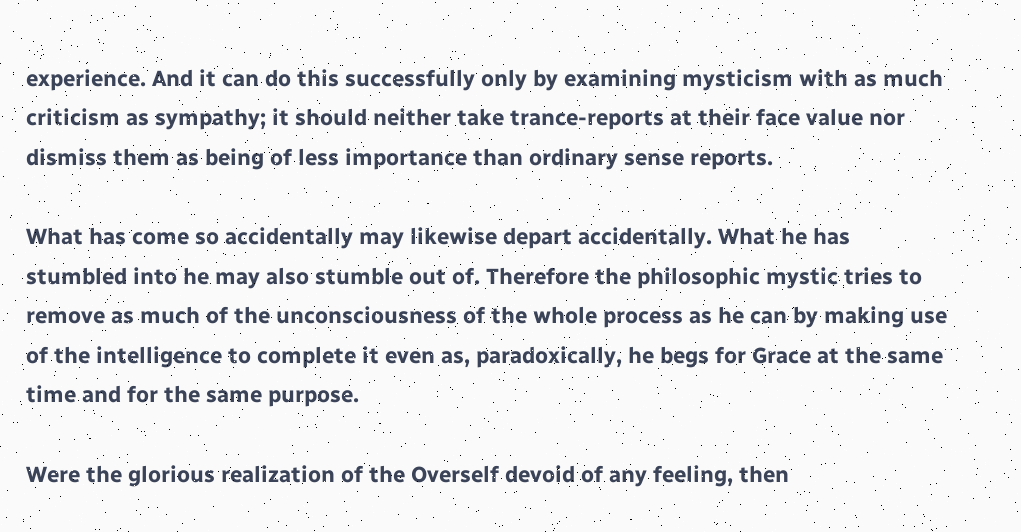experience. And it can do this successfully only by examining mysticism with as much criticism as sympathy; it should neither take trance-reports at their face value nor dismiss them as being of less importance than ordinary sense reports.

What has come so accidentally may likewise depart accidentally. What he has stumbled into he may also stumble out of. Therefore the philosophic mystic tries to remove as much of the unconsciousness of the whole process as he can by making use of the intelligence to complete it even as, paradoxically, he begs for Grace at the same time and for the same purpose.

Were the glorious realization of the Overself devoid of any feeling, then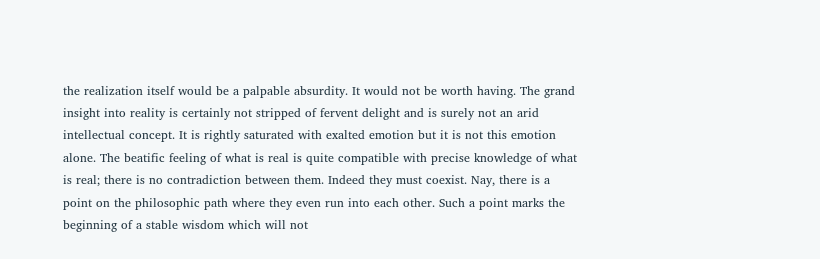the realization itself would be a palpable absurdity. It would not be worth having. The grand insight into reality is certainly not stripped of fervent delight and is surely not an arid intellectual concept. It is rightly saturated with exalted emotion but it is not this emotion alone. The beatific feeling of what is real is quite compatible with precise knowledge of what is real; there is no contradiction between them. Indeed they must coexist. Nay, there is a point on the philosophic path where they even run into each other. Such a point marks the beginning of a stable wisdom which will not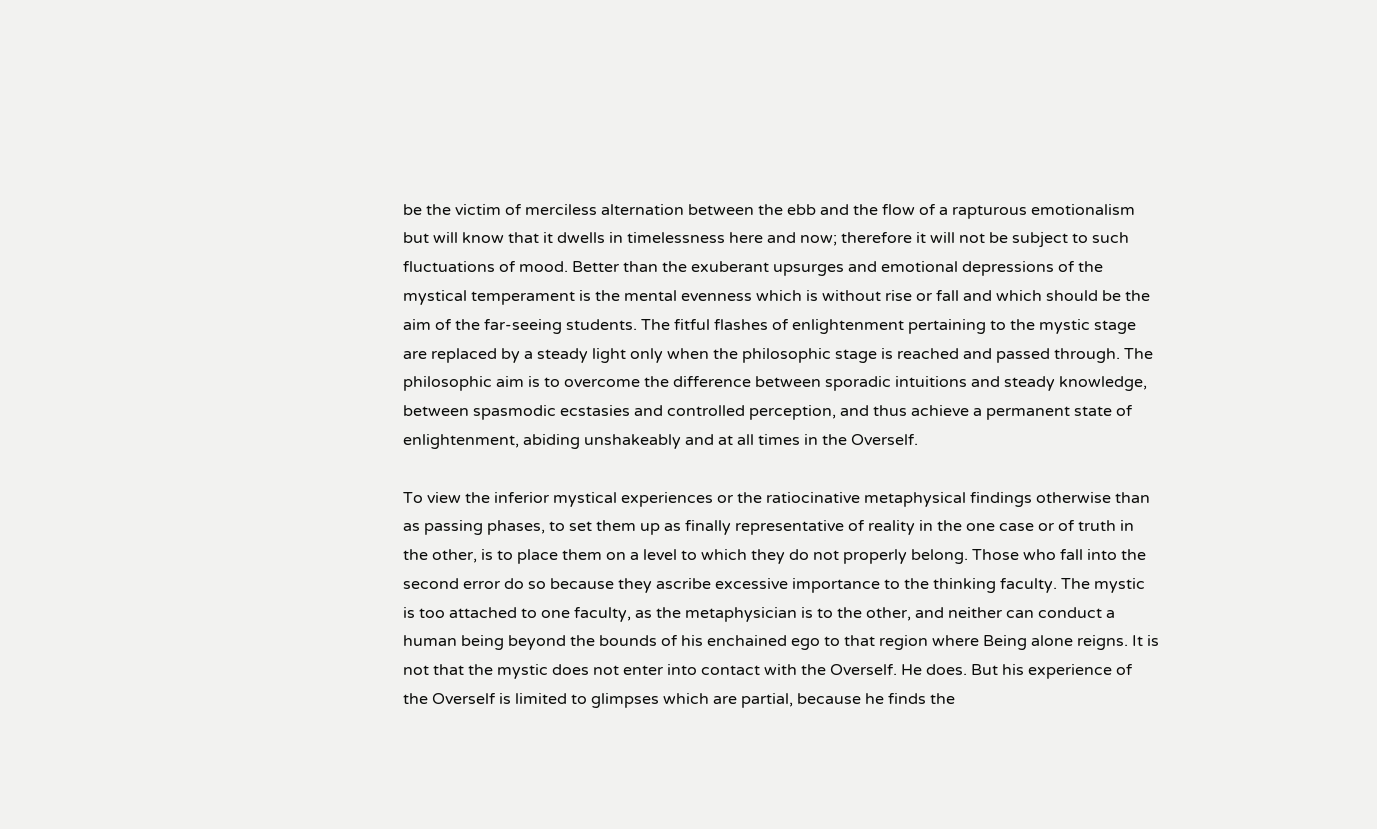be the victim of merciless alternation between the ebb and the flow of a rapturous emotionalism but will know that it dwells in timelessness here and now; therefore it will not be subject to such fluctuations of mood. Better than the exuberant upsurges and emotional depressions of the mystical temperament is the mental evenness which is without rise or fall and which should be the aim of the far-seeing students. The fitful flashes of enlightenment pertaining to the mystic stage are replaced by a steady light only when the philosophic stage is reached and passed through. The philosophic aim is to overcome the difference between sporadic intuitions and steady knowledge, between spasmodic ecstasies and controlled perception, and thus achieve a permanent state of enlightenment, abiding unshakeably and at all times in the Overself.

To view the inferior mystical experiences or the ratiocinative metaphysical findings otherwise than as passing phases, to set them up as finally representative of reality in the one case or of truth in the other, is to place them on a level to which they do not properly belong. Those who fall into the second error do so because they ascribe excessive importance to the thinking faculty. The mystic is too attached to one faculty, as the metaphysician is to the other, and neither can conduct a human being beyond the bounds of his enchained ego to that region where Being alone reigns. It is not that the mystic does not enter into contact with the Overself. He does. But his experience of the Overself is limited to glimpses which are partial, because he finds the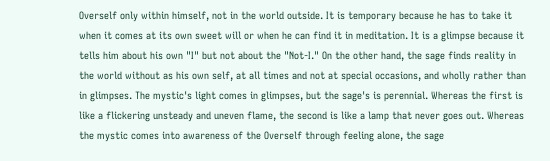Overself only within himself, not in the world outside. It is temporary because he has to take it when it comes at its own sweet will or when he can find it in meditation. It is a glimpse because it tells him about his own "I" but not about the "Not-I." On the other hand, the sage finds reality in the world without as his own self, at all times and not at special occasions, and wholly rather than in glimpses. The mystic's light comes in glimpses, but the sage's is perennial. Whereas the first is like a flickering unsteady and uneven flame, the second is like a lamp that never goes out. Whereas the mystic comes into awareness of the Overself through feeling alone, the sage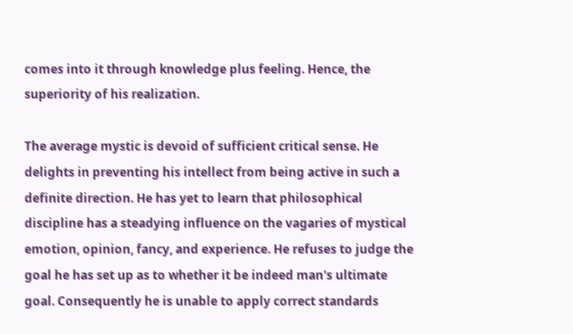comes into it through knowledge plus feeling. Hence, the superiority of his realization.

The average mystic is devoid of sufficient critical sense. He delights in preventing his intellect from being active in such a definite direction. He has yet to learn that philosophical discipline has a steadying influence on the vagaries of mystical emotion, opinion, fancy, and experience. He refuses to judge the goal he has set up as to whether it be indeed man's ultimate goal. Consequently he is unable to apply correct standards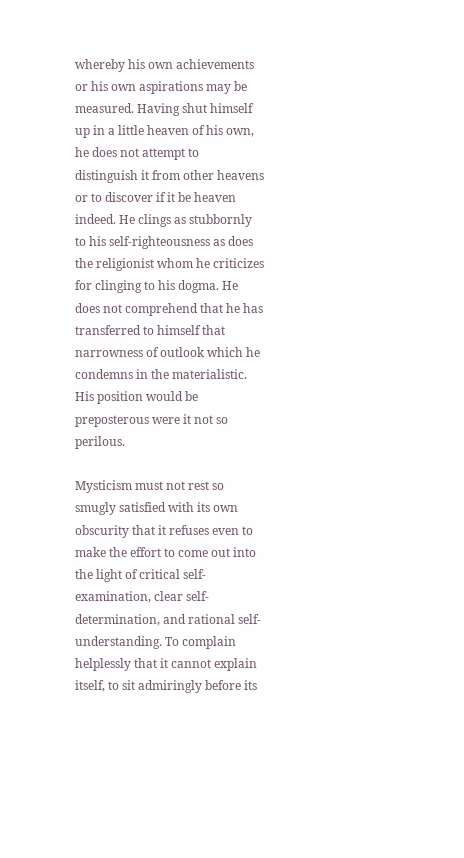whereby his own achievements or his own aspirations may be measured. Having shut himself up in a little heaven of his own, he does not attempt to distinguish it from other heavens or to discover if it be heaven indeed. He clings as stubbornly to his self-righteousness as does the religionist whom he criticizes for clinging to his dogma. He does not comprehend that he has transferred to himself that narrowness of outlook which he condemns in the materialistic. His position would be preposterous were it not so perilous.

Mysticism must not rest so smugly satisfied with its own obscurity that it refuses even to make the effort to come out into the light of critical self-examination, clear self-determination, and rational self-understanding. To complain helplessly that it cannot explain itself, to sit admiringly before its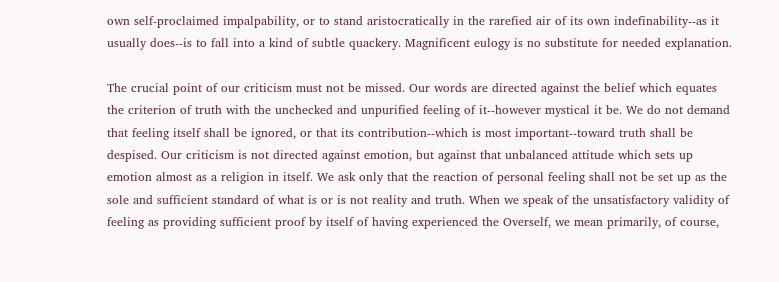own self-proclaimed impalpability, or to stand aristocratically in the rarefied air of its own indefinability--as it usually does--is to fall into a kind of subtle quackery. Magnificent eulogy is no substitute for needed explanation.

The crucial point of our criticism must not be missed. Our words are directed against the belief which equates the criterion of truth with the unchecked and unpurified feeling of it--however mystical it be. We do not demand that feeling itself shall be ignored, or that its contribution--which is most important--toward truth shall be despised. Our criticism is not directed against emotion, but against that unbalanced attitude which sets up emotion almost as a religion in itself. We ask only that the reaction of personal feeling shall not be set up as the sole and sufficient standard of what is or is not reality and truth. When we speak of the unsatisfactory validity of feeling as providing sufficient proof by itself of having experienced the Overself, we mean primarily, of course,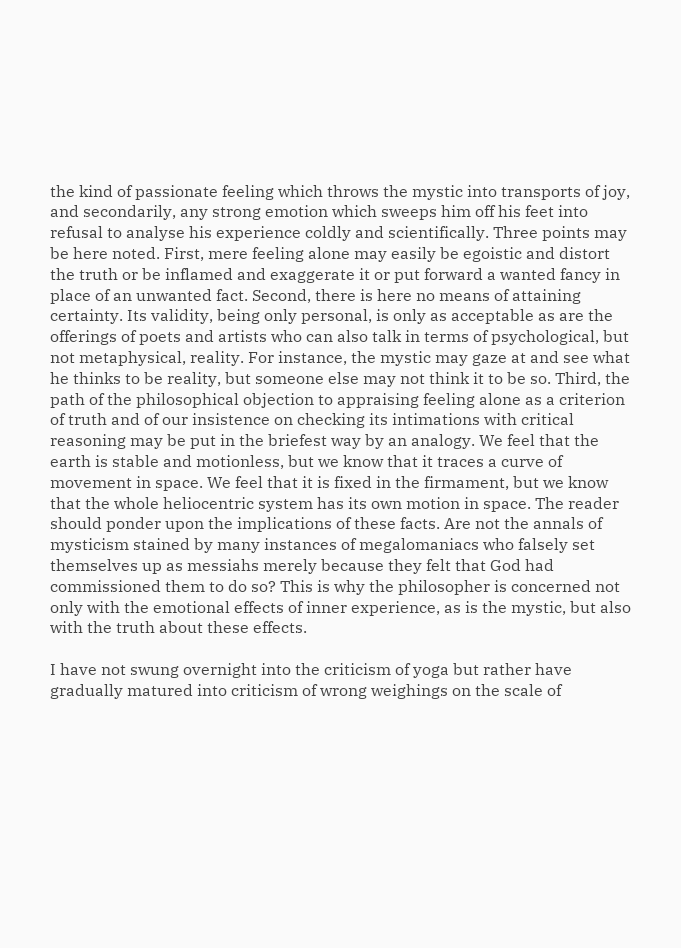the kind of passionate feeling which throws the mystic into transports of joy, and secondarily, any strong emotion which sweeps him off his feet into refusal to analyse his experience coldly and scientifically. Three points may be here noted. First, mere feeling alone may easily be egoistic and distort the truth or be inflamed and exaggerate it or put forward a wanted fancy in place of an unwanted fact. Second, there is here no means of attaining certainty. Its validity, being only personal, is only as acceptable as are the offerings of poets and artists who can also talk in terms of psychological, but not metaphysical, reality. For instance, the mystic may gaze at and see what he thinks to be reality, but someone else may not think it to be so. Third, the path of the philosophical objection to appraising feeling alone as a criterion of truth and of our insistence on checking its intimations with critical reasoning may be put in the briefest way by an analogy. We feel that the earth is stable and motionless, but we know that it traces a curve of movement in space. We feel that it is fixed in the firmament, but we know that the whole heliocentric system has its own motion in space. The reader should ponder upon the implications of these facts. Are not the annals of mysticism stained by many instances of megalomaniacs who falsely set themselves up as messiahs merely because they felt that God had commissioned them to do so? This is why the philosopher is concerned not only with the emotional effects of inner experience, as is the mystic, but also with the truth about these effects.

I have not swung overnight into the criticism of yoga but rather have gradually matured into criticism of wrong weighings on the scale of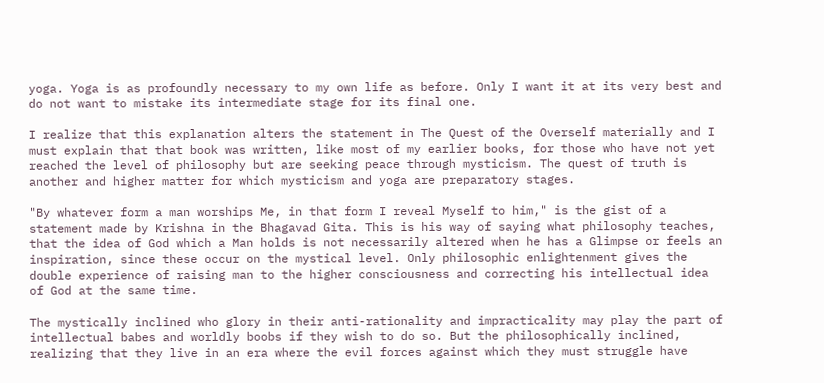yoga. Yoga is as profoundly necessary to my own life as before. Only I want it at its very best and do not want to mistake its intermediate stage for its final one.

I realize that this explanation alters the statement in The Quest of the Overself materially and I must explain that that book was written, like most of my earlier books, for those who have not yet reached the level of philosophy but are seeking peace through mysticism. The quest of truth is another and higher matter for which mysticism and yoga are preparatory stages.

"By whatever form a man worships Me, in that form I reveal Myself to him," is the gist of a statement made by Krishna in the Bhagavad Gita. This is his way of saying what philosophy teaches, that the idea of God which a Man holds is not necessarily altered when he has a Glimpse or feels an inspiration, since these occur on the mystical level. Only philosophic enlightenment gives the double experience of raising man to the higher consciousness and correcting his intellectual idea of God at the same time.

The mystically inclined who glory in their anti-rationality and impracticality may play the part of intellectual babes and worldly boobs if they wish to do so. But the philosophically inclined, realizing that they live in an era where the evil forces against which they must struggle have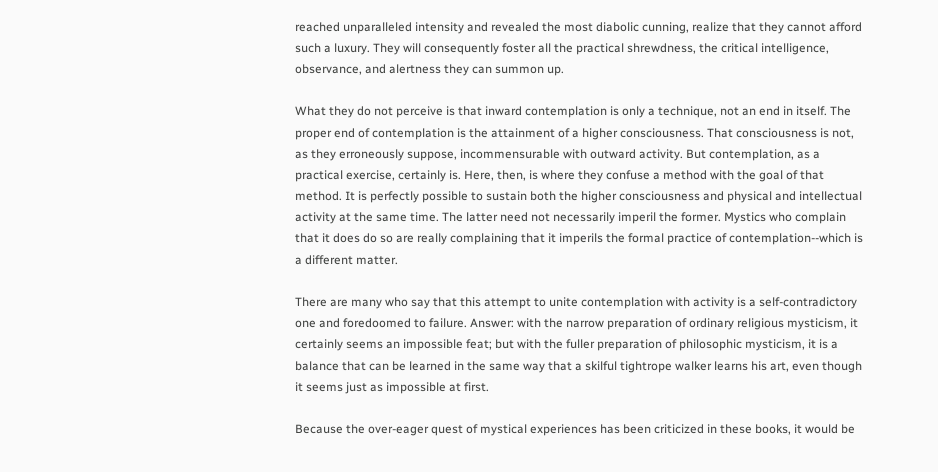reached unparalleled intensity and revealed the most diabolic cunning, realize that they cannot afford such a luxury. They will consequently foster all the practical shrewdness, the critical intelligence, observance, and alertness they can summon up.

What they do not perceive is that inward contemplation is only a technique, not an end in itself. The proper end of contemplation is the attainment of a higher consciousness. That consciousness is not, as they erroneously suppose, incommensurable with outward activity. But contemplation, as a practical exercise, certainly is. Here, then, is where they confuse a method with the goal of that method. It is perfectly possible to sustain both the higher consciousness and physical and intellectual activity at the same time. The latter need not necessarily imperil the former. Mystics who complain that it does do so are really complaining that it imperils the formal practice of contemplation--which is a different matter.

There are many who say that this attempt to unite contemplation with activity is a self-contradictory one and foredoomed to failure. Answer: with the narrow preparation of ordinary religious mysticism, it certainly seems an impossible feat; but with the fuller preparation of philosophic mysticism, it is a balance that can be learned in the same way that a skilful tightrope walker learns his art, even though it seems just as impossible at first.

Because the over-eager quest of mystical experiences has been criticized in these books, it would be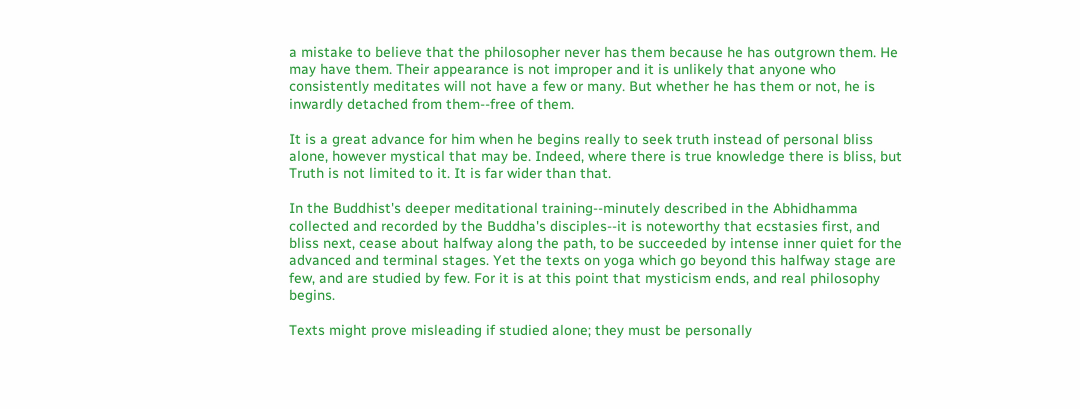a mistake to believe that the philosopher never has them because he has outgrown them. He may have them. Their appearance is not improper and it is unlikely that anyone who consistently meditates will not have a few or many. But whether he has them or not, he is inwardly detached from them--free of them.

It is a great advance for him when he begins really to seek truth instead of personal bliss alone, however mystical that may be. Indeed, where there is true knowledge there is bliss, but Truth is not limited to it. It is far wider than that.

In the Buddhist's deeper meditational training--minutely described in the Abhidhamma collected and recorded by the Buddha's disciples--it is noteworthy that ecstasies first, and bliss next, cease about halfway along the path, to be succeeded by intense inner quiet for the advanced and terminal stages. Yet the texts on yoga which go beyond this halfway stage are few, and are studied by few. For it is at this point that mysticism ends, and real philosophy begins.

Texts might prove misleading if studied alone; they must be personally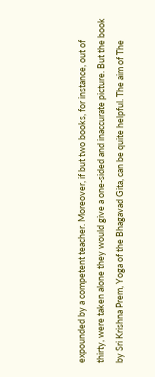expounded by a competent teacher. Moreover, if but two books, for instance, out of thirty, were taken alone they would give a one-sided and inaccurate picture. But the book by Sri Krishna Prem, Yoga of the Bhagavad Gita, can be quite helpful. The aim of The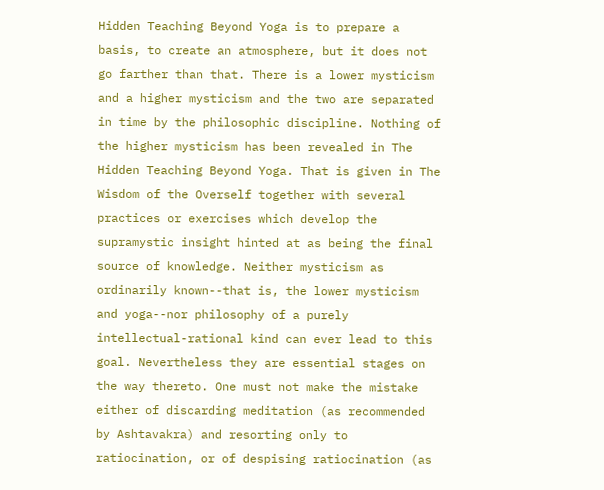Hidden Teaching Beyond Yoga is to prepare a basis, to create an atmosphere, but it does not go farther than that. There is a lower mysticism and a higher mysticism and the two are separated in time by the philosophic discipline. Nothing of the higher mysticism has been revealed in The Hidden Teaching Beyond Yoga. That is given in The Wisdom of the Overself together with several practices or exercises which develop the supramystic insight hinted at as being the final source of knowledge. Neither mysticism as ordinarily known--that is, the lower mysticism and yoga--nor philosophy of a purely intellectual-rational kind can ever lead to this goal. Nevertheless they are essential stages on the way thereto. One must not make the mistake either of discarding meditation (as recommended by Ashtavakra) and resorting only to ratiocination, or of despising ratiocination (as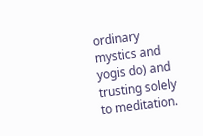ordinary mystics and yogis do) and trusting solely to meditation.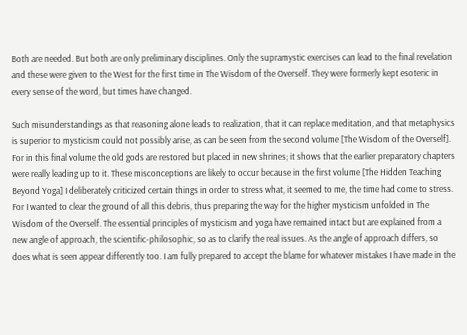Both are needed. But both are only preliminary disciplines. Only the supramystic exercises can lead to the final revelation and these were given to the West for the first time in The Wisdom of the Overself. They were formerly kept esoteric in every sense of the word, but times have changed.

Such misunderstandings as that reasoning alone leads to realization, that it can replace meditation, and that metaphysics is superior to mysticism could not possibly arise, as can be seen from the second volume [The Wisdom of the Overself]. For in this final volume the old gods are restored but placed in new shrines; it shows that the earlier preparatory chapters were really leading up to it. These misconceptions are likely to occur because in the first volume [The Hidden Teaching Beyond Yoga] I deliberately criticized certain things in order to stress what, it seemed to me, the time had come to stress. For I wanted to clear the ground of all this debris, thus preparing the way for the higher mysticism unfolded in The Wisdom of the Overself. The essential principles of mysticism and yoga have remained intact but are explained from a new angle of approach, the scientific-philosophic, so as to clarify the real issues. As the angle of approach differs, so does what is seen appear differently too. I am fully prepared to accept the blame for whatever mistakes I have made in the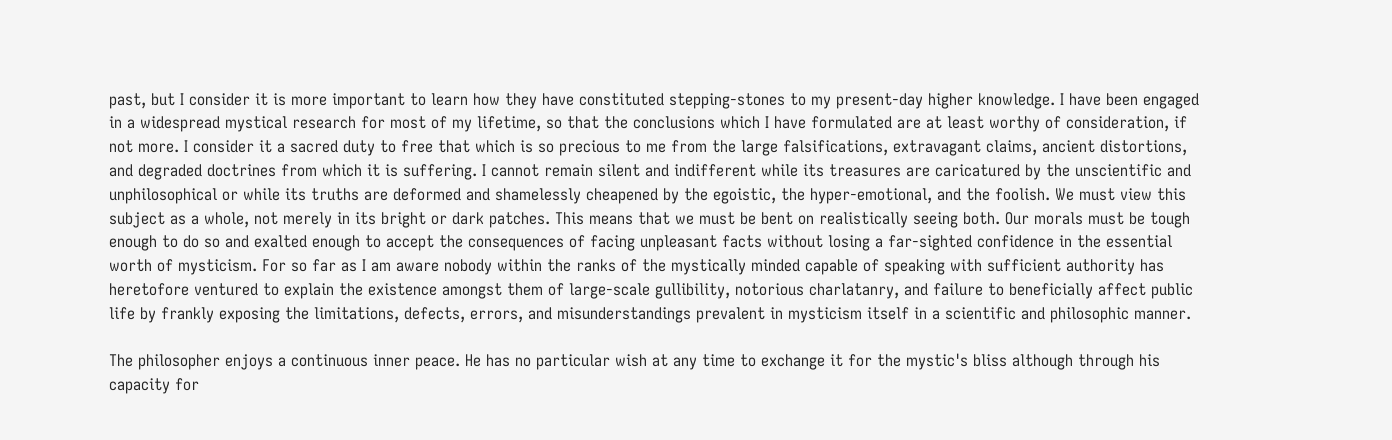past, but I consider it is more important to learn how they have constituted stepping-stones to my present-day higher knowledge. I have been engaged in a widespread mystical research for most of my lifetime, so that the conclusions which I have formulated are at least worthy of consideration, if not more. I consider it a sacred duty to free that which is so precious to me from the large falsifications, extravagant claims, ancient distortions, and degraded doctrines from which it is suffering. I cannot remain silent and indifferent while its treasures are caricatured by the unscientific and unphilosophical or while its truths are deformed and shamelessly cheapened by the egoistic, the hyper-emotional, and the foolish. We must view this subject as a whole, not merely in its bright or dark patches. This means that we must be bent on realistically seeing both. Our morals must be tough enough to do so and exalted enough to accept the consequences of facing unpleasant facts without losing a far-sighted confidence in the essential worth of mysticism. For so far as I am aware nobody within the ranks of the mystically minded capable of speaking with sufficient authority has heretofore ventured to explain the existence amongst them of large-scale gullibility, notorious charlatanry, and failure to beneficially affect public life by frankly exposing the limitations, defects, errors, and misunderstandings prevalent in mysticism itself in a scientific and philosophic manner.

The philosopher enjoys a continuous inner peace. He has no particular wish at any time to exchange it for the mystic's bliss although through his capacity for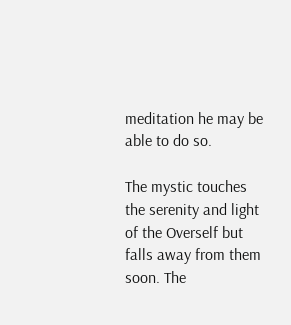meditation he may be able to do so.

The mystic touches the serenity and light of the Overself but falls away from them soon. The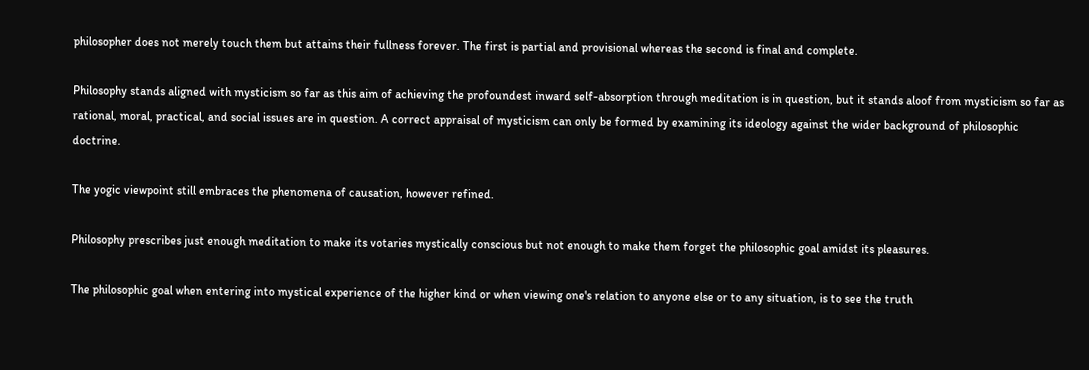philosopher does not merely touch them but attains their fullness forever. The first is partial and provisional whereas the second is final and complete.

Philosophy stands aligned with mysticism so far as this aim of achieving the profoundest inward self-absorption through meditation is in question, but it stands aloof from mysticism so far as rational, moral, practical, and social issues are in question. A correct appraisal of mysticism can only be formed by examining its ideology against the wider background of philosophic doctrine.

The yogic viewpoint still embraces the phenomena of causation, however refined.

Philosophy prescribes just enough meditation to make its votaries mystically conscious but not enough to make them forget the philosophic goal amidst its pleasures.

The philosophic goal when entering into mystical experience of the higher kind or when viewing one's relation to anyone else or to any situation, is to see the truth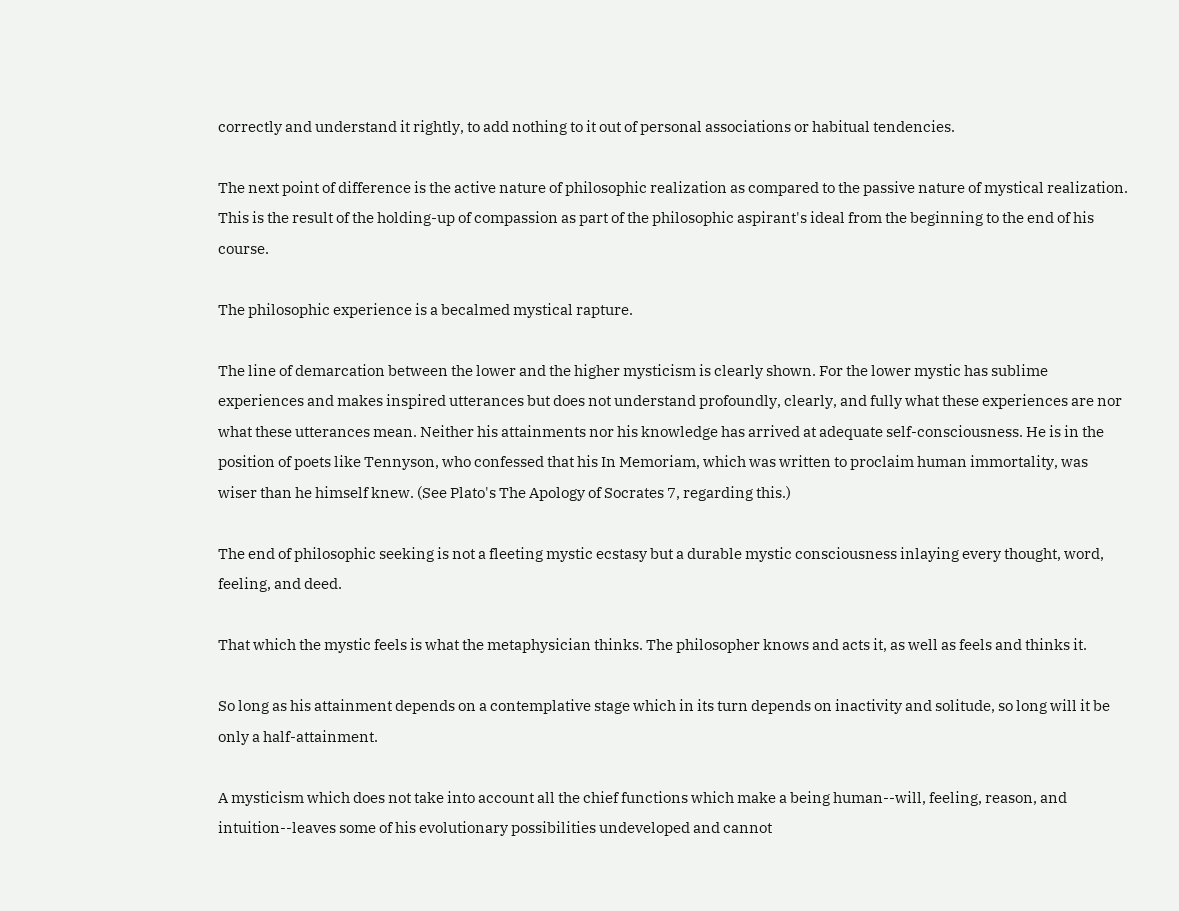correctly and understand it rightly, to add nothing to it out of personal associations or habitual tendencies.

The next point of difference is the active nature of philosophic realization as compared to the passive nature of mystical realization. This is the result of the holding-up of compassion as part of the philosophic aspirant's ideal from the beginning to the end of his course.

The philosophic experience is a becalmed mystical rapture.

The line of demarcation between the lower and the higher mysticism is clearly shown. For the lower mystic has sublime experiences and makes inspired utterances but does not understand profoundly, clearly, and fully what these experiences are nor what these utterances mean. Neither his attainments nor his knowledge has arrived at adequate self-consciousness. He is in the position of poets like Tennyson, who confessed that his In Memoriam, which was written to proclaim human immortality, was wiser than he himself knew. (See Plato's The Apology of Socrates 7, regarding this.)

The end of philosophic seeking is not a fleeting mystic ecstasy but a durable mystic consciousness inlaying every thought, word, feeling, and deed.

That which the mystic feels is what the metaphysician thinks. The philosopher knows and acts it, as well as feels and thinks it.

So long as his attainment depends on a contemplative stage which in its turn depends on inactivity and solitude, so long will it be only a half-attainment.

A mysticism which does not take into account all the chief functions which make a being human--will, feeling, reason, and intuition--leaves some of his evolutionary possibilities undeveloped and cannot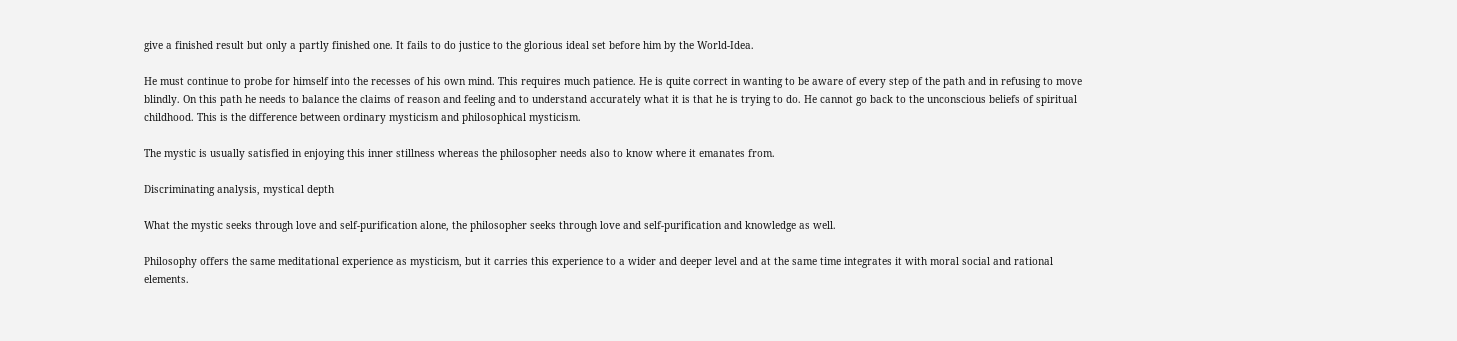give a finished result but only a partly finished one. It fails to do justice to the glorious ideal set before him by the World-Idea.

He must continue to probe for himself into the recesses of his own mind. This requires much patience. He is quite correct in wanting to be aware of every step of the path and in refusing to move blindly. On this path he needs to balance the claims of reason and feeling and to understand accurately what it is that he is trying to do. He cannot go back to the unconscious beliefs of spiritual childhood. This is the difference between ordinary mysticism and philosophical mysticism.

The mystic is usually satisfied in enjoying this inner stillness whereas the philosopher needs also to know where it emanates from.

Discriminating analysis, mystical depth

What the mystic seeks through love and self-purification alone, the philosopher seeks through love and self-purification and knowledge as well.

Philosophy offers the same meditational experience as mysticism, but it carries this experience to a wider and deeper level and at the same time integrates it with moral social and rational elements.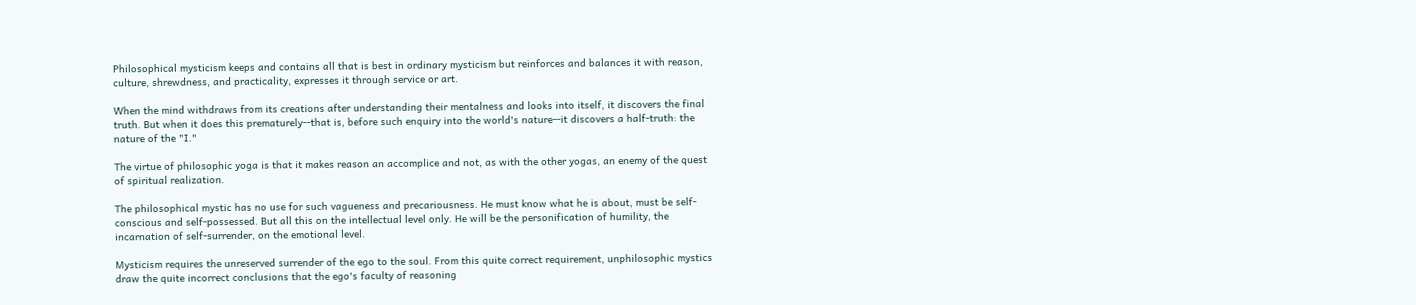Philosophical mysticism keeps and contains all that is best in ordinary mysticism but reinforces and balances it with reason, culture, shrewdness, and practicality, expresses it through service or art.

When the mind withdraws from its creations after understanding their mentalness and looks into itself, it discovers the final truth. But when it does this prematurely--that is, before such enquiry into the world's nature--it discovers a half-truth: the nature of the "I."

The virtue of philosophic yoga is that it makes reason an accomplice and not, as with the other yogas, an enemy of the quest of spiritual realization.

The philosophical mystic has no use for such vagueness and precariousness. He must know what he is about, must be self-conscious and self-possessed. But all this on the intellectual level only. He will be the personification of humility, the incarnation of self-surrender, on the emotional level.

Mysticism requires the unreserved surrender of the ego to the soul. From this quite correct requirement, unphilosophic mystics draw the quite incorrect conclusions that the ego's faculty of reasoning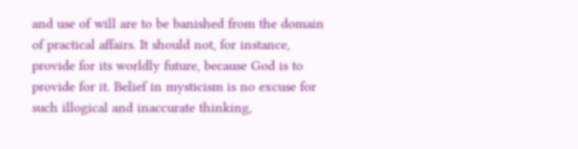and use of will are to be banished from the domain of practical affairs. It should not, for instance, provide for its worldly future, because God is to provide for it. Belief in mysticism is no excuse for such illogical and inaccurate thinking,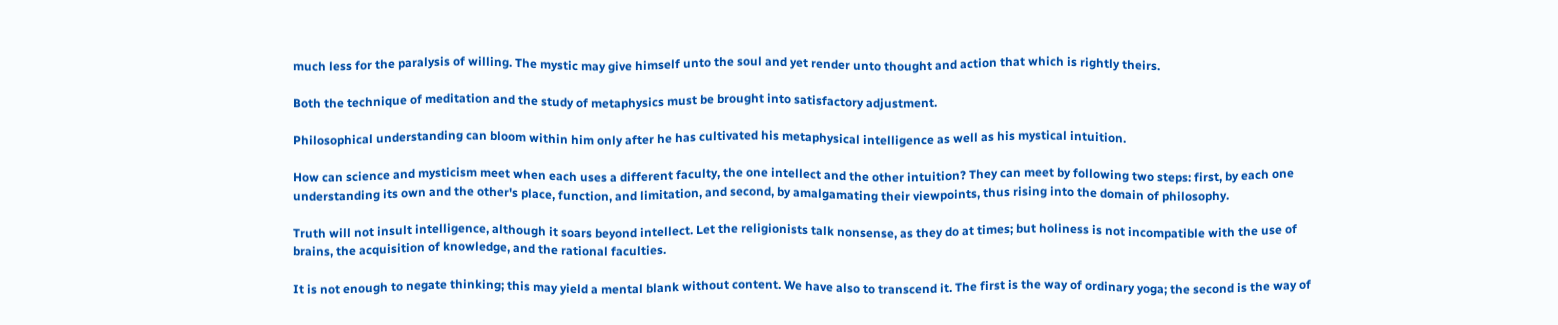much less for the paralysis of willing. The mystic may give himself unto the soul and yet render unto thought and action that which is rightly theirs.

Both the technique of meditation and the study of metaphysics must be brought into satisfactory adjustment.

Philosophical understanding can bloom within him only after he has cultivated his metaphysical intelligence as well as his mystical intuition.

How can science and mysticism meet when each uses a different faculty, the one intellect and the other intuition? They can meet by following two steps: first, by each one understanding its own and the other's place, function, and limitation, and second, by amalgamating their viewpoints, thus rising into the domain of philosophy.

Truth will not insult intelligence, although it soars beyond intellect. Let the religionists talk nonsense, as they do at times; but holiness is not incompatible with the use of brains, the acquisition of knowledge, and the rational faculties.

It is not enough to negate thinking; this may yield a mental blank without content. We have also to transcend it. The first is the way of ordinary yoga; the second is the way of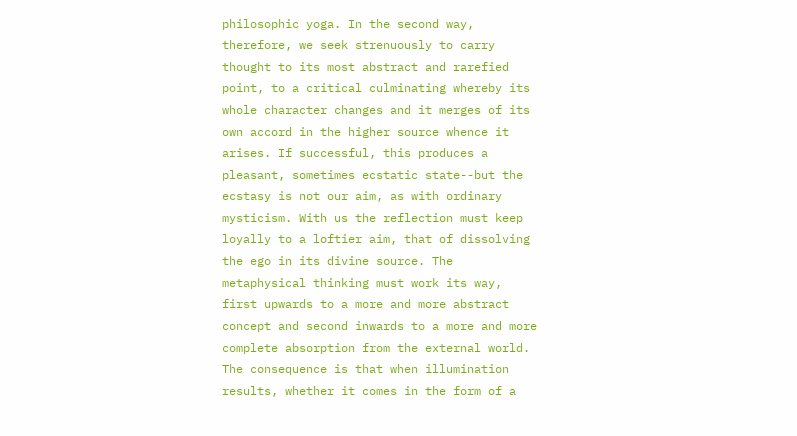philosophic yoga. In the second way, therefore, we seek strenuously to carry thought to its most abstract and rarefied point, to a critical culminating whereby its whole character changes and it merges of its own accord in the higher source whence it arises. If successful, this produces a pleasant, sometimes ecstatic state--but the ecstasy is not our aim, as with ordinary mysticism. With us the reflection must keep loyally to a loftier aim, that of dissolving the ego in its divine source. The metaphysical thinking must work its way, first upwards to a more and more abstract concept and second inwards to a more and more complete absorption from the external world. The consequence is that when illumination results, whether it comes in the form of a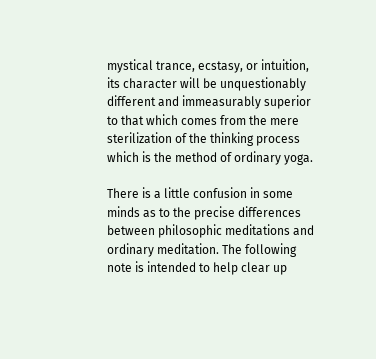mystical trance, ecstasy, or intuition, its character will be unquestionably different and immeasurably superior to that which comes from the mere sterilization of the thinking process which is the method of ordinary yoga.

There is a little confusion in some minds as to the precise differences between philosophic meditations and ordinary meditation. The following note is intended to help clear up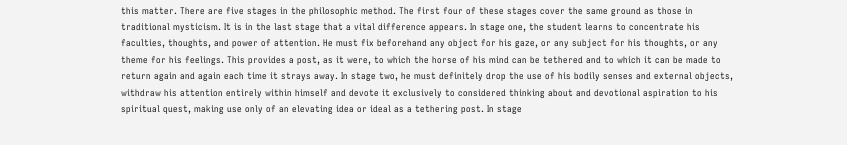this matter. There are five stages in the philosophic method. The first four of these stages cover the same ground as those in traditional mysticism. It is in the last stage that a vital difference appears. In stage one, the student learns to concentrate his faculties, thoughts, and power of attention. He must fix beforehand any object for his gaze, or any subject for his thoughts, or any theme for his feelings. This provides a post, as it were, to which the horse of his mind can be tethered and to which it can be made to return again and again each time it strays away. In stage two, he must definitely drop the use of his bodily senses and external objects, withdraw his attention entirely within himself and devote it exclusively to considered thinking about and devotional aspiration to his spiritual quest, making use only of an elevating idea or ideal as a tethering post. In stage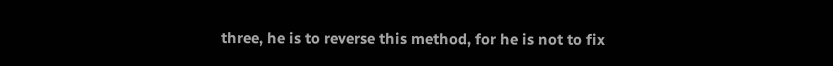three, he is to reverse this method, for he is not to fix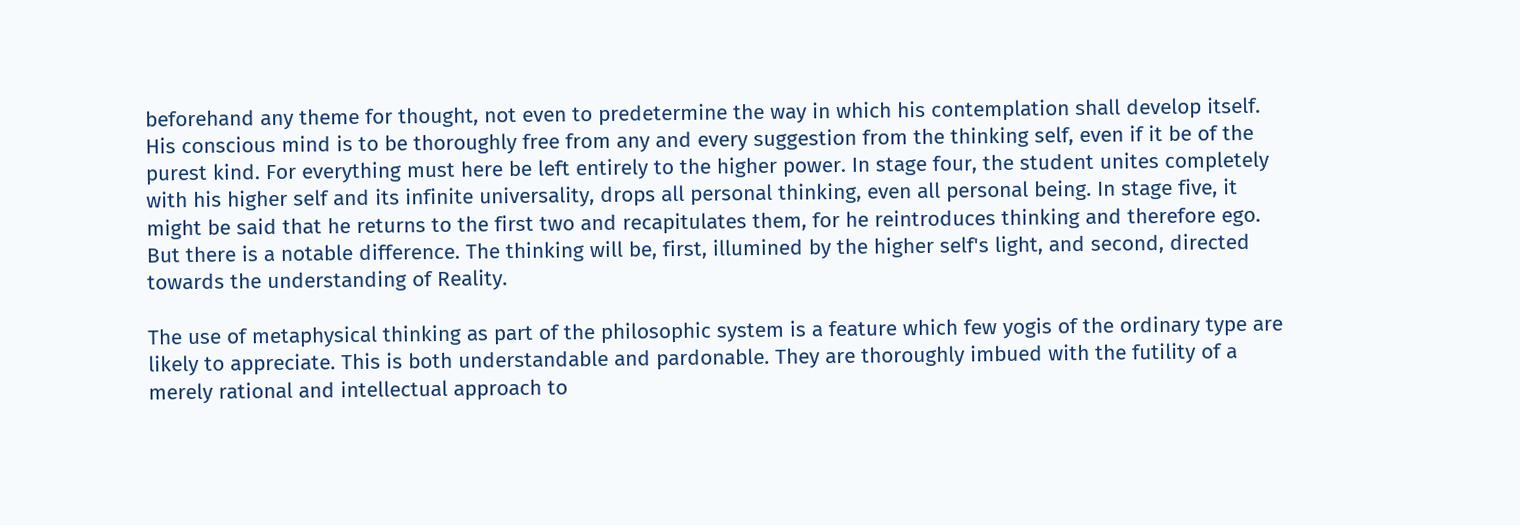beforehand any theme for thought, not even to predetermine the way in which his contemplation shall develop itself. His conscious mind is to be thoroughly free from any and every suggestion from the thinking self, even if it be of the purest kind. For everything must here be left entirely to the higher power. In stage four, the student unites completely with his higher self and its infinite universality, drops all personal thinking, even all personal being. In stage five, it might be said that he returns to the first two and recapitulates them, for he reintroduces thinking and therefore ego. But there is a notable difference. The thinking will be, first, illumined by the higher self's light, and second, directed towards the understanding of Reality.

The use of metaphysical thinking as part of the philosophic system is a feature which few yogis of the ordinary type are likely to appreciate. This is both understandable and pardonable. They are thoroughly imbued with the futility of a merely rational and intellectual approach to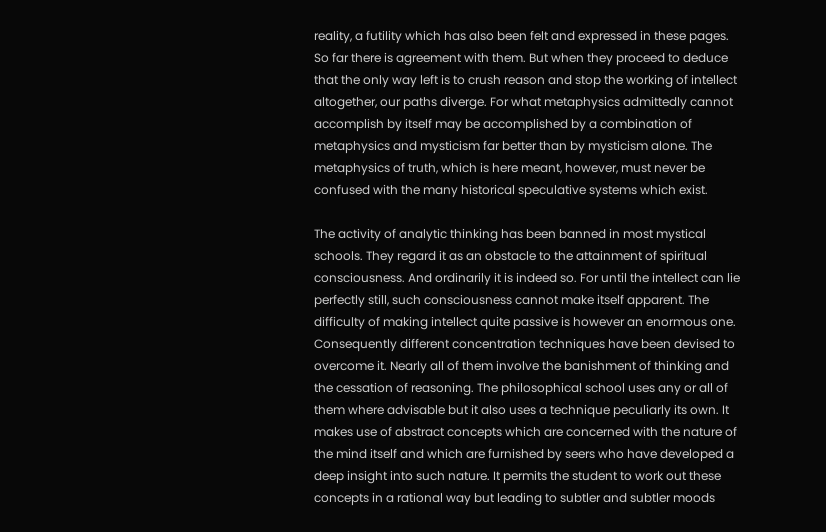reality, a futility which has also been felt and expressed in these pages. So far there is agreement with them. But when they proceed to deduce that the only way left is to crush reason and stop the working of intellect altogether, our paths diverge. For what metaphysics admittedly cannot accomplish by itself may be accomplished by a combination of metaphysics and mysticism far better than by mysticism alone. The metaphysics of truth, which is here meant, however, must never be confused with the many historical speculative systems which exist.

The activity of analytic thinking has been banned in most mystical schools. They regard it as an obstacle to the attainment of spiritual consciousness. And ordinarily it is indeed so. For until the intellect can lie perfectly still, such consciousness cannot make itself apparent. The difficulty of making intellect quite passive is however an enormous one. Consequently different concentration techniques have been devised to overcome it. Nearly all of them involve the banishment of thinking and the cessation of reasoning. The philosophical school uses any or all of them where advisable but it also uses a technique peculiarly its own. It makes use of abstract concepts which are concerned with the nature of the mind itself and which are furnished by seers who have developed a deep insight into such nature. It permits the student to work out these concepts in a rational way but leading to subtler and subtler moods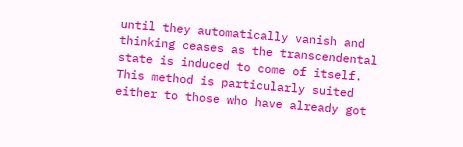until they automatically vanish and thinking ceases as the transcendental state is induced to come of itself. This method is particularly suited either to those who have already got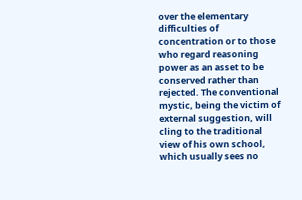over the elementary difficulties of concentration or to those who regard reasoning power as an asset to be conserved rather than rejected. The conventional mystic, being the victim of external suggestion, will cling to the traditional view of his own school, which usually sees no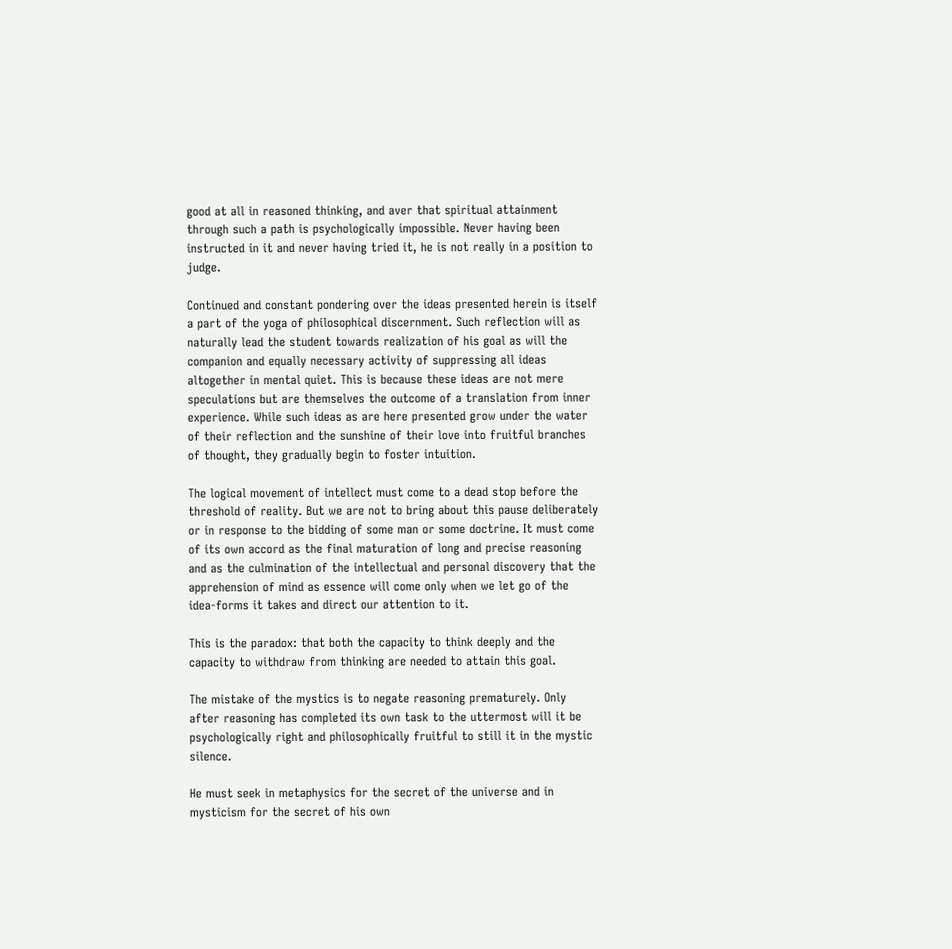good at all in reasoned thinking, and aver that spiritual attainment through such a path is psychologically impossible. Never having been instructed in it and never having tried it, he is not really in a position to judge.

Continued and constant pondering over the ideas presented herein is itself a part of the yoga of philosophical discernment. Such reflection will as naturally lead the student towards realization of his goal as will the companion and equally necessary activity of suppressing all ideas altogether in mental quiet. This is because these ideas are not mere speculations but are themselves the outcome of a translation from inner experience. While such ideas as are here presented grow under the water of their reflection and the sunshine of their love into fruitful branches of thought, they gradually begin to foster intuition.

The logical movement of intellect must come to a dead stop before the threshold of reality. But we are not to bring about this pause deliberately or in response to the bidding of some man or some doctrine. It must come of its own accord as the final maturation of long and precise reasoning and as the culmination of the intellectual and personal discovery that the apprehension of mind as essence will come only when we let go of the idea-forms it takes and direct our attention to it.

This is the paradox: that both the capacity to think deeply and the capacity to withdraw from thinking are needed to attain this goal.

The mistake of the mystics is to negate reasoning prematurely. Only after reasoning has completed its own task to the uttermost will it be psychologically right and philosophically fruitful to still it in the mystic silence.

He must seek in metaphysics for the secret of the universe and in mysticism for the secret of his own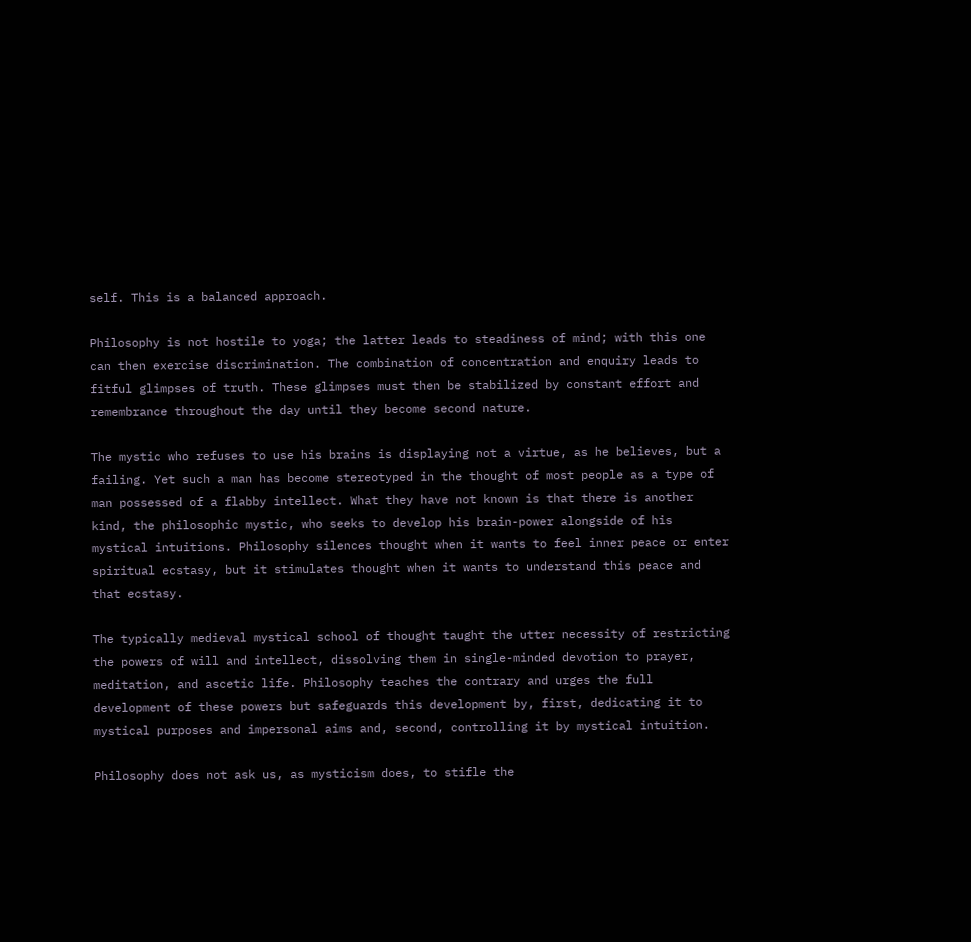self. This is a balanced approach.

Philosophy is not hostile to yoga; the latter leads to steadiness of mind; with this one can then exercise discrimination. The combination of concentration and enquiry leads to fitful glimpses of truth. These glimpses must then be stabilized by constant effort and remembrance throughout the day until they become second nature.

The mystic who refuses to use his brains is displaying not a virtue, as he believes, but a failing. Yet such a man has become stereotyped in the thought of most people as a type of man possessed of a flabby intellect. What they have not known is that there is another kind, the philosophic mystic, who seeks to develop his brain-power alongside of his mystical intuitions. Philosophy silences thought when it wants to feel inner peace or enter spiritual ecstasy, but it stimulates thought when it wants to understand this peace and that ecstasy.

The typically medieval mystical school of thought taught the utter necessity of restricting the powers of will and intellect, dissolving them in single-minded devotion to prayer, meditation, and ascetic life. Philosophy teaches the contrary and urges the full development of these powers but safeguards this development by, first, dedicating it to mystical purposes and impersonal aims and, second, controlling it by mystical intuition.

Philosophy does not ask us, as mysticism does, to stifle the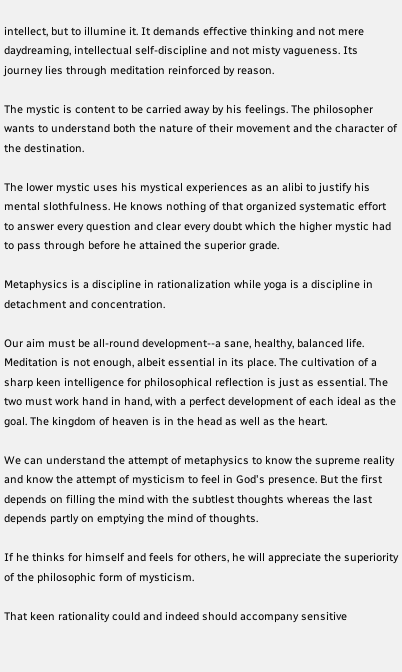intellect, but to illumine it. It demands effective thinking and not mere daydreaming, intellectual self-discipline and not misty vagueness. Its journey lies through meditation reinforced by reason.

The mystic is content to be carried away by his feelings. The philosopher wants to understand both the nature of their movement and the character of the destination.

The lower mystic uses his mystical experiences as an alibi to justify his mental slothfulness. He knows nothing of that organized systematic effort to answer every question and clear every doubt which the higher mystic had to pass through before he attained the superior grade.

Metaphysics is a discipline in rationalization while yoga is a discipline in detachment and concentration.

Our aim must be all-round development--a sane, healthy, balanced life. Meditation is not enough, albeit essential in its place. The cultivation of a sharp keen intelligence for philosophical reflection is just as essential. The two must work hand in hand, with a perfect development of each ideal as the goal. The kingdom of heaven is in the head as well as the heart.

We can understand the attempt of metaphysics to know the supreme reality and know the attempt of mysticism to feel in God's presence. But the first depends on filling the mind with the subtlest thoughts whereas the last depends partly on emptying the mind of thoughts.

If he thinks for himself and feels for others, he will appreciate the superiority of the philosophic form of mysticism.

That keen rationality could and indeed should accompany sensitive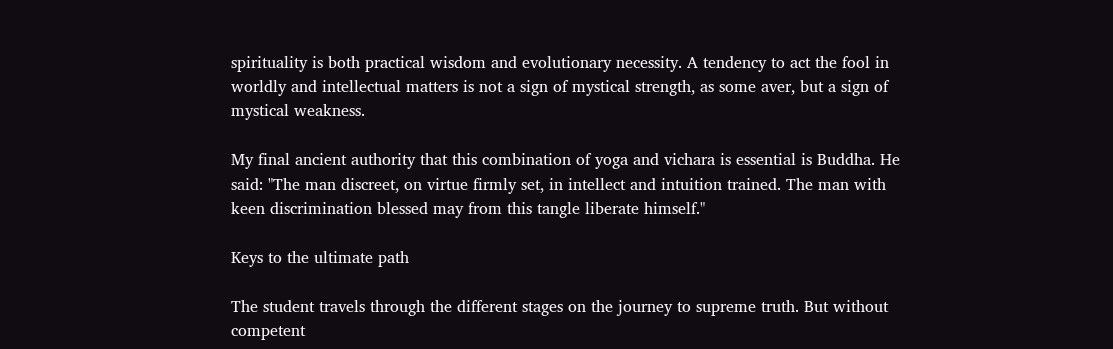spirituality is both practical wisdom and evolutionary necessity. A tendency to act the fool in worldly and intellectual matters is not a sign of mystical strength, as some aver, but a sign of mystical weakness.

My final ancient authority that this combination of yoga and vichara is essential is Buddha. He said: "The man discreet, on virtue firmly set, in intellect and intuition trained. The man with keen discrimination blessed may from this tangle liberate himself."

Keys to the ultimate path

The student travels through the different stages on the journey to supreme truth. But without competent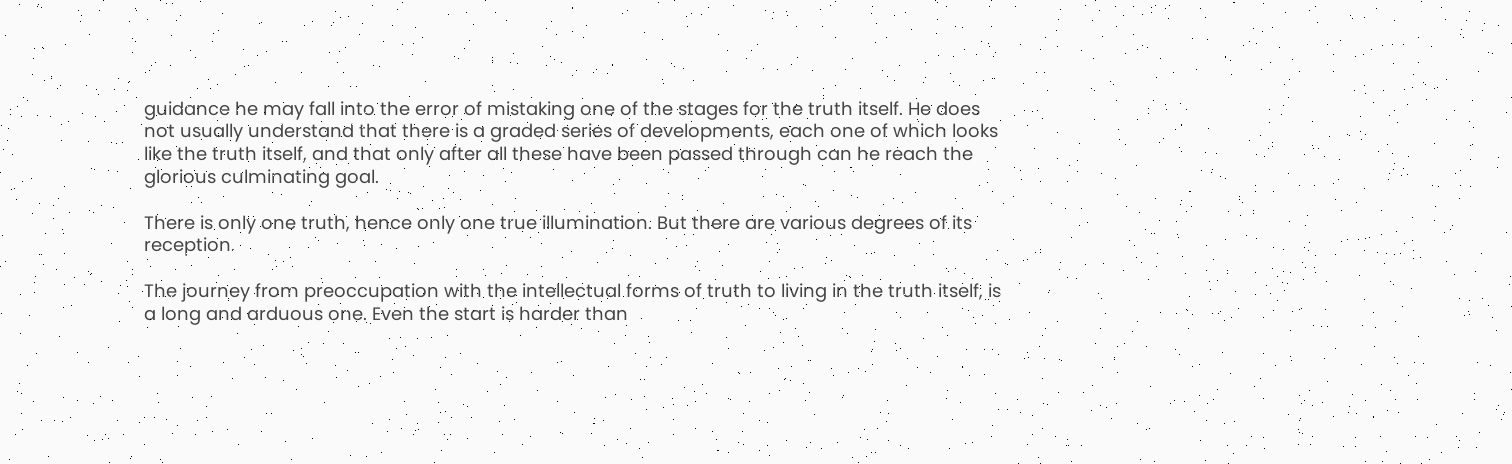guidance he may fall into the error of mistaking one of the stages for the truth itself. He does not usually understand that there is a graded series of developments, each one of which looks like the truth itself, and that only after all these have been passed through can he reach the glorious culminating goal.

There is only one truth, hence only one true illumination. But there are various degrees of its reception.

The journey from preoccupation with the intellectual forms of truth to living in the truth itself, is a long and arduous one. Even the start is harder than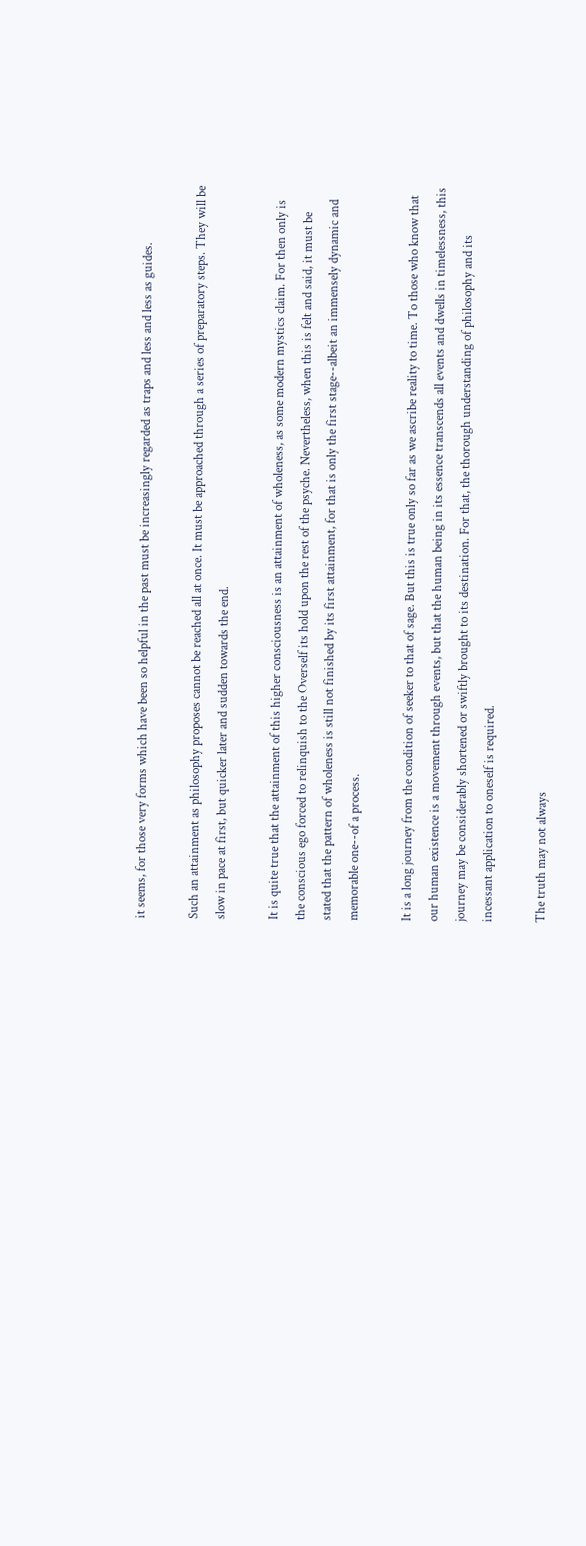it seems, for those very forms which have been so helpful in the past must be increasingly regarded as traps and less and less as guides.

Such an attainment as philosophy proposes cannot be reached all at once. It must be approached through a series of preparatory steps. They will be slow in pace at first, but quicker later and sudden towards the end.

It is quite true that the attainment of this higher consciousness is an attainment of wholeness, as some modern mystics claim. For then only is the conscious ego forced to relinquish to the Overself its hold upon the rest of the psyche. Nevertheless, when this is felt and said, it must be stated that the pattern of wholeness is still not finished by its first attainment, for that is only the first stage--albeit an immensely dynamic and memorable one--of a process.

It is a long journey from the condition of seeker to that of sage. But this is true only so far as we ascribe reality to time. To those who know that our human existence is a movement through events, but that the human being in its essence transcends all events and dwells in timelessness, this journey may be considerably shortened or swiftly brought to its destination. For that, the thorough understanding of philosophy and its incessant application to oneself is required.

The truth may not always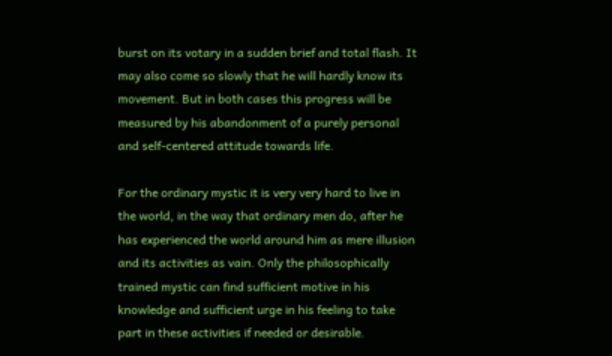burst on its votary in a sudden brief and total flash. It may also come so slowly that he will hardly know its movement. But in both cases this progress will be measured by his abandonment of a purely personal and self-centered attitude towards life.

For the ordinary mystic it is very very hard to live in the world, in the way that ordinary men do, after he has experienced the world around him as mere illusion and its activities as vain. Only the philosophically trained mystic can find sufficient motive in his knowledge and sufficient urge in his feeling to take part in these activities if needed or desirable.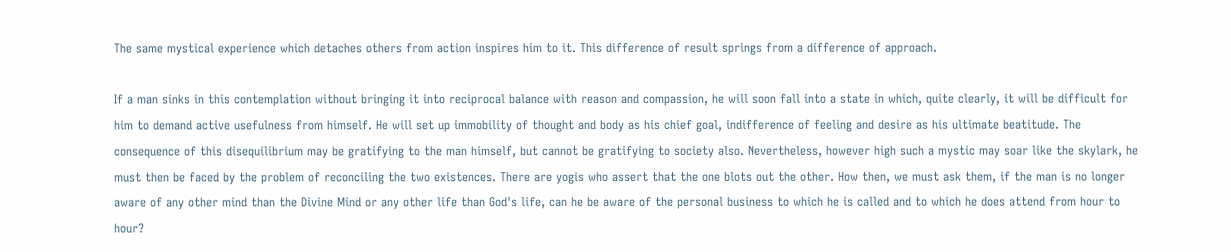The same mystical experience which detaches others from action inspires him to it. This difference of result springs from a difference of approach.

If a man sinks in this contemplation without bringing it into reciprocal balance with reason and compassion, he will soon fall into a state in which, quite clearly, it will be difficult for him to demand active usefulness from himself. He will set up immobility of thought and body as his chief goal, indifference of feeling and desire as his ultimate beatitude. The consequence of this disequilibrium may be gratifying to the man himself, but cannot be gratifying to society also. Nevertheless, however high such a mystic may soar like the skylark, he must then be faced by the problem of reconciling the two existences. There are yogis who assert that the one blots out the other. How then, we must ask them, if the man is no longer aware of any other mind than the Divine Mind or any other life than God's life, can he be aware of the personal business to which he is called and to which he does attend from hour to hour?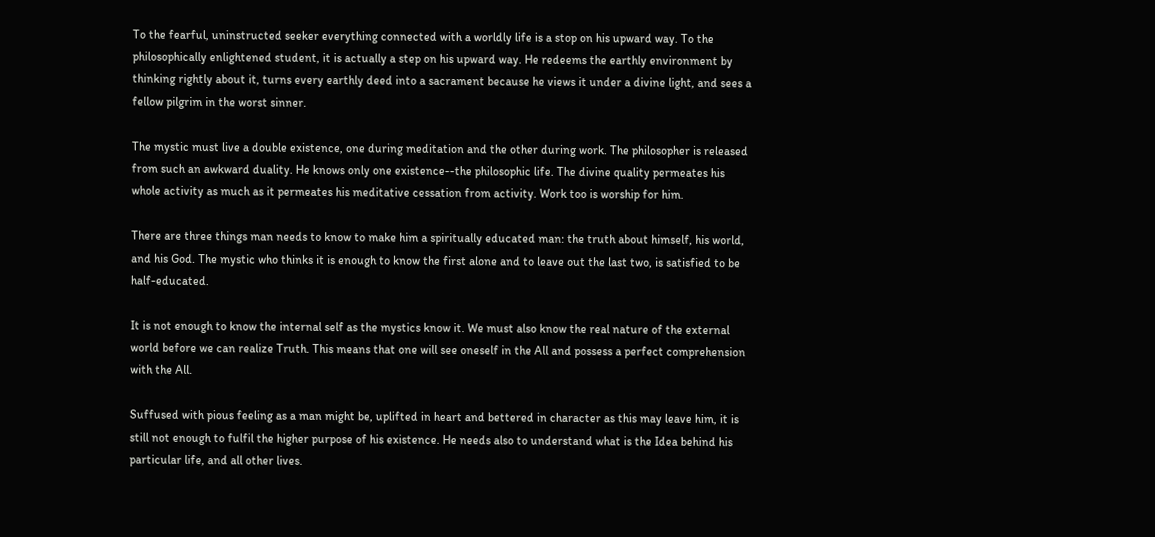To the fearful, uninstructed seeker everything connected with a worldly life is a stop on his upward way. To the philosophically enlightened student, it is actually a step on his upward way. He redeems the earthly environment by thinking rightly about it, turns every earthly deed into a sacrament because he views it under a divine light, and sees a fellow pilgrim in the worst sinner.

The mystic must live a double existence, one during meditation and the other during work. The philosopher is released from such an awkward duality. He knows only one existence--the philosophic life. The divine quality permeates his whole activity as much as it permeates his meditative cessation from activity. Work too is worship for him.

There are three things man needs to know to make him a spiritually educated man: the truth about himself, his world, and his God. The mystic who thinks it is enough to know the first alone and to leave out the last two, is satisfied to be half-educated.

It is not enough to know the internal self as the mystics know it. We must also know the real nature of the external world before we can realize Truth. This means that one will see oneself in the All and possess a perfect comprehension with the All.

Suffused with pious feeling as a man might be, uplifted in heart and bettered in character as this may leave him, it is still not enough to fulfil the higher purpose of his existence. He needs also to understand what is the Idea behind his particular life, and all other lives.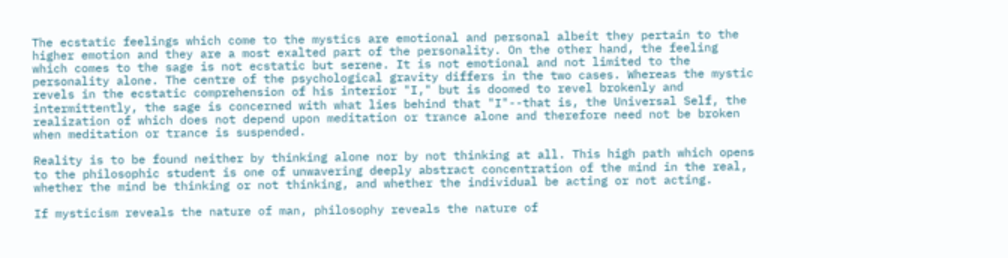The ecstatic feelings which come to the mystics are emotional and personal albeit they pertain to the higher emotion and they are a most exalted part of the personality. On the other hand, the feeling which comes to the sage is not ecstatic but serene. It is not emotional and not limited to the personality alone. The centre of the psychological gravity differs in the two cases. Whereas the mystic revels in the ecstatic comprehension of his interior "I," but is doomed to revel brokenly and intermittently, the sage is concerned with what lies behind that "I"--that is, the Universal Self, the realization of which does not depend upon meditation or trance alone and therefore need not be broken when meditation or trance is suspended.

Reality is to be found neither by thinking alone nor by not thinking at all. This high path which opens to the philosophic student is one of unwavering deeply abstract concentration of the mind in the real, whether the mind be thinking or not thinking, and whether the individual be acting or not acting.

If mysticism reveals the nature of man, philosophy reveals the nature of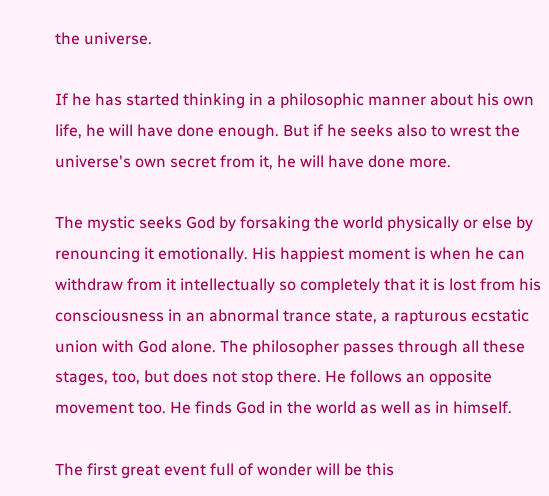the universe.

If he has started thinking in a philosophic manner about his own life, he will have done enough. But if he seeks also to wrest the universe's own secret from it, he will have done more.

The mystic seeks God by forsaking the world physically or else by renouncing it emotionally. His happiest moment is when he can withdraw from it intellectually so completely that it is lost from his consciousness in an abnormal trance state, a rapturous ecstatic union with God alone. The philosopher passes through all these stages, too, but does not stop there. He follows an opposite movement too. He finds God in the world as well as in himself.

The first great event full of wonder will be this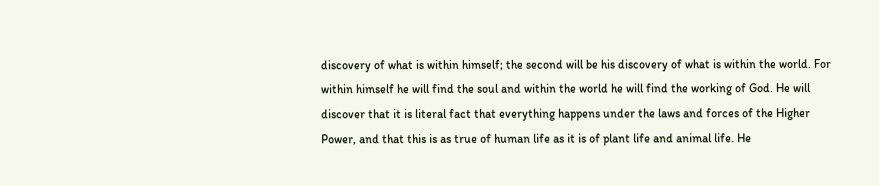discovery of what is within himself; the second will be his discovery of what is within the world. For within himself he will find the soul and within the world he will find the working of God. He will discover that it is literal fact that everything happens under the laws and forces of the Higher Power, and that this is as true of human life as it is of plant life and animal life. He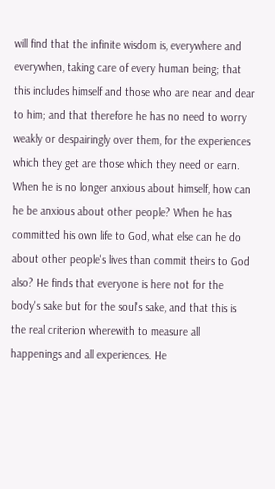will find that the infinite wisdom is, everywhere and everywhen, taking care of every human being; that this includes himself and those who are near and dear to him; and that therefore he has no need to worry weakly or despairingly over them, for the experiences which they get are those which they need or earn. When he is no longer anxious about himself, how can he be anxious about other people? When he has committed his own life to God, what else can he do about other people's lives than commit theirs to God also? He finds that everyone is here not for the body's sake but for the soul's sake, and that this is the real criterion wherewith to measure all happenings and all experiences. He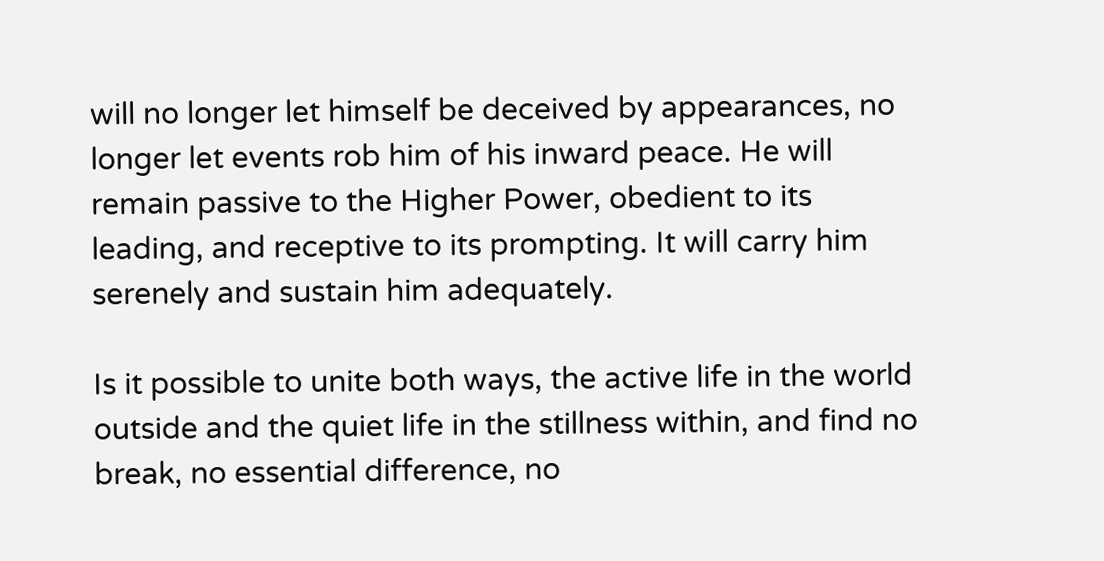will no longer let himself be deceived by appearances, no longer let events rob him of his inward peace. He will remain passive to the Higher Power, obedient to its leading, and receptive to its prompting. It will carry him serenely and sustain him adequately.

Is it possible to unite both ways, the active life in the world outside and the quiet life in the stillness within, and find no break, no essential difference, no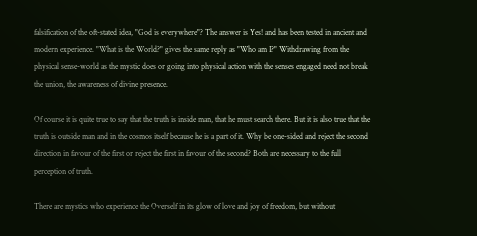falsification of the oft-stated idea, "God is everywhere"? The answer is Yes! and has been tested in ancient and modern experience. "What is the World?" gives the same reply as "Who am I?" Withdrawing from the physical sense-world as the mystic does or going into physical action with the senses engaged need not break the union, the awareness of divine presence.

Of course it is quite true to say that the truth is inside man, that he must search there. But it is also true that the truth is outside man and in the cosmos itself because he is a part of it. Why be one-sided and reject the second direction in favour of the first or reject the first in favour of the second? Both are necessary to the full perception of truth.

There are mystics who experience the Overself in its glow of love and joy of freedom, but without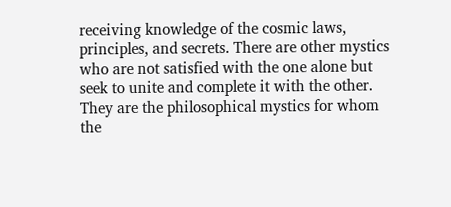receiving knowledge of the cosmic laws, principles, and secrets. There are other mystics who are not satisfied with the one alone but seek to unite and complete it with the other. They are the philosophical mystics for whom the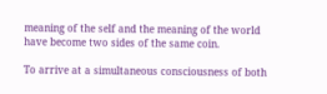meaning of the self and the meaning of the world have become two sides of the same coin.

To arrive at a simultaneous consciousness of both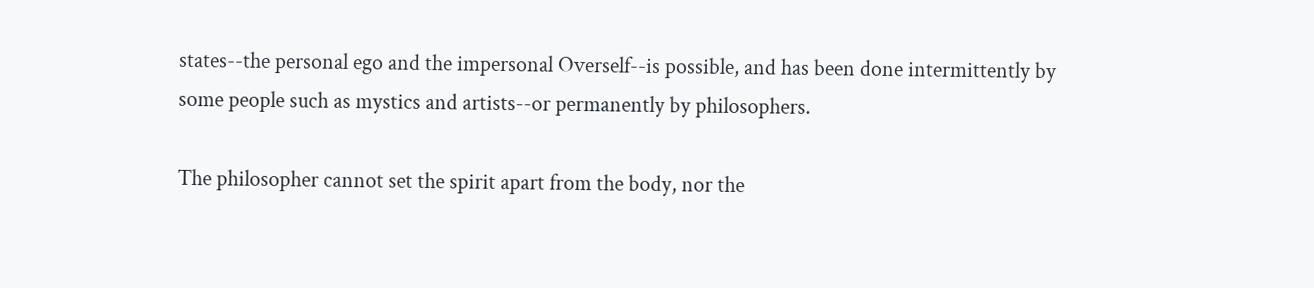states--the personal ego and the impersonal Overself--is possible, and has been done intermittently by some people such as mystics and artists--or permanently by philosophers.

The philosopher cannot set the spirit apart from the body, nor the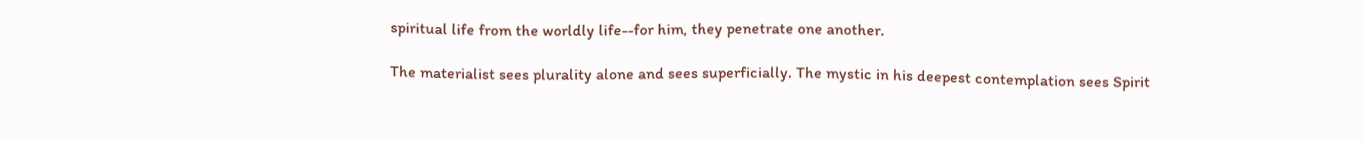spiritual life from the worldly life--for him, they penetrate one another.

The materialist sees plurality alone and sees superficially. The mystic in his deepest contemplation sees Spirit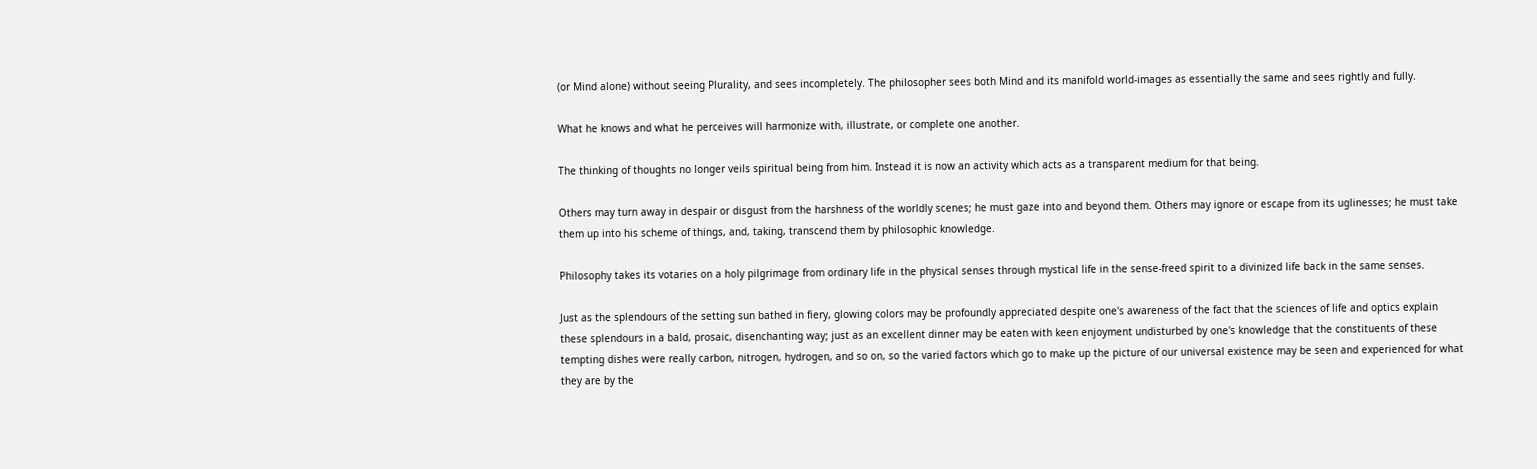(or Mind alone) without seeing Plurality, and sees incompletely. The philosopher sees both Mind and its manifold world-images as essentially the same and sees rightly and fully.

What he knows and what he perceives will harmonize with, illustrate, or complete one another.

The thinking of thoughts no longer veils spiritual being from him. Instead it is now an activity which acts as a transparent medium for that being.

Others may turn away in despair or disgust from the harshness of the worldly scenes; he must gaze into and beyond them. Others may ignore or escape from its uglinesses; he must take them up into his scheme of things, and, taking, transcend them by philosophic knowledge.

Philosophy takes its votaries on a holy pilgrimage from ordinary life in the physical senses through mystical life in the sense-freed spirit to a divinized life back in the same senses.

Just as the splendours of the setting sun bathed in fiery, glowing colors may be profoundly appreciated despite one's awareness of the fact that the sciences of life and optics explain these splendours in a bald, prosaic, disenchanting way; just as an excellent dinner may be eaten with keen enjoyment undisturbed by one's knowledge that the constituents of these tempting dishes were really carbon, nitrogen, hydrogen, and so on, so the varied factors which go to make up the picture of our universal existence may be seen and experienced for what they are by the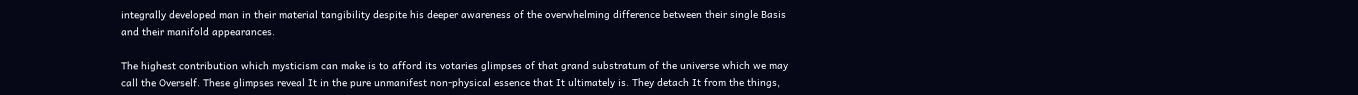integrally developed man in their material tangibility despite his deeper awareness of the overwhelming difference between their single Basis and their manifold appearances.

The highest contribution which mysticism can make is to afford its votaries glimpses of that grand substratum of the universe which we may call the Overself. These glimpses reveal It in the pure unmanifest non-physical essence that It ultimately is. They detach It from the things,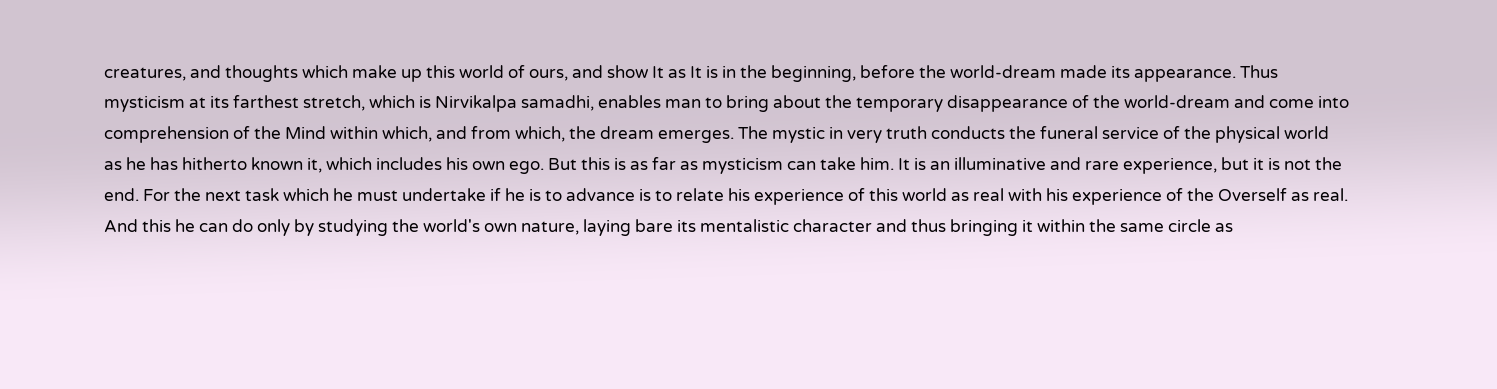creatures, and thoughts which make up this world of ours, and show It as It is in the beginning, before the world-dream made its appearance. Thus mysticism at its farthest stretch, which is Nirvikalpa samadhi, enables man to bring about the temporary disappearance of the world-dream and come into comprehension of the Mind within which, and from which, the dream emerges. The mystic in very truth conducts the funeral service of the physical world as he has hitherto known it, which includes his own ego. But this is as far as mysticism can take him. It is an illuminative and rare experience, but it is not the end. For the next task which he must undertake if he is to advance is to relate his experience of this world as real with his experience of the Overself as real. And this he can do only by studying the world's own nature, laying bare its mentalistic character and thus bringing it within the same circle as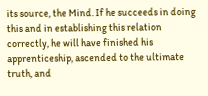its source, the Mind. If he succeeds in doing this and in establishing this relation correctly, he will have finished his apprenticeship, ascended to the ultimate truth, and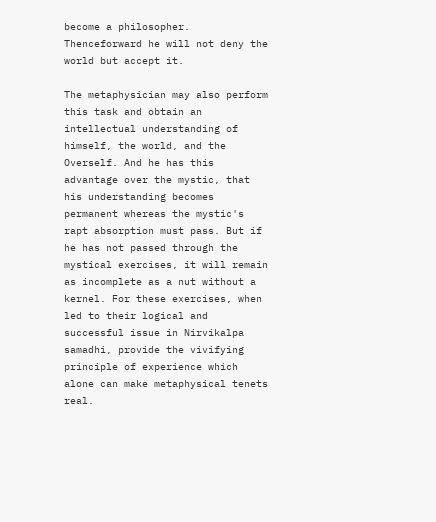become a philosopher. Thenceforward he will not deny the world but accept it.

The metaphysician may also perform this task and obtain an intellectual understanding of himself, the world, and the Overself. And he has this advantage over the mystic, that his understanding becomes permanent whereas the mystic's rapt absorption must pass. But if he has not passed through the mystical exercises, it will remain as incomplete as a nut without a kernel. For these exercises, when led to their logical and successful issue in Nirvikalpa samadhi, provide the vivifying principle of experience which alone can make metaphysical tenets real.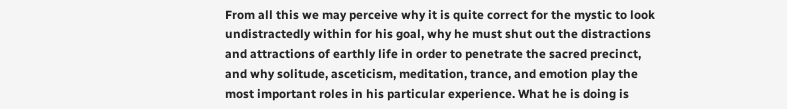From all this we may perceive why it is quite correct for the mystic to look undistractedly within for his goal, why he must shut out the distractions and attractions of earthly life in order to penetrate the sacred precinct, and why solitude, asceticism, meditation, trance, and emotion play the most important roles in his particular experience. What he is doing is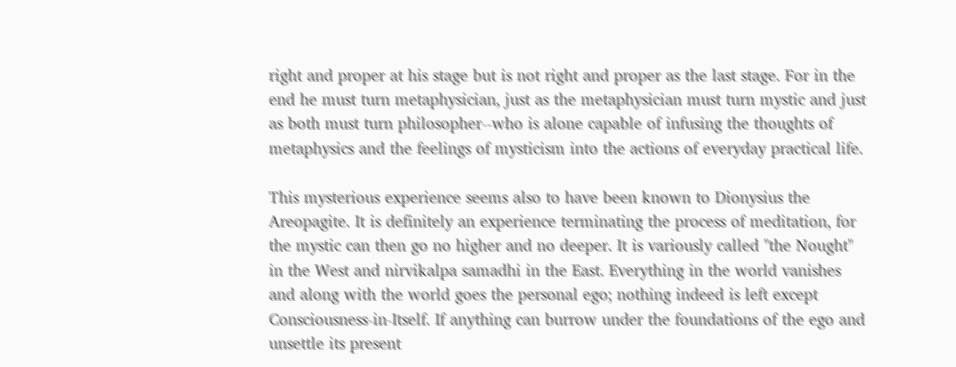right and proper at his stage but is not right and proper as the last stage. For in the end he must turn metaphysician, just as the metaphysician must turn mystic and just as both must turn philosopher--who is alone capable of infusing the thoughts of metaphysics and the feelings of mysticism into the actions of everyday practical life.

This mysterious experience seems also to have been known to Dionysius the Areopagite. It is definitely an experience terminating the process of meditation, for the mystic can then go no higher and no deeper. It is variously called "the Nought" in the West and nirvikalpa samadhi in the East. Everything in the world vanishes and along with the world goes the personal ego; nothing indeed is left except Consciousness-in-Itself. If anything can burrow under the foundations of the ego and unsettle its present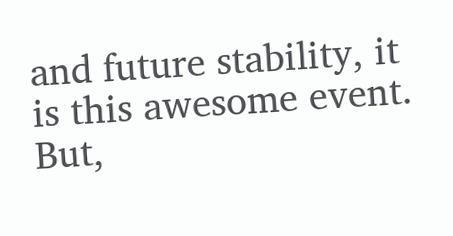and future stability, it is this awesome event. But,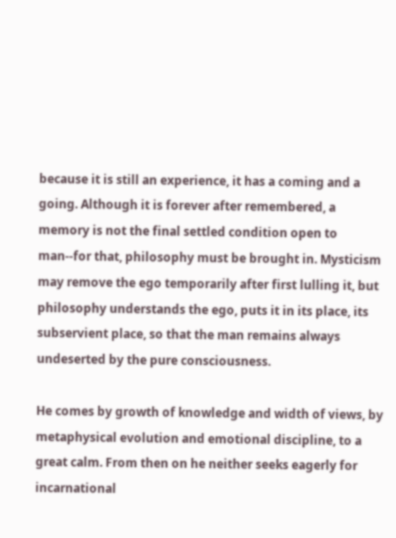because it is still an experience, it has a coming and a going. Although it is forever after remembered, a memory is not the final settled condition open to man--for that, philosophy must be brought in. Mysticism may remove the ego temporarily after first lulling it, but philosophy understands the ego, puts it in its place, its subservient place, so that the man remains always undeserted by the pure consciousness.

He comes by growth of knowledge and width of views, by metaphysical evolution and emotional discipline, to a great calm. From then on he neither seeks eagerly for incarnational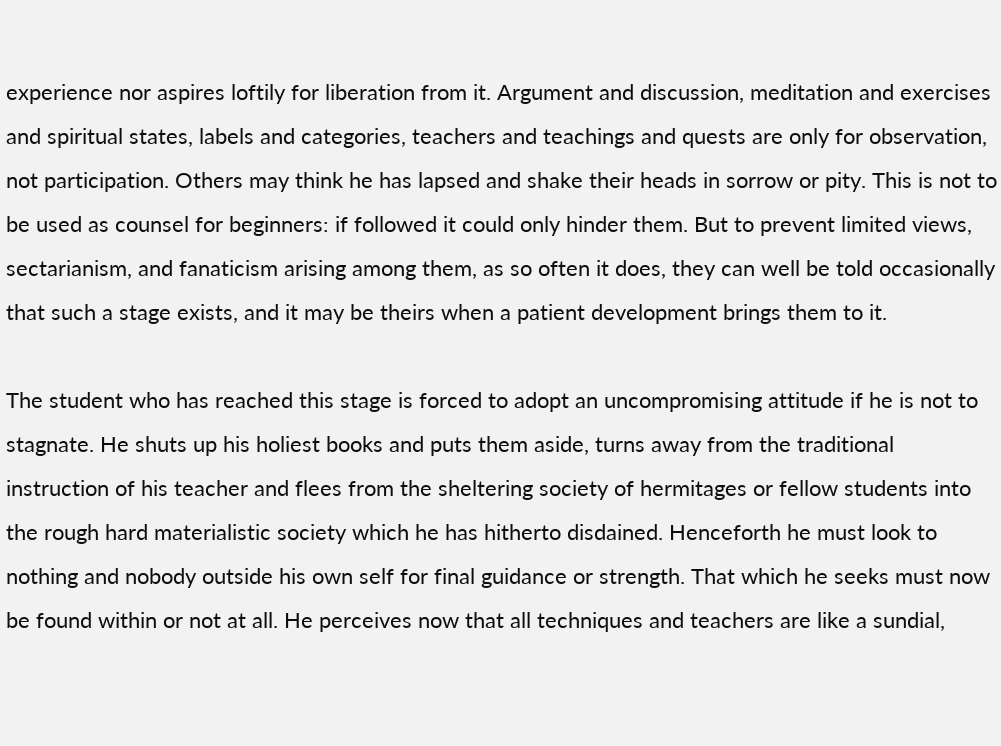experience nor aspires loftily for liberation from it. Argument and discussion, meditation and exercises and spiritual states, labels and categories, teachers and teachings and quests are only for observation, not participation. Others may think he has lapsed and shake their heads in sorrow or pity. This is not to be used as counsel for beginners: if followed it could only hinder them. But to prevent limited views, sectarianism, and fanaticism arising among them, as so often it does, they can well be told occasionally that such a stage exists, and it may be theirs when a patient development brings them to it.

The student who has reached this stage is forced to adopt an uncompromising attitude if he is not to stagnate. He shuts up his holiest books and puts them aside, turns away from the traditional instruction of his teacher and flees from the sheltering society of hermitages or fellow students into the rough hard materialistic society which he has hitherto disdained. Henceforth he must look to nothing and nobody outside his own self for final guidance or strength. That which he seeks must now be found within or not at all. He perceives now that all techniques and teachers are like a sundial,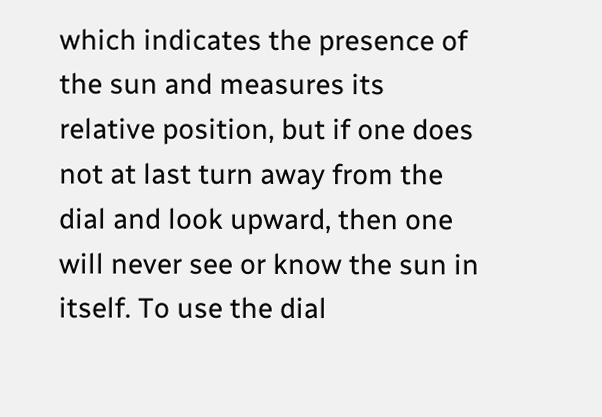which indicates the presence of the sun and measures its relative position, but if one does not at last turn away from the dial and look upward, then one will never see or know the sun in itself. To use the dial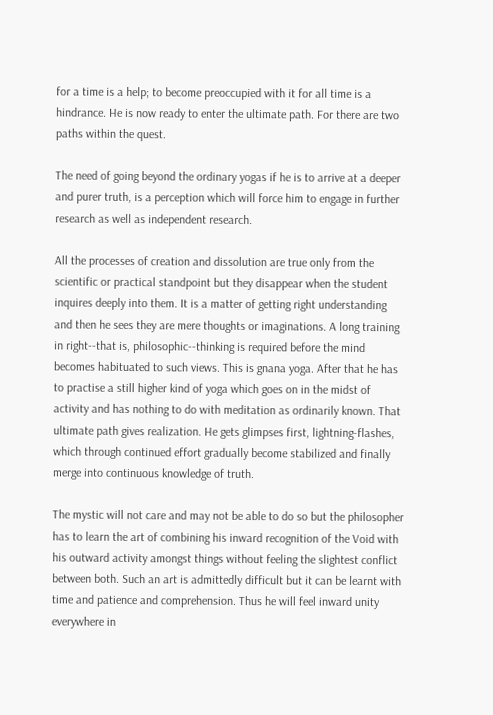for a time is a help; to become preoccupied with it for all time is a hindrance. He is now ready to enter the ultimate path. For there are two paths within the quest.

The need of going beyond the ordinary yogas if he is to arrive at a deeper and purer truth, is a perception which will force him to engage in further research as well as independent research.

All the processes of creation and dissolution are true only from the scientific or practical standpoint but they disappear when the student inquires deeply into them. It is a matter of getting right understanding and then he sees they are mere thoughts or imaginations. A long training in right--that is, philosophic--thinking is required before the mind becomes habituated to such views. This is gnana yoga. After that he has to practise a still higher kind of yoga which goes on in the midst of activity and has nothing to do with meditation as ordinarily known. That ultimate path gives realization. He gets glimpses first, lightning-flashes, which through continued effort gradually become stabilized and finally merge into continuous knowledge of truth.

The mystic will not care and may not be able to do so but the philosopher has to learn the art of combining his inward recognition of the Void with his outward activity amongst things without feeling the slightest conflict between both. Such an art is admittedly difficult but it can be learnt with time and patience and comprehension. Thus he will feel inward unity everywhere in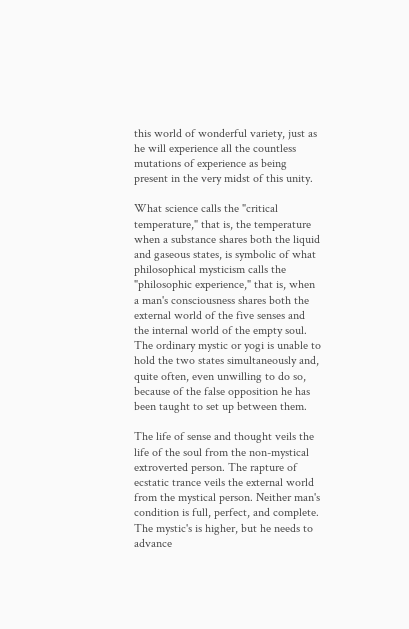this world of wonderful variety, just as he will experience all the countless mutations of experience as being present in the very midst of this unity.

What science calls the "critical temperature," that is, the temperature when a substance shares both the liquid and gaseous states, is symbolic of what philosophical mysticism calls the "philosophic experience," that is, when a man's consciousness shares both the external world of the five senses and the internal world of the empty soul. The ordinary mystic or yogi is unable to hold the two states simultaneously and, quite often, even unwilling to do so, because of the false opposition he has been taught to set up between them.

The life of sense and thought veils the life of the soul from the non-mystical extroverted person. The rapture of ecstatic trance veils the external world from the mystical person. Neither man's condition is full, perfect, and complete. The mystic's is higher, but he needs to advance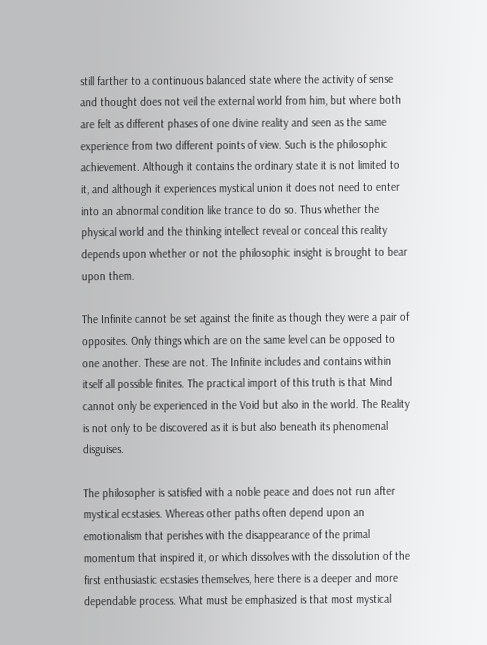still farther to a continuous balanced state where the activity of sense and thought does not veil the external world from him, but where both are felt as different phases of one divine reality and seen as the same experience from two different points of view. Such is the philosophic achievement. Although it contains the ordinary state it is not limited to it, and although it experiences mystical union it does not need to enter into an abnormal condition like trance to do so. Thus whether the physical world and the thinking intellect reveal or conceal this reality depends upon whether or not the philosophic insight is brought to bear upon them.

The Infinite cannot be set against the finite as though they were a pair of opposites. Only things which are on the same level can be opposed to one another. These are not. The Infinite includes and contains within itself all possible finites. The practical import of this truth is that Mind cannot only be experienced in the Void but also in the world. The Reality is not only to be discovered as it is but also beneath its phenomenal disguises.

The philosopher is satisfied with a noble peace and does not run after mystical ecstasies. Whereas other paths often depend upon an emotionalism that perishes with the disappearance of the primal momentum that inspired it, or which dissolves with the dissolution of the first enthusiastic ecstasies themselves, here there is a deeper and more dependable process. What must be emphasized is that most mystical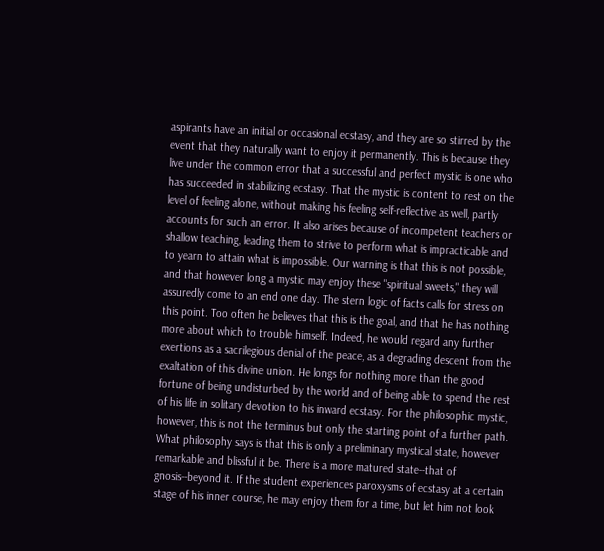aspirants have an initial or occasional ecstasy, and they are so stirred by the event that they naturally want to enjoy it permanently. This is because they live under the common error that a successful and perfect mystic is one who has succeeded in stabilizing ecstasy. That the mystic is content to rest on the level of feeling alone, without making his feeling self-reflective as well, partly accounts for such an error. It also arises because of incompetent teachers or shallow teaching, leading them to strive to perform what is impracticable and to yearn to attain what is impossible. Our warning is that this is not possible, and that however long a mystic may enjoy these "spiritual sweets," they will assuredly come to an end one day. The stern logic of facts calls for stress on this point. Too often he believes that this is the goal, and that he has nothing more about which to trouble himself. Indeed, he would regard any further exertions as a sacrilegious denial of the peace, as a degrading descent from the exaltation of this divine union. He longs for nothing more than the good fortune of being undisturbed by the world and of being able to spend the rest of his life in solitary devotion to his inward ecstasy. For the philosophic mystic, however, this is not the terminus but only the starting point of a further path. What philosophy says is that this is only a preliminary mystical state, however remarkable and blissful it be. There is a more matured state--that of gnosis--beyond it. If the student experiences paroxysms of ecstasy at a certain stage of his inner course, he may enjoy them for a time, but let him not look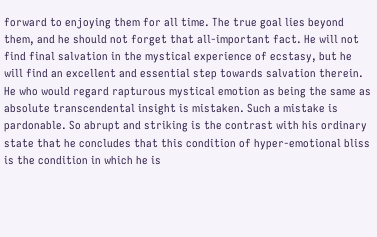forward to enjoying them for all time. The true goal lies beyond them, and he should not forget that all-important fact. He will not find final salvation in the mystical experience of ecstasy, but he will find an excellent and essential step towards salvation therein. He who would regard rapturous mystical emotion as being the same as absolute transcendental insight is mistaken. Such a mistake is pardonable. So abrupt and striking is the contrast with his ordinary state that he concludes that this condition of hyper-emotional bliss is the condition in which he is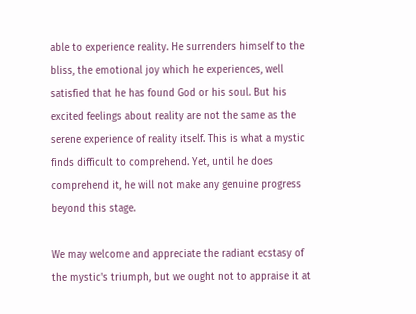able to experience reality. He surrenders himself to the bliss, the emotional joy which he experiences, well satisfied that he has found God or his soul. But his excited feelings about reality are not the same as the serene experience of reality itself. This is what a mystic finds difficult to comprehend. Yet, until he does comprehend it, he will not make any genuine progress beyond this stage.

We may welcome and appreciate the radiant ecstasy of the mystic's triumph, but we ought not to appraise it at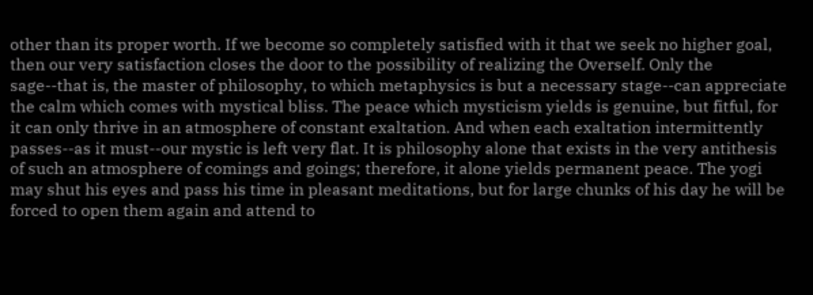other than its proper worth. If we become so completely satisfied with it that we seek no higher goal, then our very satisfaction closes the door to the possibility of realizing the Overself. Only the sage--that is, the master of philosophy, to which metaphysics is but a necessary stage--can appreciate the calm which comes with mystical bliss. The peace which mysticism yields is genuine, but fitful, for it can only thrive in an atmosphere of constant exaltation. And when each exaltation intermittently passes--as it must--our mystic is left very flat. It is philosophy alone that exists in the very antithesis of such an atmosphere of comings and goings; therefore, it alone yields permanent peace. The yogi may shut his eyes and pass his time in pleasant meditations, but for large chunks of his day he will be forced to open them again and attend to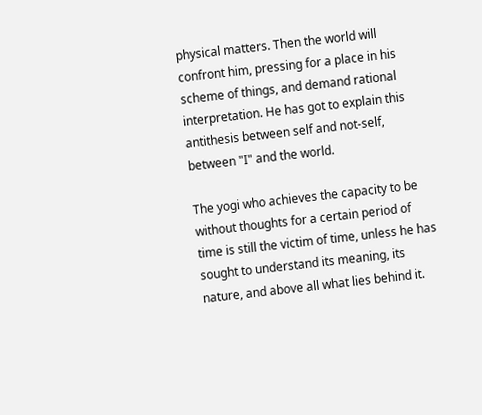physical matters. Then the world will confront him, pressing for a place in his scheme of things, and demand rational interpretation. He has got to explain this antithesis between self and not-self, between "I" and the world.

The yogi who achieves the capacity to be without thoughts for a certain period of time is still the victim of time, unless he has sought to understand its meaning, its nature, and above all what lies behind it.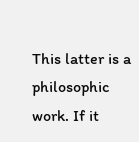This latter is a philosophic work. If it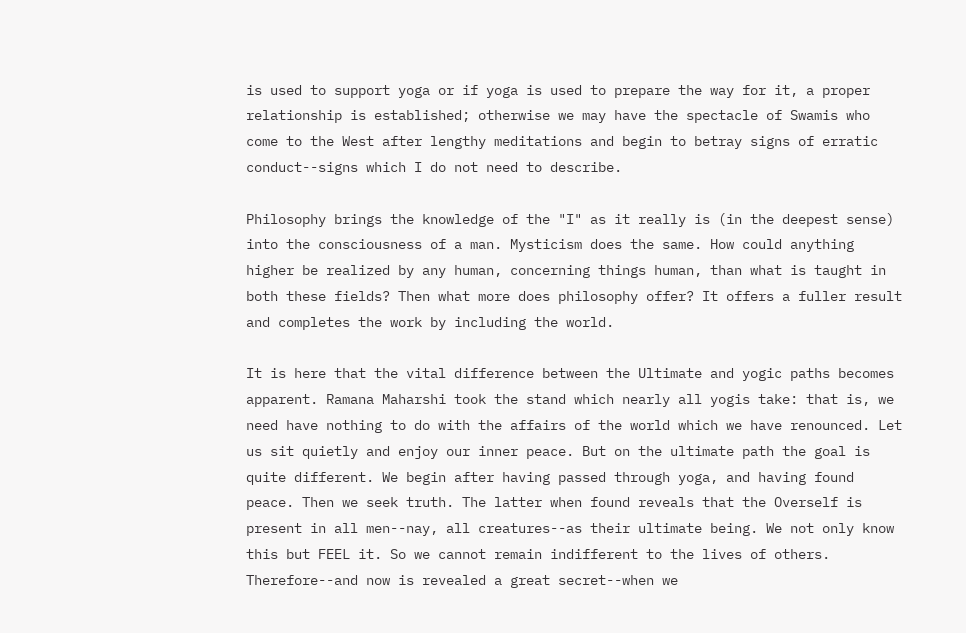is used to support yoga or if yoga is used to prepare the way for it, a proper relationship is established; otherwise we may have the spectacle of Swamis who come to the West after lengthy meditations and begin to betray signs of erratic conduct--signs which I do not need to describe.

Philosophy brings the knowledge of the "I" as it really is (in the deepest sense) into the consciousness of a man. Mysticism does the same. How could anything higher be realized by any human, concerning things human, than what is taught in both these fields? Then what more does philosophy offer? It offers a fuller result and completes the work by including the world.

It is here that the vital difference between the Ultimate and yogic paths becomes apparent. Ramana Maharshi took the stand which nearly all yogis take: that is, we need have nothing to do with the affairs of the world which we have renounced. Let us sit quietly and enjoy our inner peace. But on the ultimate path the goal is quite different. We begin after having passed through yoga, and having found peace. Then we seek truth. The latter when found reveals that the Overself is present in all men--nay, all creatures--as their ultimate being. We not only know this but FEEL it. So we cannot remain indifferent to the lives of others. Therefore--and now is revealed a great secret--when we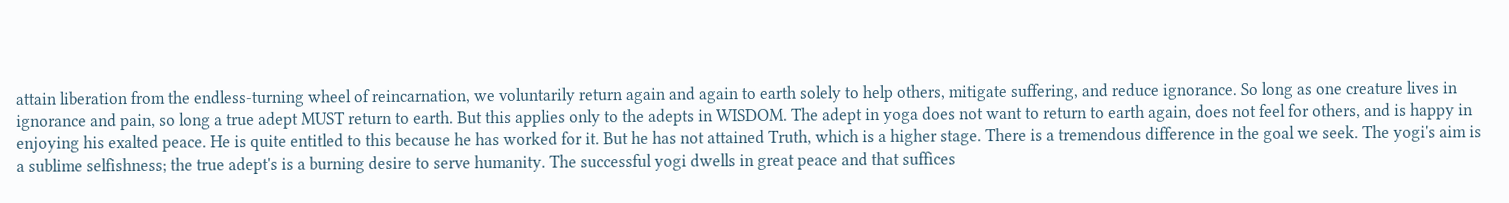attain liberation from the endless-turning wheel of reincarnation, we voluntarily return again and again to earth solely to help others, mitigate suffering, and reduce ignorance. So long as one creature lives in ignorance and pain, so long a true adept MUST return to earth. But this applies only to the adepts in WISDOM. The adept in yoga does not want to return to earth again, does not feel for others, and is happy in enjoying his exalted peace. He is quite entitled to this because he has worked for it. But he has not attained Truth, which is a higher stage. There is a tremendous difference in the goal we seek. The yogi's aim is a sublime selfishness; the true adept's is a burning desire to serve humanity. The successful yogi dwells in great peace and that suffices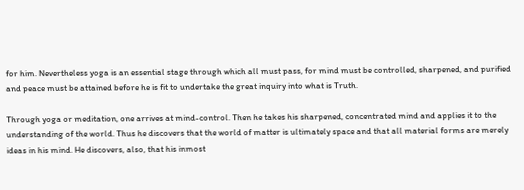for him. Nevertheless yoga is an essential stage through which all must pass, for mind must be controlled, sharpened, and purified and peace must be attained before he is fit to undertake the great inquiry into what is Truth.

Through yoga or meditation, one arrives at mind-control. Then he takes his sharpened, concentrated mind and applies it to the understanding of the world. Thus he discovers that the world of matter is ultimately space and that all material forms are merely ideas in his mind. He discovers, also, that his inmost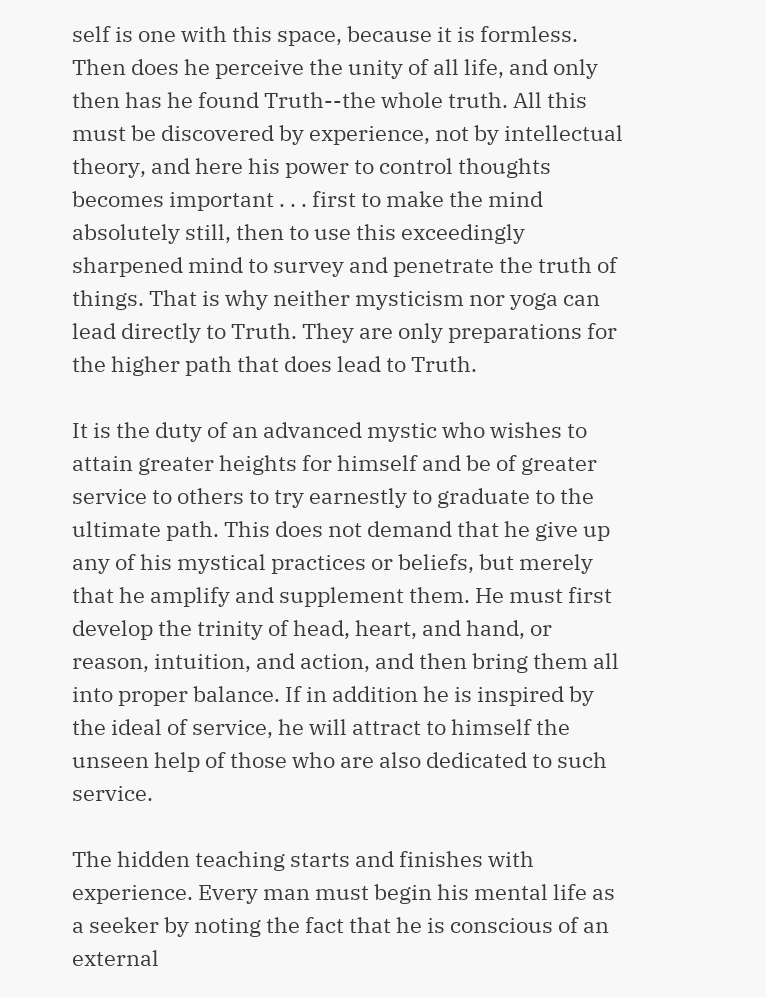self is one with this space, because it is formless. Then does he perceive the unity of all life, and only then has he found Truth--the whole truth. All this must be discovered by experience, not by intellectual theory, and here his power to control thoughts becomes important . . . first to make the mind absolutely still, then to use this exceedingly sharpened mind to survey and penetrate the truth of things. That is why neither mysticism nor yoga can lead directly to Truth. They are only preparations for the higher path that does lead to Truth.

It is the duty of an advanced mystic who wishes to attain greater heights for himself and be of greater service to others to try earnestly to graduate to the ultimate path. This does not demand that he give up any of his mystical practices or beliefs, but merely that he amplify and supplement them. He must first develop the trinity of head, heart, and hand, or reason, intuition, and action, and then bring them all into proper balance. If in addition he is inspired by the ideal of service, he will attract to himself the unseen help of those who are also dedicated to such service.

The hidden teaching starts and finishes with experience. Every man must begin his mental life as a seeker by noting the fact that he is conscious of an external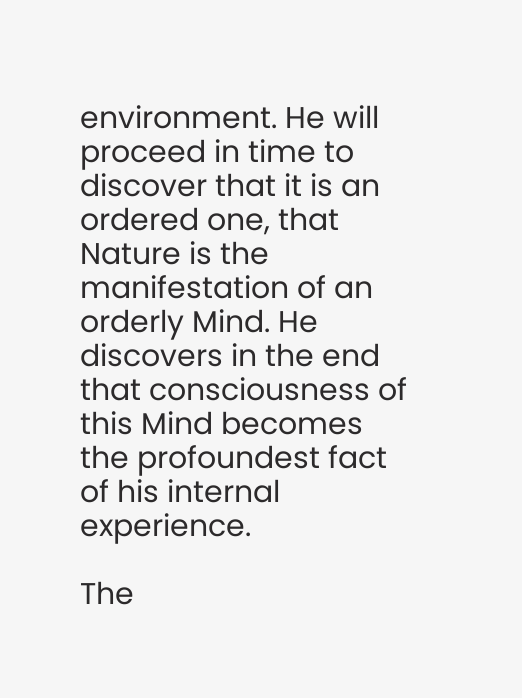environment. He will proceed in time to discover that it is an ordered one, that Nature is the manifestation of an orderly Mind. He discovers in the end that consciousness of this Mind becomes the profoundest fact of his internal experience.

The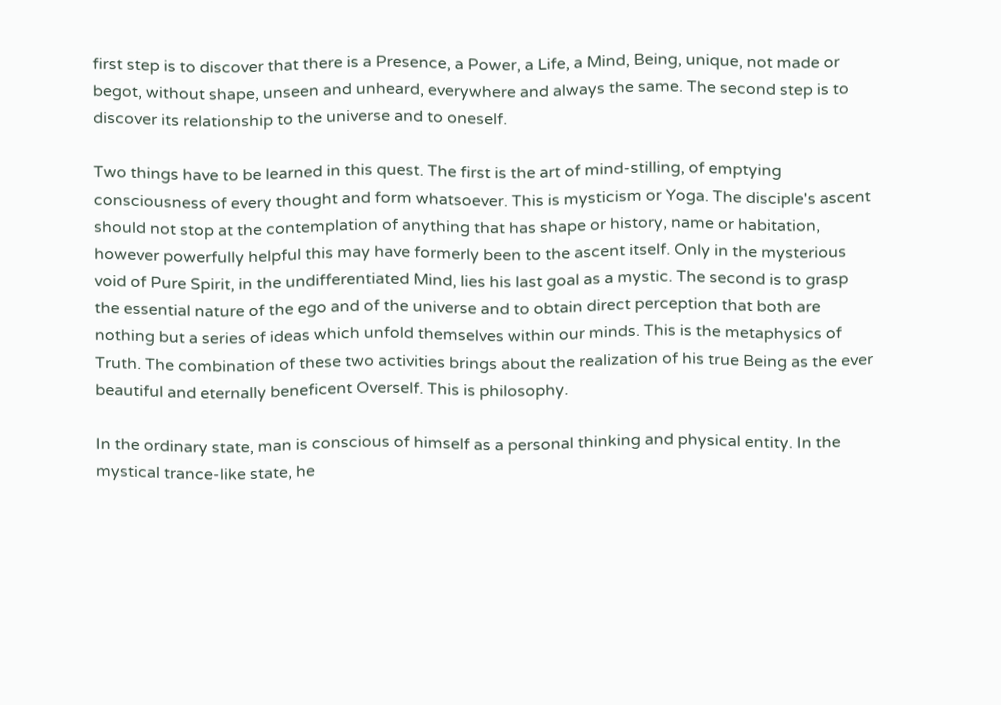first step is to discover that there is a Presence, a Power, a Life, a Mind, Being, unique, not made or begot, without shape, unseen and unheard, everywhere and always the same. The second step is to discover its relationship to the universe and to oneself.

Two things have to be learned in this quest. The first is the art of mind-stilling, of emptying consciousness of every thought and form whatsoever. This is mysticism or Yoga. The disciple's ascent should not stop at the contemplation of anything that has shape or history, name or habitation, however powerfully helpful this may have formerly been to the ascent itself. Only in the mysterious void of Pure Spirit, in the undifferentiated Mind, lies his last goal as a mystic. The second is to grasp the essential nature of the ego and of the universe and to obtain direct perception that both are nothing but a series of ideas which unfold themselves within our minds. This is the metaphysics of Truth. The combination of these two activities brings about the realization of his true Being as the ever beautiful and eternally beneficent Overself. This is philosophy.

In the ordinary state, man is conscious of himself as a personal thinking and physical entity. In the mystical trance-like state, he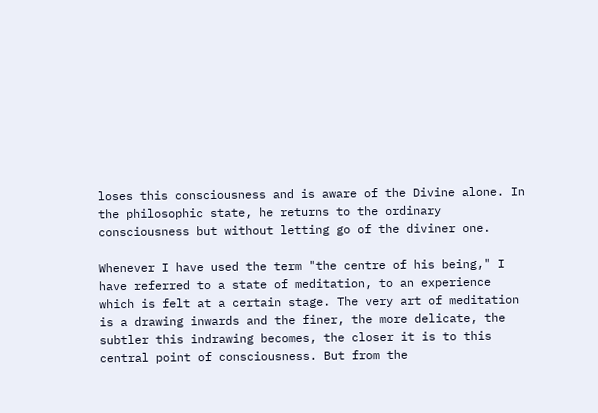loses this consciousness and is aware of the Divine alone. In the philosophic state, he returns to the ordinary consciousness but without letting go of the diviner one.

Whenever I have used the term "the centre of his being," I have referred to a state of meditation, to an experience which is felt at a certain stage. The very art of meditation is a drawing inwards and the finer, the more delicate, the subtler this indrawing becomes, the closer it is to this central point of consciousness. But from the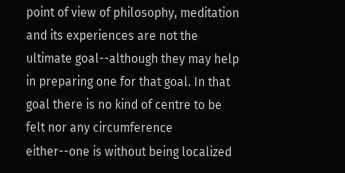point of view of philosophy, meditation and its experiences are not the ultimate goal--although they may help in preparing one for that goal. In that goal there is no kind of centre to be felt nor any circumference either--one is without being localized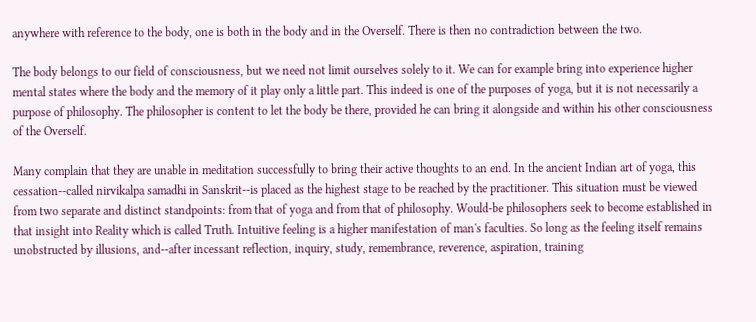anywhere with reference to the body, one is both in the body and in the Overself. There is then no contradiction between the two.

The body belongs to our field of consciousness, but we need not limit ourselves solely to it. We can for example bring into experience higher mental states where the body and the memory of it play only a little part. This indeed is one of the purposes of yoga, but it is not necessarily a purpose of philosophy. The philosopher is content to let the body be there, provided he can bring it alongside and within his other consciousness of the Overself.

Many complain that they are unable in meditation successfully to bring their active thoughts to an end. In the ancient Indian art of yoga, this cessation--called nirvikalpa samadhi in Sanskrit--is placed as the highest stage to be reached by the practitioner. This situation must be viewed from two separate and distinct standpoints: from that of yoga and from that of philosophy. Would-be philosophers seek to become established in that insight into Reality which is called Truth. Intuitive feeling is a higher manifestation of man's faculties. So long as the feeling itself remains unobstructed by illusions, and--after incessant reflection, inquiry, study, remembrance, reverence, aspiration, training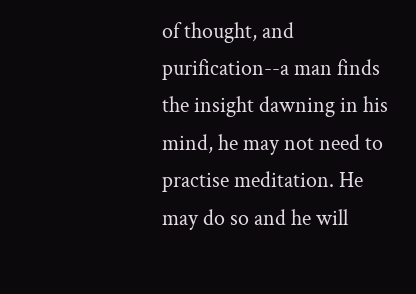of thought, and purification--a man finds the insight dawning in his mind, he may not need to practise meditation. He may do so and he will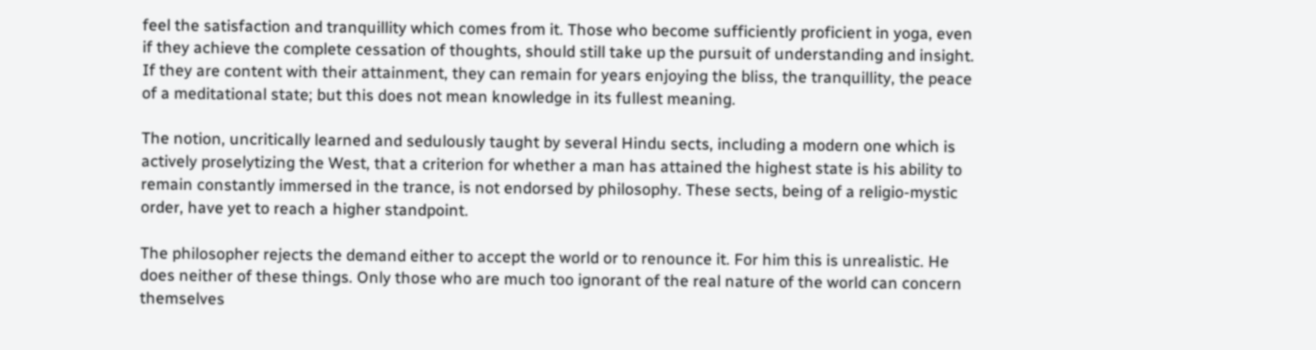feel the satisfaction and tranquillity which comes from it. Those who become sufficiently proficient in yoga, even if they achieve the complete cessation of thoughts, should still take up the pursuit of understanding and insight. If they are content with their attainment, they can remain for years enjoying the bliss, the tranquillity, the peace of a meditational state; but this does not mean knowledge in its fullest meaning.

The notion, uncritically learned and sedulously taught by several Hindu sects, including a modern one which is actively proselytizing the West, that a criterion for whether a man has attained the highest state is his ability to remain constantly immersed in the trance, is not endorsed by philosophy. These sects, being of a religio-mystic order, have yet to reach a higher standpoint.

The philosopher rejects the demand either to accept the world or to renounce it. For him this is unrealistic. He does neither of these things. Only those who are much too ignorant of the real nature of the world can concern themselves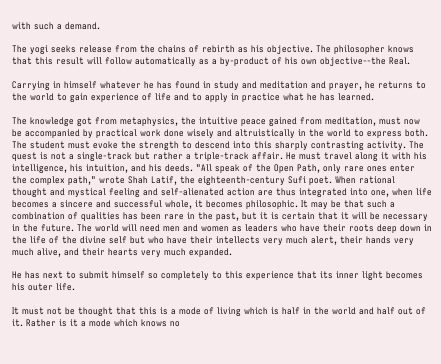with such a demand.

The yogi seeks release from the chains of rebirth as his objective. The philosopher knows that this result will follow automatically as a by-product of his own objective--the Real.

Carrying in himself whatever he has found in study and meditation and prayer, he returns to the world to gain experience of life and to apply in practice what he has learned.

The knowledge got from metaphysics, the intuitive peace gained from meditation, must now be accompanied by practical work done wisely and altruistically in the world to express both. The student must evoke the strength to descend into this sharply contrasting activity. The quest is not a single-track but rather a triple-track affair. He must travel along it with his intelligence, his intuition, and his deeds. "All speak of the Open Path, only rare ones enter the complex path," wrote Shah Latif, the eighteenth-century Sufi poet. When rational thought and mystical feeling and self-alienated action are thus integrated into one, when life becomes a sincere and successful whole, it becomes philosophic. It may be that such a combination of qualities has been rare in the past, but it is certain that it will be necessary in the future. The world will need men and women as leaders who have their roots deep down in the life of the divine self but who have their intellects very much alert, their hands very much alive, and their hearts very much expanded.

He has next to submit himself so completely to this experience that its inner light becomes his outer life.

It must not be thought that this is a mode of living which is half in the world and half out of it. Rather is it a mode which knows no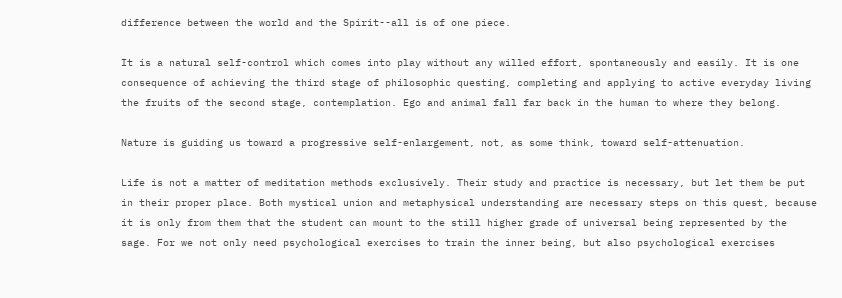difference between the world and the Spirit--all is of one piece.

It is a natural self-control which comes into play without any willed effort, spontaneously and easily. It is one consequence of achieving the third stage of philosophic questing, completing and applying to active everyday living the fruits of the second stage, contemplation. Ego and animal fall far back in the human to where they belong.

Nature is guiding us toward a progressive self-enlargement, not, as some think, toward self-attenuation.

Life is not a matter of meditation methods exclusively. Their study and practice is necessary, but let them be put in their proper place. Both mystical union and metaphysical understanding are necessary steps on this quest, because it is only from them that the student can mount to the still higher grade of universal being represented by the sage. For we not only need psychological exercises to train the inner being, but also psychological exercises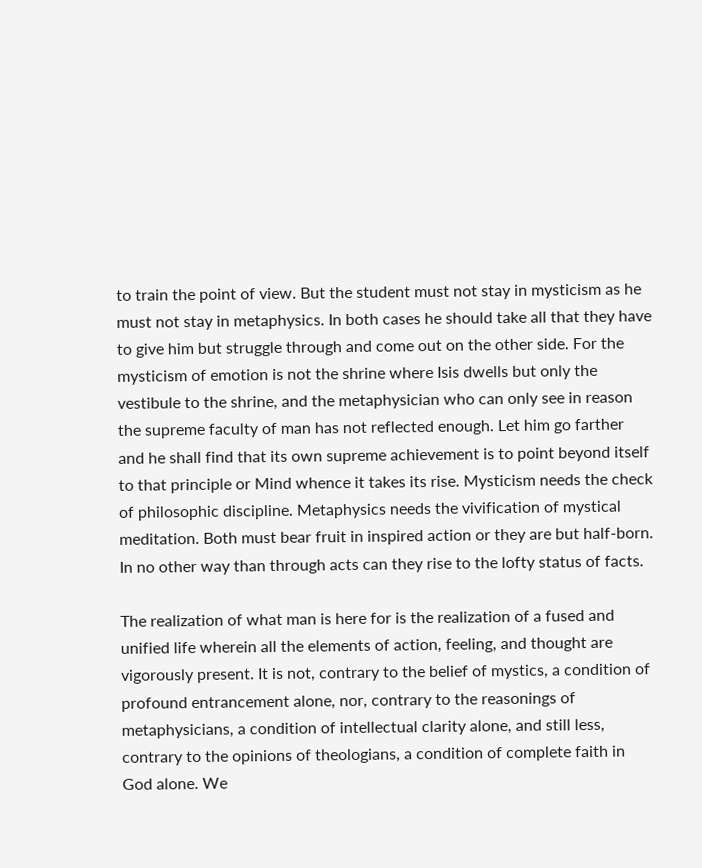to train the point of view. But the student must not stay in mysticism as he must not stay in metaphysics. In both cases he should take all that they have to give him but struggle through and come out on the other side. For the mysticism of emotion is not the shrine where Isis dwells but only the vestibule to the shrine, and the metaphysician who can only see in reason the supreme faculty of man has not reflected enough. Let him go farther and he shall find that its own supreme achievement is to point beyond itself to that principle or Mind whence it takes its rise. Mysticism needs the check of philosophic discipline. Metaphysics needs the vivification of mystical meditation. Both must bear fruit in inspired action or they are but half-born. In no other way than through acts can they rise to the lofty status of facts.

The realization of what man is here for is the realization of a fused and unified life wherein all the elements of action, feeling, and thought are vigorously present. It is not, contrary to the belief of mystics, a condition of profound entrancement alone, nor, contrary to the reasonings of metaphysicians, a condition of intellectual clarity alone, and still less, contrary to the opinions of theologians, a condition of complete faith in God alone. We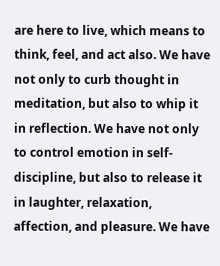are here to live, which means to think, feel, and act also. We have not only to curb thought in meditation, but also to whip it in reflection. We have not only to control emotion in self-discipline, but also to release it in laughter, relaxation, affection, and pleasure. We have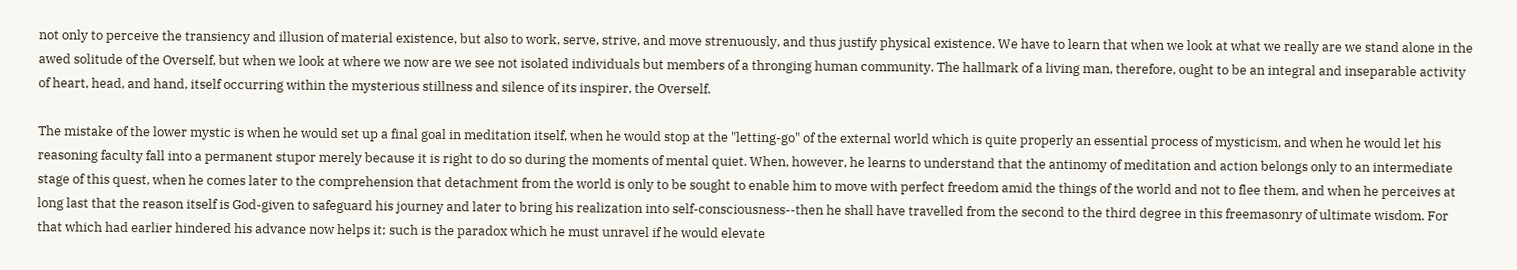not only to perceive the transiency and illusion of material existence, but also to work, serve, strive, and move strenuously, and thus justify physical existence. We have to learn that when we look at what we really are we stand alone in the awed solitude of the Overself, but when we look at where we now are we see not isolated individuals but members of a thronging human community. The hallmark of a living man, therefore, ought to be an integral and inseparable activity of heart, head, and hand, itself occurring within the mysterious stillness and silence of its inspirer, the Overself.

The mistake of the lower mystic is when he would set up a final goal in meditation itself, when he would stop at the "letting-go" of the external world which is quite properly an essential process of mysticism, and when he would let his reasoning faculty fall into a permanent stupor merely because it is right to do so during the moments of mental quiet. When, however, he learns to understand that the antinomy of meditation and action belongs only to an intermediate stage of this quest, when he comes later to the comprehension that detachment from the world is only to be sought to enable him to move with perfect freedom amid the things of the world and not to flee them, and when he perceives at long last that the reason itself is God-given to safeguard his journey and later to bring his realization into self-consciousness--then he shall have travelled from the second to the third degree in this freemasonry of ultimate wisdom. For that which had earlier hindered his advance now helps it; such is the paradox which he must unravel if he would elevate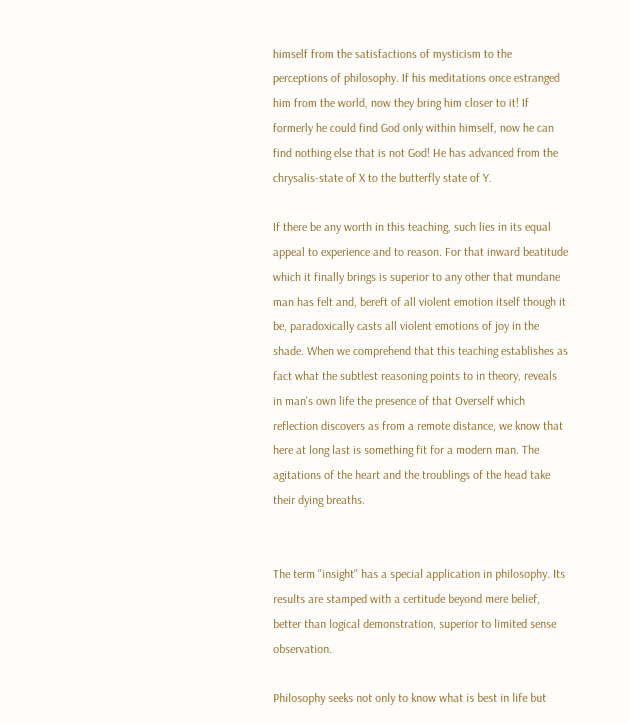himself from the satisfactions of mysticism to the perceptions of philosophy. If his meditations once estranged him from the world, now they bring him closer to it! If formerly he could find God only within himself, now he can find nothing else that is not God! He has advanced from the chrysalis-state of X to the butterfly state of Y.

If there be any worth in this teaching, such lies in its equal appeal to experience and to reason. For that inward beatitude which it finally brings is superior to any other that mundane man has felt and, bereft of all violent emotion itself though it be, paradoxically casts all violent emotions of joy in the shade. When we comprehend that this teaching establishes as fact what the subtlest reasoning points to in theory, reveals in man's own life the presence of that Overself which reflection discovers as from a remote distance, we know that here at long last is something fit for a modern man. The agitations of the heart and the troublings of the head take their dying breaths.


The term "insight" has a special application in philosophy. Its results are stamped with a certitude beyond mere belief, better than logical demonstration, superior to limited sense observation.

Philosophy seeks not only to know what is best in life but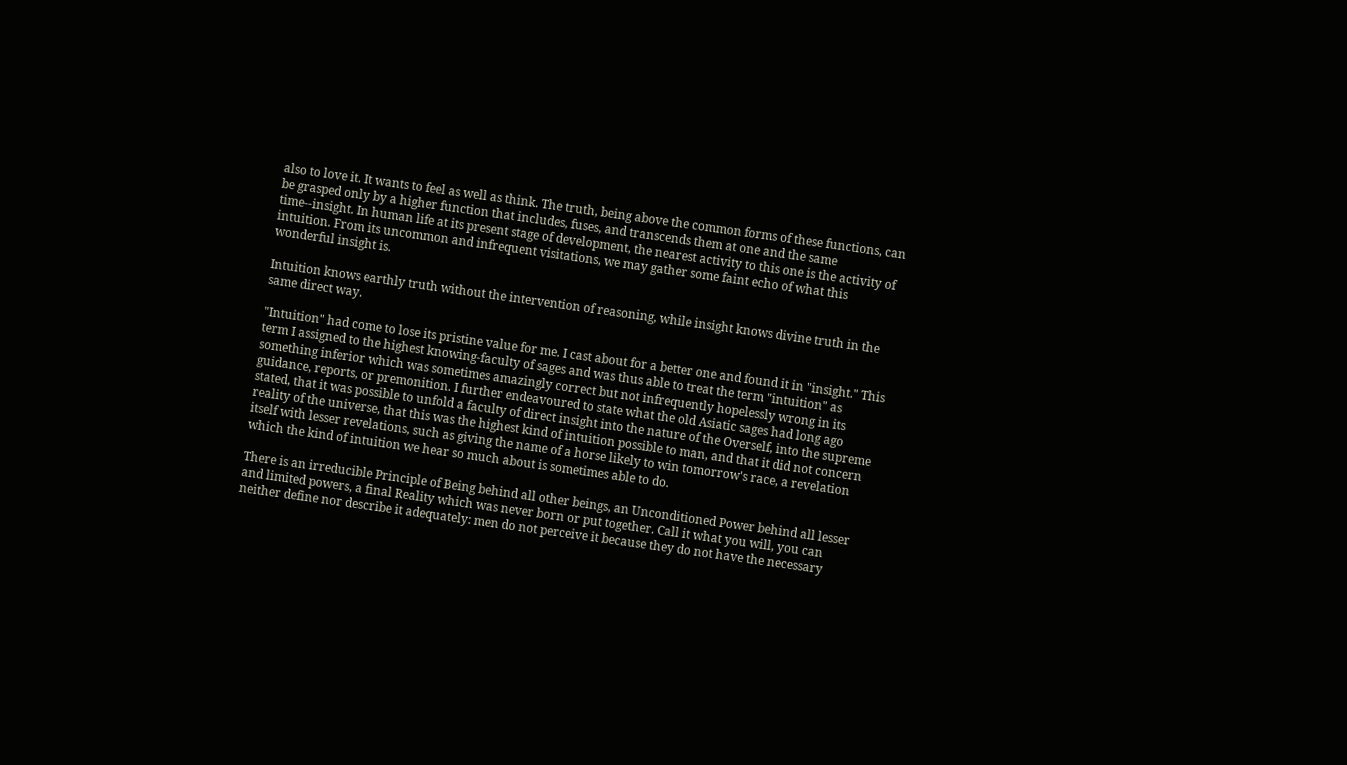also to love it. It wants to feel as well as think. The truth, being above the common forms of these functions, can be grasped only by a higher function that includes, fuses, and transcends them at one and the same time--insight. In human life at its present stage of development, the nearest activity to this one is the activity of intuition. From its uncommon and infrequent visitations, we may gather some faint echo of what this wonderful insight is.

Intuition knows earthly truth without the intervention of reasoning, while insight knows divine truth in the same direct way.

"Intuition" had come to lose its pristine value for me. I cast about for a better one and found it in "insight." This term I assigned to the highest knowing-faculty of sages and was thus able to treat the term "intuition" as something inferior which was sometimes amazingly correct but not infrequently hopelessly wrong in its guidance, reports, or premonition. I further endeavoured to state what the old Asiatic sages had long ago stated, that it was possible to unfold a faculty of direct insight into the nature of the Overself, into the supreme reality of the universe, that this was the highest kind of intuition possible to man, and that it did not concern itself with lesser revelations, such as giving the name of a horse likely to win tomorrow's race, a revelation which the kind of intuition we hear so much about is sometimes able to do.

There is an irreducible Principle of Being behind all other beings, an Unconditioned Power behind all lesser and limited powers, a final Reality which was never born or put together. Call it what you will, you can neither define nor describe it adequately: men do not perceive it because they do not have the necessary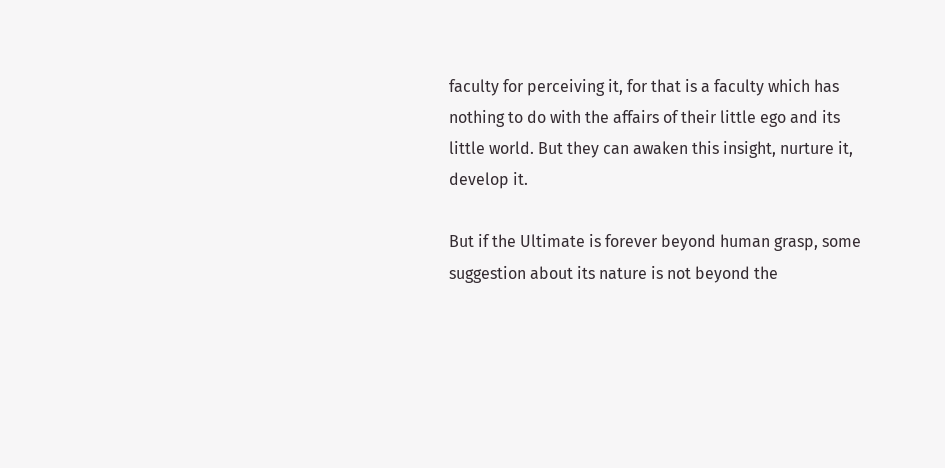faculty for perceiving it, for that is a faculty which has nothing to do with the affairs of their little ego and its little world. But they can awaken this insight, nurture it, develop it.

But if the Ultimate is forever beyond human grasp, some suggestion about its nature is not beyond the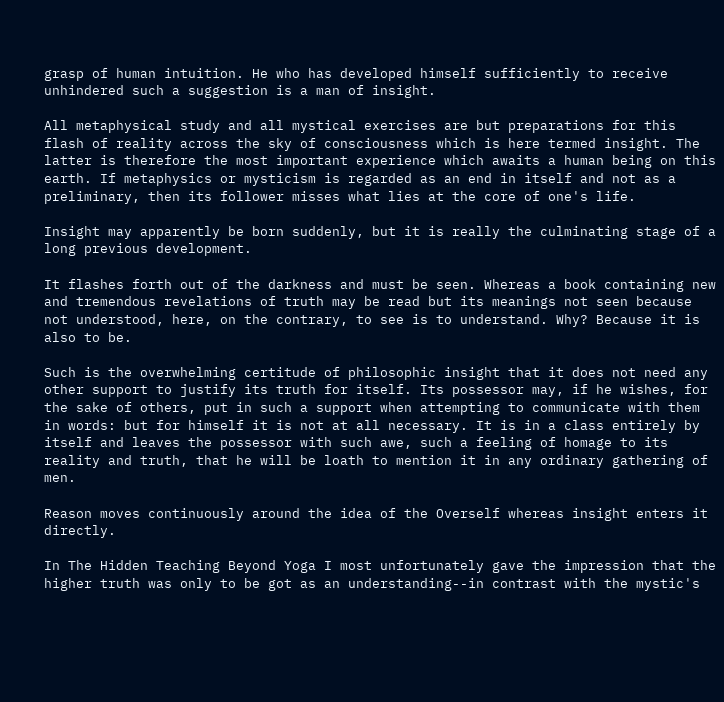grasp of human intuition. He who has developed himself sufficiently to receive unhindered such a suggestion is a man of insight.

All metaphysical study and all mystical exercises are but preparations for this flash of reality across the sky of consciousness which is here termed insight. The latter is therefore the most important experience which awaits a human being on this earth. If metaphysics or mysticism is regarded as an end in itself and not as a preliminary, then its follower misses what lies at the core of one's life.

Insight may apparently be born suddenly, but it is really the culminating stage of a long previous development.

It flashes forth out of the darkness and must be seen. Whereas a book containing new and tremendous revelations of truth may be read but its meanings not seen because not understood, here, on the contrary, to see is to understand. Why? Because it is also to be.

Such is the overwhelming certitude of philosophic insight that it does not need any other support to justify its truth for itself. Its possessor may, if he wishes, for the sake of others, put in such a support when attempting to communicate with them in words: but for himself it is not at all necessary. It is in a class entirely by itself and leaves the possessor with such awe, such a feeling of homage to its reality and truth, that he will be loath to mention it in any ordinary gathering of men.

Reason moves continuously around the idea of the Overself whereas insight enters it directly.

In The Hidden Teaching Beyond Yoga I most unfortunately gave the impression that the higher truth was only to be got as an understanding--in contrast with the mystic's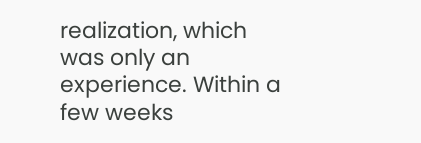realization, which was only an experience. Within a few weeks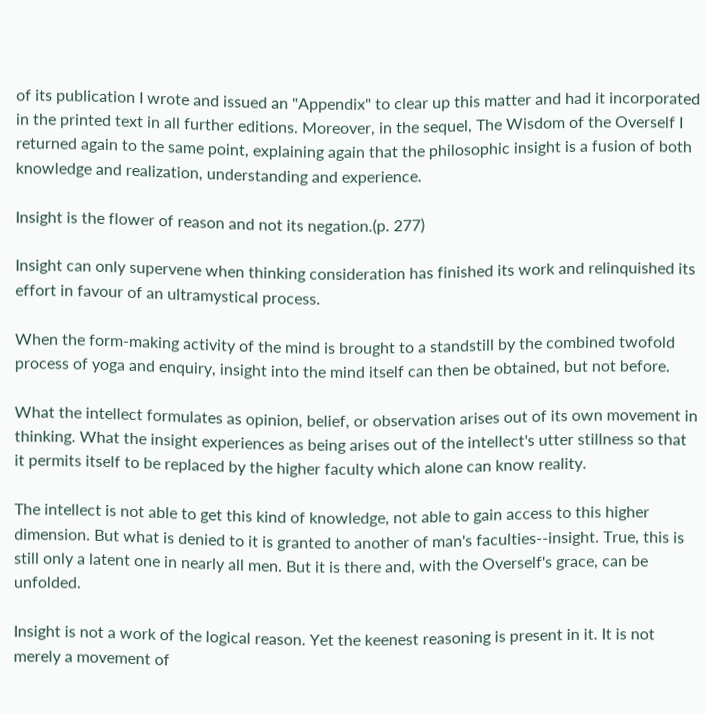of its publication I wrote and issued an "Appendix" to clear up this matter and had it incorporated in the printed text in all further editions. Moreover, in the sequel, The Wisdom of the Overself I returned again to the same point, explaining again that the philosophic insight is a fusion of both knowledge and realization, understanding and experience.

Insight is the flower of reason and not its negation.(p. 277)

Insight can only supervene when thinking consideration has finished its work and relinquished its effort in favour of an ultramystical process.

When the form-making activity of the mind is brought to a standstill by the combined twofold process of yoga and enquiry, insight into the mind itself can then be obtained, but not before.

What the intellect formulates as opinion, belief, or observation arises out of its own movement in thinking. What the insight experiences as being arises out of the intellect's utter stillness so that it permits itself to be replaced by the higher faculty which alone can know reality.

The intellect is not able to get this kind of knowledge, not able to gain access to this higher dimension. But what is denied to it is granted to another of man's faculties--insight. True, this is still only a latent one in nearly all men. But it is there and, with the Overself's grace, can be unfolded.

Insight is not a work of the logical reason. Yet the keenest reasoning is present in it. It is not merely a movement of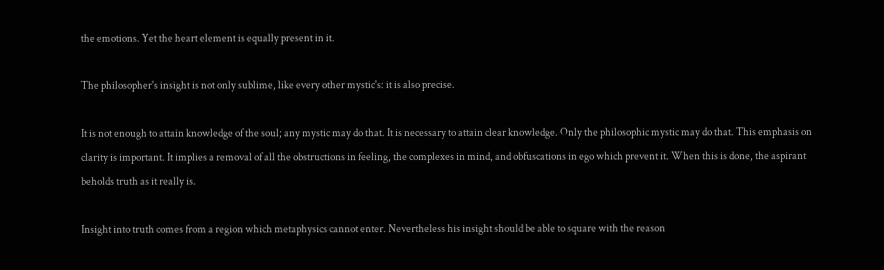the emotions. Yet the heart element is equally present in it.

The philosopher's insight is not only sublime, like every other mystic's: it is also precise.

It is not enough to attain knowledge of the soul; any mystic may do that. It is necessary to attain clear knowledge. Only the philosophic mystic may do that. This emphasis on clarity is important. It implies a removal of all the obstructions in feeling, the complexes in mind, and obfuscations in ego which prevent it. When this is done, the aspirant beholds truth as it really is.

Insight into truth comes from a region which metaphysics cannot enter. Nevertheless his insight should be able to square with the reason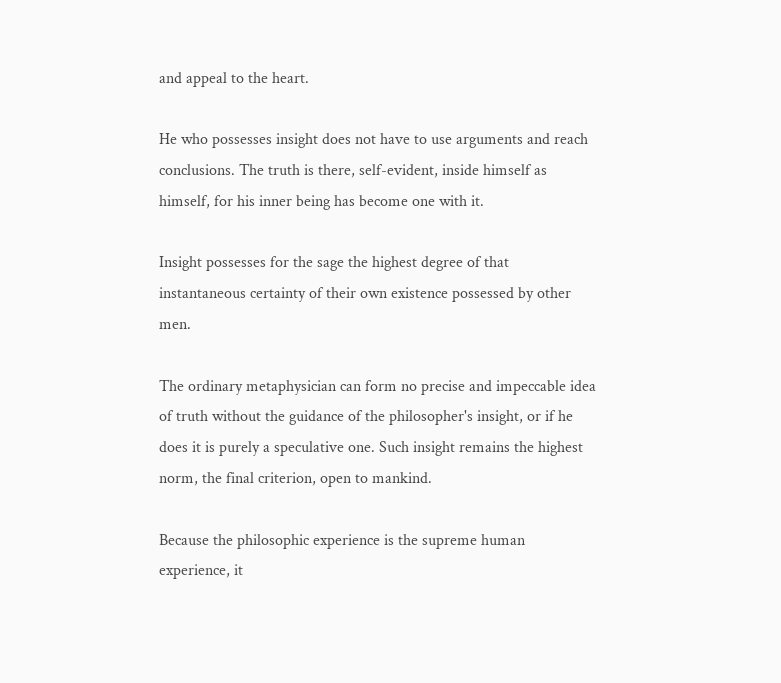and appeal to the heart.

He who possesses insight does not have to use arguments and reach conclusions. The truth is there, self-evident, inside himself as himself, for his inner being has become one with it.

Insight possesses for the sage the highest degree of that instantaneous certainty of their own existence possessed by other men.

The ordinary metaphysician can form no precise and impeccable idea of truth without the guidance of the philosopher's insight, or if he does it is purely a speculative one. Such insight remains the highest norm, the final criterion, open to mankind.

Because the philosophic experience is the supreme human experience, it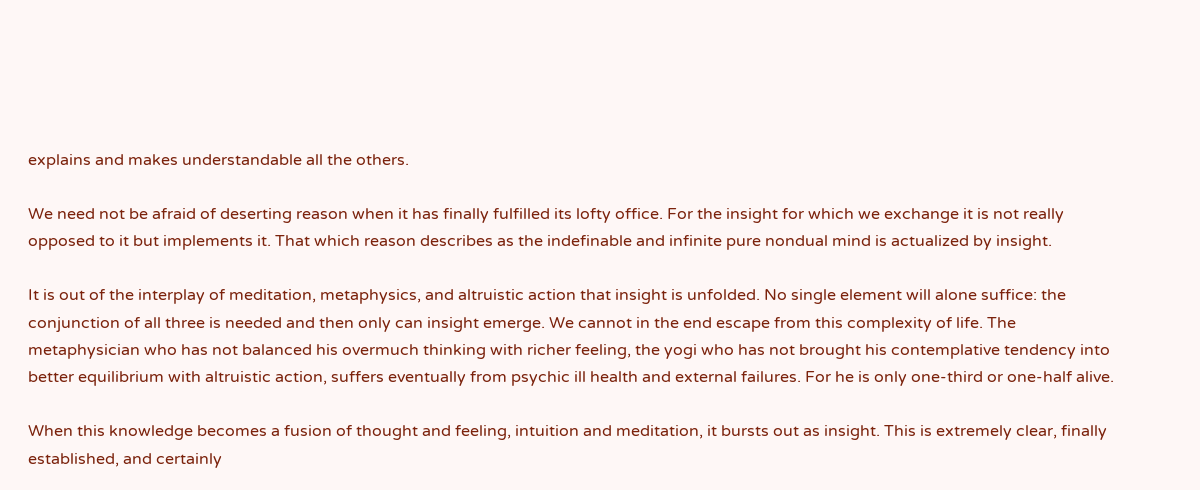explains and makes understandable all the others.

We need not be afraid of deserting reason when it has finally fulfilled its lofty office. For the insight for which we exchange it is not really opposed to it but implements it. That which reason describes as the indefinable and infinite pure nondual mind is actualized by insight.

It is out of the interplay of meditation, metaphysics, and altruistic action that insight is unfolded. No single element will alone suffice: the conjunction of all three is needed and then only can insight emerge. We cannot in the end escape from this complexity of life. The metaphysician who has not balanced his overmuch thinking with richer feeling, the yogi who has not brought his contemplative tendency into better equilibrium with altruistic action, suffers eventually from psychic ill health and external failures. For he is only one-third or one-half alive.

When this knowledge becomes a fusion of thought and feeling, intuition and meditation, it bursts out as insight. This is extremely clear, finally established, and certainly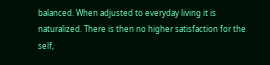balanced. When adjusted to everyday living it is naturalized. There is then no higher satisfaction for the self,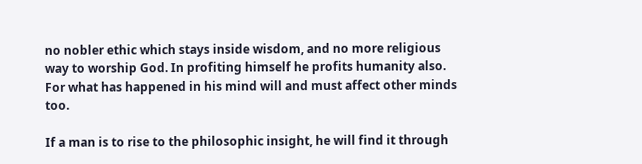no nobler ethic which stays inside wisdom, and no more religious way to worship God. In profiting himself he profits humanity also. For what has happened in his mind will and must affect other minds too.

If a man is to rise to the philosophic insight, he will find it through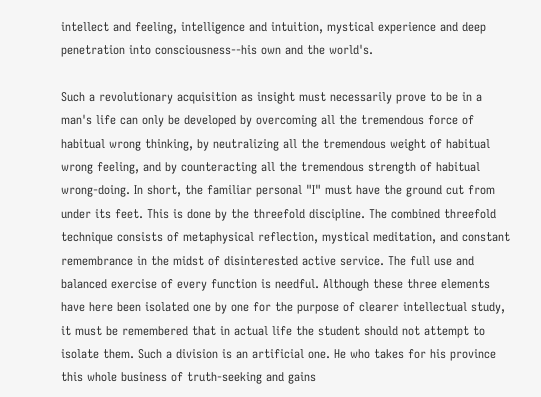intellect and feeling, intelligence and intuition, mystical experience and deep penetration into consciousness--his own and the world's.

Such a revolutionary acquisition as insight must necessarily prove to be in a man's life can only be developed by overcoming all the tremendous force of habitual wrong thinking, by neutralizing all the tremendous weight of habitual wrong feeling, and by counteracting all the tremendous strength of habitual wrong-doing. In short, the familiar personal "I" must have the ground cut from under its feet. This is done by the threefold discipline. The combined threefold technique consists of metaphysical reflection, mystical meditation, and constant remembrance in the midst of disinterested active service. The full use and balanced exercise of every function is needful. Although these three elements have here been isolated one by one for the purpose of clearer intellectual study, it must be remembered that in actual life the student should not attempt to isolate them. Such a division is an artificial one. He who takes for his province this whole business of truth-seeking and gains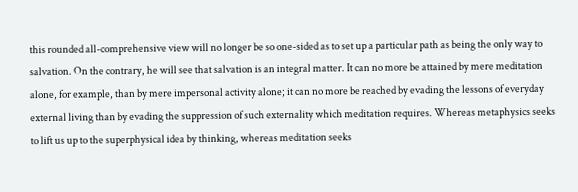this rounded all-comprehensive view will no longer be so one-sided as to set up a particular path as being the only way to salvation. On the contrary, he will see that salvation is an integral matter. It can no more be attained by mere meditation alone, for example, than by mere impersonal activity alone; it can no more be reached by evading the lessons of everyday external living than by evading the suppression of such externality which meditation requires. Whereas metaphysics seeks to lift us up to the superphysical idea by thinking, whereas meditation seeks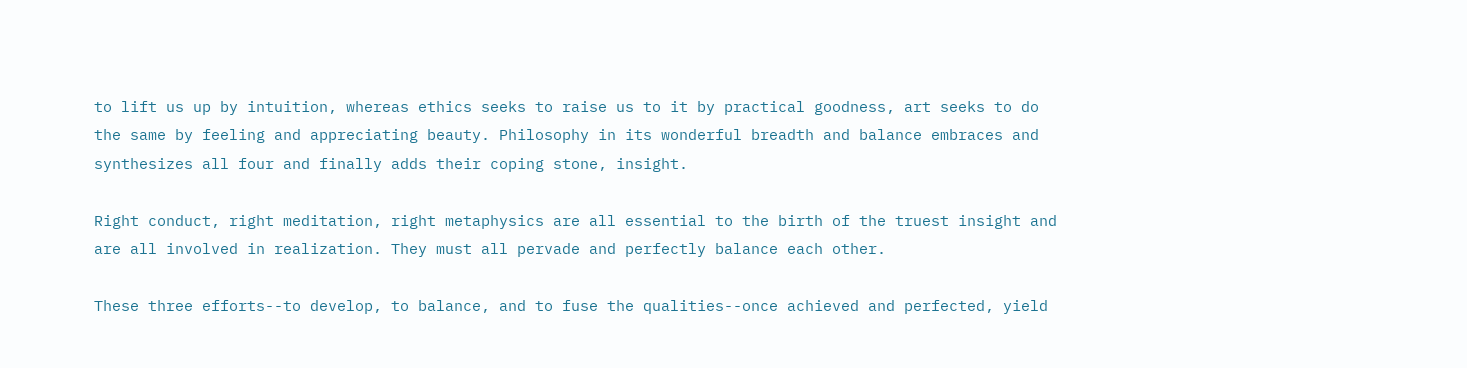to lift us up by intuition, whereas ethics seeks to raise us to it by practical goodness, art seeks to do the same by feeling and appreciating beauty. Philosophy in its wonderful breadth and balance embraces and synthesizes all four and finally adds their coping stone, insight.

Right conduct, right meditation, right metaphysics are all essential to the birth of the truest insight and are all involved in realization. They must all pervade and perfectly balance each other.

These three efforts--to develop, to balance, and to fuse the qualities--once achieved and perfected, yield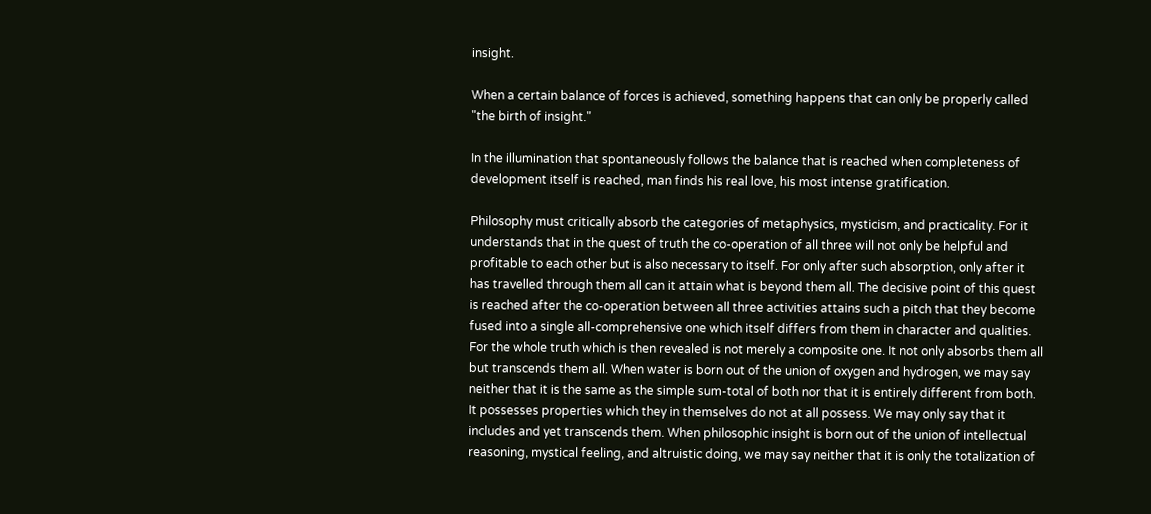insight.

When a certain balance of forces is achieved, something happens that can only be properly called "the birth of insight."

In the illumination that spontaneously follows the balance that is reached when completeness of development itself is reached, man finds his real love, his most intense gratification.

Philosophy must critically absorb the categories of metaphysics, mysticism, and practicality. For it understands that in the quest of truth the co-operation of all three will not only be helpful and profitable to each other but is also necessary to itself. For only after such absorption, only after it has travelled through them all can it attain what is beyond them all. The decisive point of this quest is reached after the co-operation between all three activities attains such a pitch that they become fused into a single all-comprehensive one which itself differs from them in character and qualities. For the whole truth which is then revealed is not merely a composite one. It not only absorbs them all but transcends them all. When water is born out of the union of oxygen and hydrogen, we may say neither that it is the same as the simple sum-total of both nor that it is entirely different from both. It possesses properties which they in themselves do not at all possess. We may only say that it includes and yet transcends them. When philosophic insight is born out of the union of intellectual reasoning, mystical feeling, and altruistic doing, we may say neither that it is only the totalization of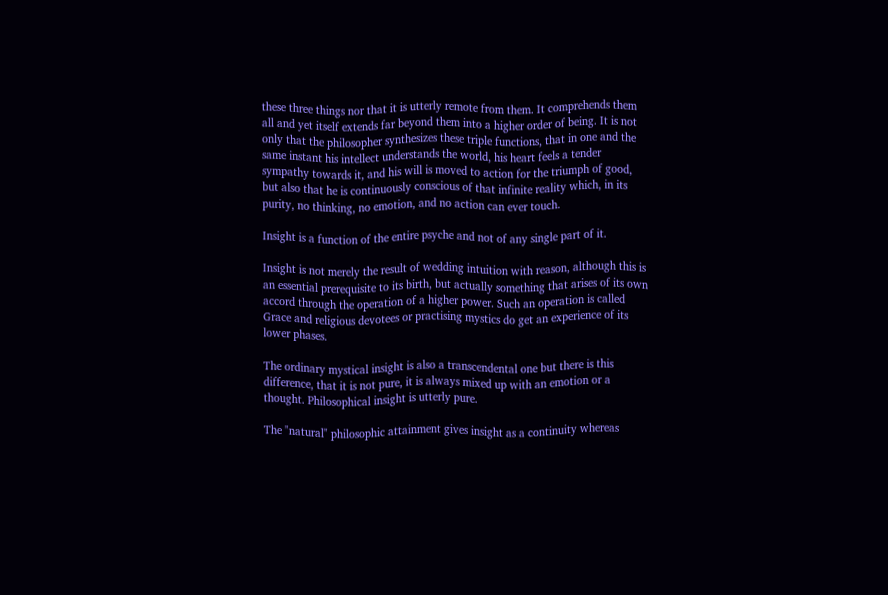these three things nor that it is utterly remote from them. It comprehends them all and yet itself extends far beyond them into a higher order of being. It is not only that the philosopher synthesizes these triple functions, that in one and the same instant his intellect understands the world, his heart feels a tender sympathy towards it, and his will is moved to action for the triumph of good, but also that he is continuously conscious of that infinite reality which, in its purity, no thinking, no emotion, and no action can ever touch.

Insight is a function of the entire psyche and not of any single part of it.

Insight is not merely the result of wedding intuition with reason, although this is an essential prerequisite to its birth, but actually something that arises of its own accord through the operation of a higher power. Such an operation is called Grace and religious devotees or practising mystics do get an experience of its lower phases.

The ordinary mystical insight is also a transcendental one but there is this difference, that it is not pure, it is always mixed up with an emotion or a thought. Philosophical insight is utterly pure.

The "natural" philosophic attainment gives insight as a continuity whereas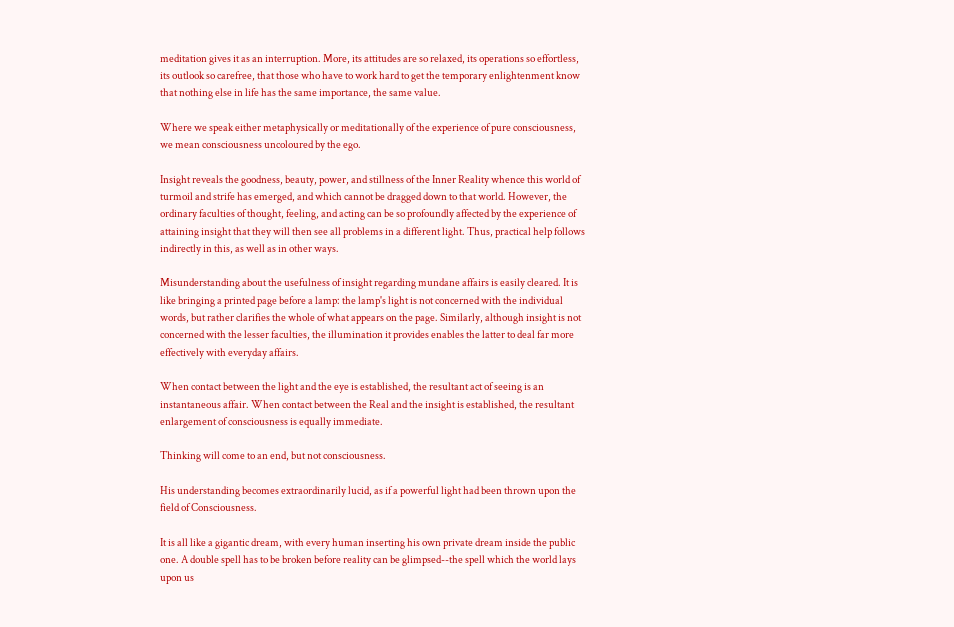meditation gives it as an interruption. More, its attitudes are so relaxed, its operations so effortless, its outlook so carefree, that those who have to work hard to get the temporary enlightenment know that nothing else in life has the same importance, the same value.

Where we speak either metaphysically or meditationally of the experience of pure consciousness, we mean consciousness uncoloured by the ego.

Insight reveals the goodness, beauty, power, and stillness of the Inner Reality whence this world of turmoil and strife has emerged, and which cannot be dragged down to that world. However, the ordinary faculties of thought, feeling, and acting can be so profoundly affected by the experience of attaining insight that they will then see all problems in a different light. Thus, practical help follows indirectly in this, as well as in other ways.

Misunderstanding about the usefulness of insight regarding mundane affairs is easily cleared. It is like bringing a printed page before a lamp: the lamp's light is not concerned with the individual words, but rather clarifies the whole of what appears on the page. Similarly, although insight is not concerned with the lesser faculties, the illumination it provides enables the latter to deal far more effectively with everyday affairs.

When contact between the light and the eye is established, the resultant act of seeing is an instantaneous affair. When contact between the Real and the insight is established, the resultant enlargement of consciousness is equally immediate.

Thinking will come to an end, but not consciousness.

His understanding becomes extraordinarily lucid, as if a powerful light had been thrown upon the field of Consciousness.

It is all like a gigantic dream, with every human inserting his own private dream inside the public one. A double spell has to be broken before reality can be glimpsed--the spell which the world lays upon us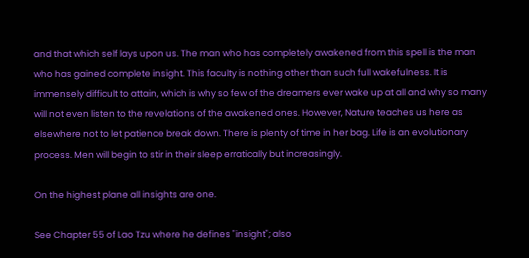and that which self lays upon us. The man who has completely awakened from this spell is the man who has gained complete insight. This faculty is nothing other than such full wakefulness. It is immensely difficult to attain, which is why so few of the dreamers ever wake up at all and why so many will not even listen to the revelations of the awakened ones. However, Nature teaches us here as elsewhere not to let patience break down. There is plenty of time in her bag. Life is an evolutionary process. Men will begin to stir in their sleep erratically but increasingly.

On the highest plane all insights are one.

See Chapter 55 of Lao Tzu where he defines "insight"; also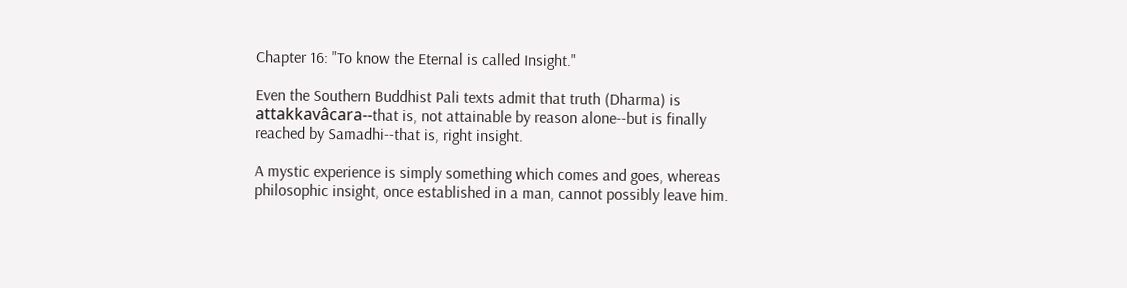Chapter 16: "To know the Eternal is called Insight."

Even the Southern Buddhist Pali texts admit that truth (Dharma) is attakkavâcara--that is, not attainable by reason alone--but is finally reached by Samadhi--that is, right insight.

A mystic experience is simply something which comes and goes, whereas philosophic insight, once established in a man, cannot possibly leave him.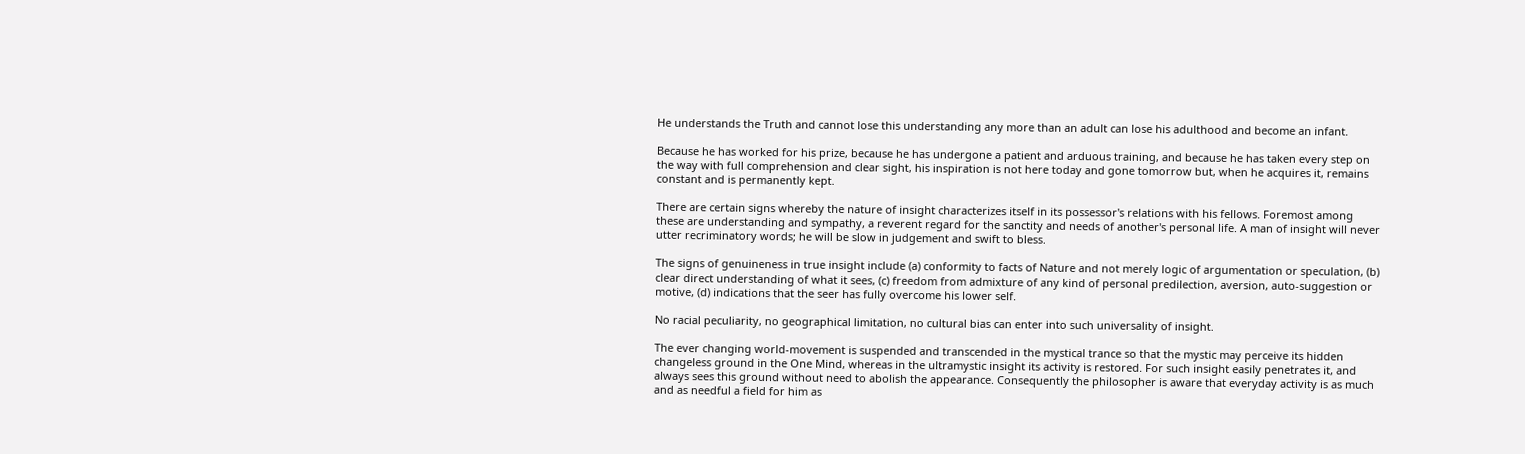He understands the Truth and cannot lose this understanding any more than an adult can lose his adulthood and become an infant.

Because he has worked for his prize, because he has undergone a patient and arduous training, and because he has taken every step on the way with full comprehension and clear sight, his inspiration is not here today and gone tomorrow but, when he acquires it, remains constant and is permanently kept.

There are certain signs whereby the nature of insight characterizes itself in its possessor's relations with his fellows. Foremost among these are understanding and sympathy, a reverent regard for the sanctity and needs of another's personal life. A man of insight will never utter recriminatory words; he will be slow in judgement and swift to bless.

The signs of genuineness in true insight include (a) conformity to facts of Nature and not merely logic of argumentation or speculation, (b) clear direct understanding of what it sees, (c) freedom from admixture of any kind of personal predilection, aversion, auto-suggestion or motive, (d) indications that the seer has fully overcome his lower self.

No racial peculiarity, no geographical limitation, no cultural bias can enter into such universality of insight.

The ever changing world-movement is suspended and transcended in the mystical trance so that the mystic may perceive its hidden changeless ground in the One Mind, whereas in the ultramystic insight its activity is restored. For such insight easily penetrates it, and always sees this ground without need to abolish the appearance. Consequently the philosopher is aware that everyday activity is as much and as needful a field for him as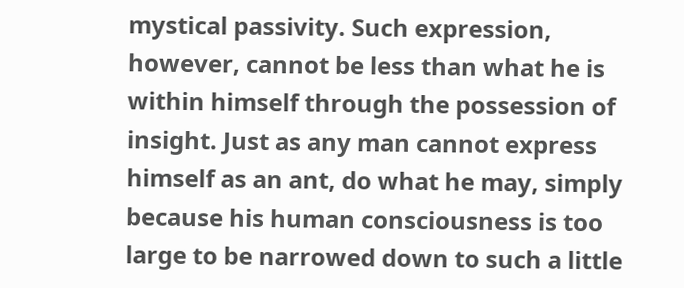mystical passivity. Such expression, however, cannot be less than what he is within himself through the possession of insight. Just as any man cannot express himself as an ant, do what he may, simply because his human consciousness is too large to be narrowed down to such a little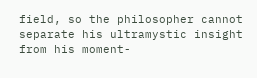field, so the philosopher cannot separate his ultramystic insight from his moment-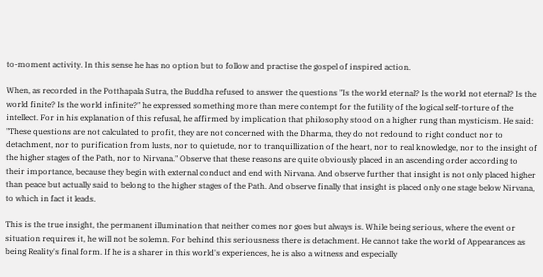to-moment activity. In this sense he has no option but to follow and practise the gospel of inspired action.

When, as recorded in the Potthapala Sutra, the Buddha refused to answer the questions "Is the world eternal? Is the world not eternal? Is the world finite? Is the world infinite?" he expressed something more than mere contempt for the futility of the logical self-torture of the intellect. For in his explanation of this refusal, he affirmed by implication that philosophy stood on a higher rung than mysticism. He said: "These questions are not calculated to profit, they are not concerned with the Dharma, they do not redound to right conduct nor to detachment, nor to purification from lusts, nor to quietude, nor to tranquillization of the heart, nor to real knowledge, nor to the insight of the higher stages of the Path, nor to Nirvana." Observe that these reasons are quite obviously placed in an ascending order according to their importance, because they begin with external conduct and end with Nirvana. And observe further that insight is not only placed higher than peace but actually said to belong to the higher stages of the Path. And observe finally that insight is placed only one stage below Nirvana, to which in fact it leads.

This is the true insight, the permanent illumination that neither comes nor goes but always is. While being serious, where the event or situation requires it, he will not be solemn. For behind this seriousness there is detachment. He cannot take the world of Appearances as being Reality's final form. If he is a sharer in this world's experiences, he is also a witness and especially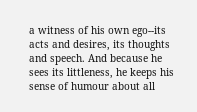a witness of his own ego--its acts and desires, its thoughts and speech. And because he sees its littleness, he keeps his sense of humour about all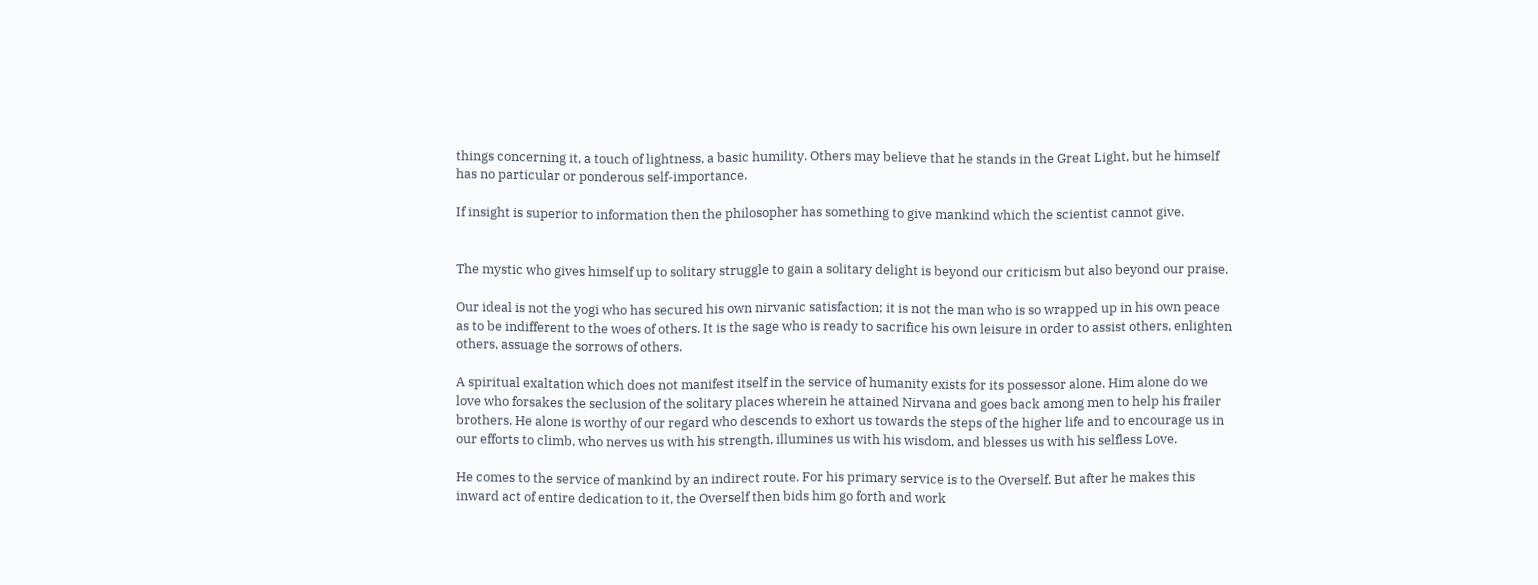things concerning it, a touch of lightness, a basic humility. Others may believe that he stands in the Great Light, but he himself has no particular or ponderous self-importance.

If insight is superior to information then the philosopher has something to give mankind which the scientist cannot give.


The mystic who gives himself up to solitary struggle to gain a solitary delight is beyond our criticism but also beyond our praise.

Our ideal is not the yogi who has secured his own nirvanic satisfaction; it is not the man who is so wrapped up in his own peace as to be indifferent to the woes of others. It is the sage who is ready to sacrifice his own leisure in order to assist others, enlighten others, assuage the sorrows of others.

A spiritual exaltation which does not manifest itself in the service of humanity exists for its possessor alone. Him alone do we love who forsakes the seclusion of the solitary places wherein he attained Nirvana and goes back among men to help his frailer brothers. He alone is worthy of our regard who descends to exhort us towards the steps of the higher life and to encourage us in our efforts to climb, who nerves us with his strength, illumines us with his wisdom, and blesses us with his selfless Love.

He comes to the service of mankind by an indirect route. For his primary service is to the Overself. But after he makes this inward act of entire dedication to it, the Overself then bids him go forth and work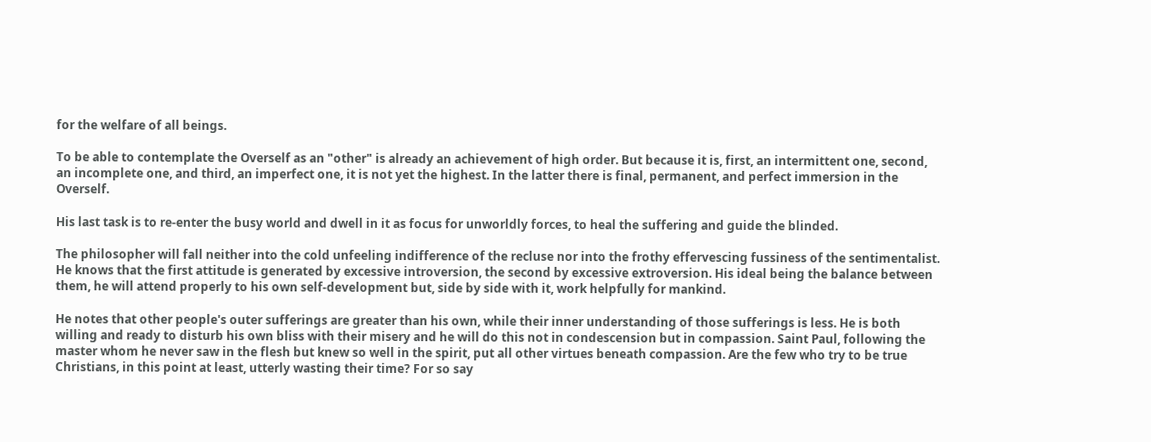for the welfare of all beings.

To be able to contemplate the Overself as an "other" is already an achievement of high order. But because it is, first, an intermittent one, second, an incomplete one, and third, an imperfect one, it is not yet the highest. In the latter there is final, permanent, and perfect immersion in the Overself.

His last task is to re-enter the busy world and dwell in it as focus for unworldly forces, to heal the suffering and guide the blinded.

The philosopher will fall neither into the cold unfeeling indifference of the recluse nor into the frothy effervescing fussiness of the sentimentalist. He knows that the first attitude is generated by excessive introversion, the second by excessive extroversion. His ideal being the balance between them, he will attend properly to his own self-development but, side by side with it, work helpfully for mankind.

He notes that other people's outer sufferings are greater than his own, while their inner understanding of those sufferings is less. He is both willing and ready to disturb his own bliss with their misery and he will do this not in condescension but in compassion. Saint Paul, following the master whom he never saw in the flesh but knew so well in the spirit, put all other virtues beneath compassion. Are the few who try to be true Christians, in this point at least, utterly wasting their time? For so say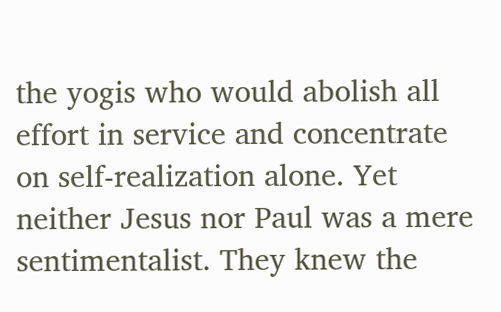the yogis who would abolish all effort in service and concentrate on self-realization alone. Yet neither Jesus nor Paul was a mere sentimentalist. They knew the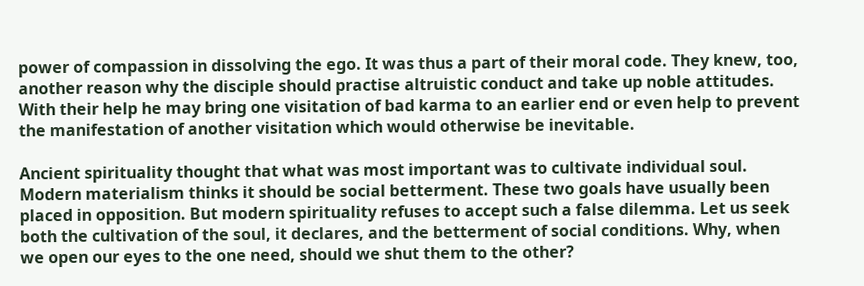power of compassion in dissolving the ego. It was thus a part of their moral code. They knew, too, another reason why the disciple should practise altruistic conduct and take up noble attitudes. With their help he may bring one visitation of bad karma to an earlier end or even help to prevent the manifestation of another visitation which would otherwise be inevitable.

Ancient spirituality thought that what was most important was to cultivate individual soul. Modern materialism thinks it should be social betterment. These two goals have usually been placed in opposition. But modern spirituality refuses to accept such a false dilemma. Let us seek both the cultivation of the soul, it declares, and the betterment of social conditions. Why, when we open our eyes to the one need, should we shut them to the other?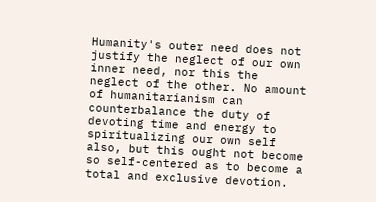Humanity's outer need does not justify the neglect of our own inner need, nor this the neglect of the other. No amount of humanitarianism can counterbalance the duty of devoting time and energy to spiritualizing our own self also, but this ought not become so self-centered as to become a total and exclusive devotion.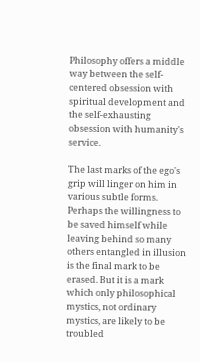Philosophy offers a middle way between the self-centered obsession with spiritual development and the self-exhausting obsession with humanity's service.

The last marks of the ego's grip will linger on him in various subtle forms. Perhaps the willingness to be saved himself while leaving behind so many others entangled in illusion is the final mark to be erased. But it is a mark which only philosophical mystics, not ordinary mystics, are likely to be troubled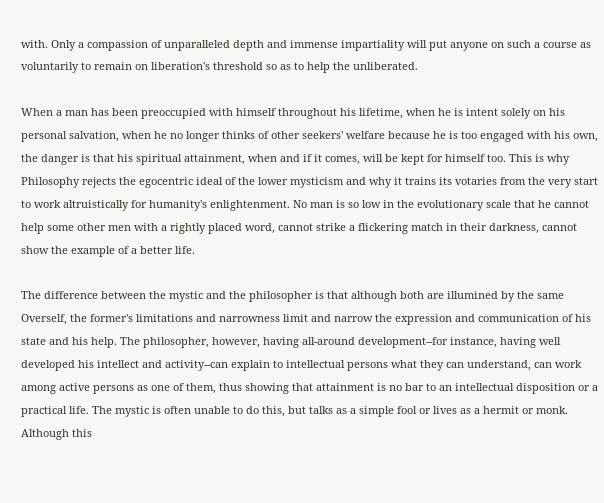with. Only a compassion of unparalleled depth and immense impartiality will put anyone on such a course as voluntarily to remain on liberation's threshold so as to help the unliberated.

When a man has been preoccupied with himself throughout his lifetime, when he is intent solely on his personal salvation, when he no longer thinks of other seekers' welfare because he is too engaged with his own, the danger is that his spiritual attainment, when and if it comes, will be kept for himself too. This is why Philosophy rejects the egocentric ideal of the lower mysticism and why it trains its votaries from the very start to work altruistically for humanity's enlightenment. No man is so low in the evolutionary scale that he cannot help some other men with a rightly placed word, cannot strike a flickering match in their darkness, cannot show the example of a better life.

The difference between the mystic and the philosopher is that although both are illumined by the same Overself, the former's limitations and narrowness limit and narrow the expression and communication of his state and his help. The philosopher, however, having all-around development--for instance, having well developed his intellect and activity--can explain to intellectual persons what they can understand, can work among active persons as one of them, thus showing that attainment is no bar to an intellectual disposition or a practical life. The mystic is often unable to do this, but talks as a simple fool or lives as a hermit or monk. Although this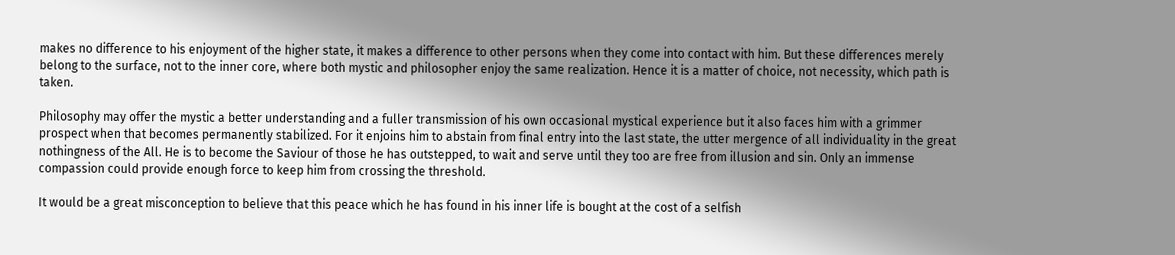makes no difference to his enjoyment of the higher state, it makes a difference to other persons when they come into contact with him. But these differences merely belong to the surface, not to the inner core, where both mystic and philosopher enjoy the same realization. Hence it is a matter of choice, not necessity, which path is taken.

Philosophy may offer the mystic a better understanding and a fuller transmission of his own occasional mystical experience but it also faces him with a grimmer prospect when that becomes permanently stabilized. For it enjoins him to abstain from final entry into the last state, the utter mergence of all individuality in the great nothingness of the All. He is to become the Saviour of those he has outstepped, to wait and serve until they too are free from illusion and sin. Only an immense compassion could provide enough force to keep him from crossing the threshold.

It would be a great misconception to believe that this peace which he has found in his inner life is bought at the cost of a selfish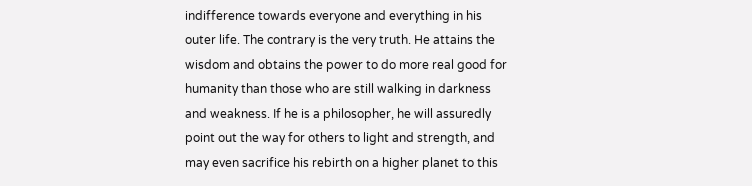indifference towards everyone and everything in his outer life. The contrary is the very truth. He attains the wisdom and obtains the power to do more real good for humanity than those who are still walking in darkness and weakness. If he is a philosopher, he will assuredly point out the way for others to light and strength, and may even sacrifice his rebirth on a higher planet to this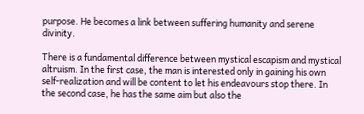purpose. He becomes a link between suffering humanity and serene divinity.

There is a fundamental difference between mystical escapism and mystical altruism. In the first case, the man is interested only in gaining his own self-realization and will be content to let his endeavours stop there. In the second case, he has the same aim but also the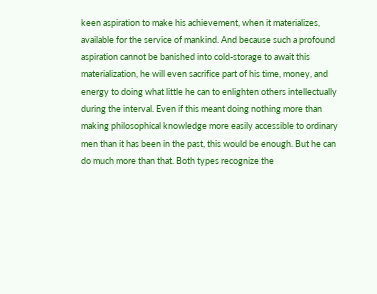keen aspiration to make his achievement, when it materializes, available for the service of mankind. And because such a profound aspiration cannot be banished into cold-storage to await this materialization, he will even sacrifice part of his time, money, and energy to doing what little he can to enlighten others intellectually during the interval. Even if this meant doing nothing more than making philosophical knowledge more easily accessible to ordinary men than it has been in the past, this would be enough. But he can do much more than that. Both types recognize the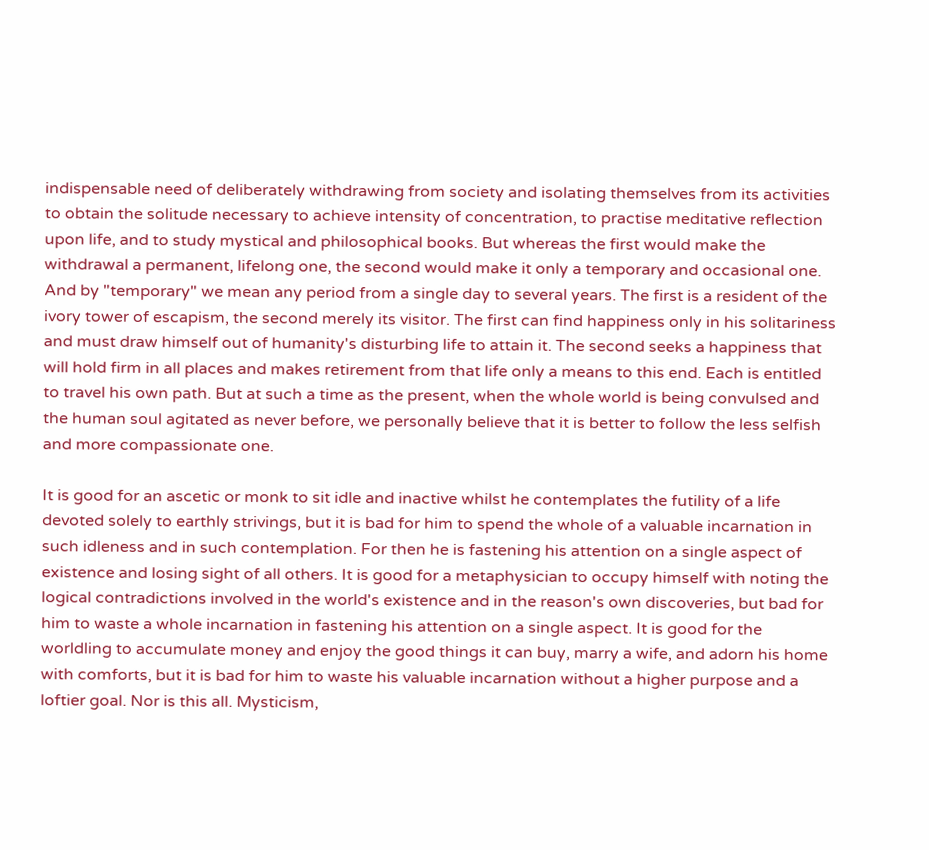indispensable need of deliberately withdrawing from society and isolating themselves from its activities to obtain the solitude necessary to achieve intensity of concentration, to practise meditative reflection upon life, and to study mystical and philosophical books. But whereas the first would make the withdrawal a permanent, lifelong one, the second would make it only a temporary and occasional one. And by "temporary" we mean any period from a single day to several years. The first is a resident of the ivory tower of escapism, the second merely its visitor. The first can find happiness only in his solitariness and must draw himself out of humanity's disturbing life to attain it. The second seeks a happiness that will hold firm in all places and makes retirement from that life only a means to this end. Each is entitled to travel his own path. But at such a time as the present, when the whole world is being convulsed and the human soul agitated as never before, we personally believe that it is better to follow the less selfish and more compassionate one.

It is good for an ascetic or monk to sit idle and inactive whilst he contemplates the futility of a life devoted solely to earthly strivings, but it is bad for him to spend the whole of a valuable incarnation in such idleness and in such contemplation. For then he is fastening his attention on a single aspect of existence and losing sight of all others. It is good for a metaphysician to occupy himself with noting the logical contradictions involved in the world's existence and in the reason's own discoveries, but bad for him to waste a whole incarnation in fastening his attention on a single aspect. It is good for the worldling to accumulate money and enjoy the good things it can buy, marry a wife, and adorn his home with comforts, but it is bad for him to waste his valuable incarnation without a higher purpose and a loftier goal. Nor is this all. Mysticism,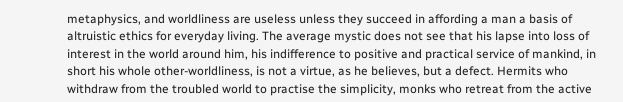metaphysics, and worldliness are useless unless they succeed in affording a man a basis of altruistic ethics for everyday living. The average mystic does not see that his lapse into loss of interest in the world around him, his indifference to positive and practical service of mankind, in short his whole other-worldliness, is not a virtue, as he believes, but a defect. Hermits who withdraw from the troubled world to practise the simplicity, monks who retreat from the active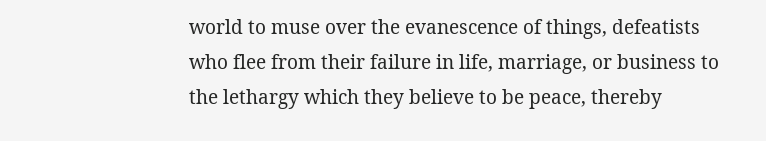world to muse over the evanescence of things, defeatists who flee from their failure in life, marriage, or business to the lethargy which they believe to be peace, thereby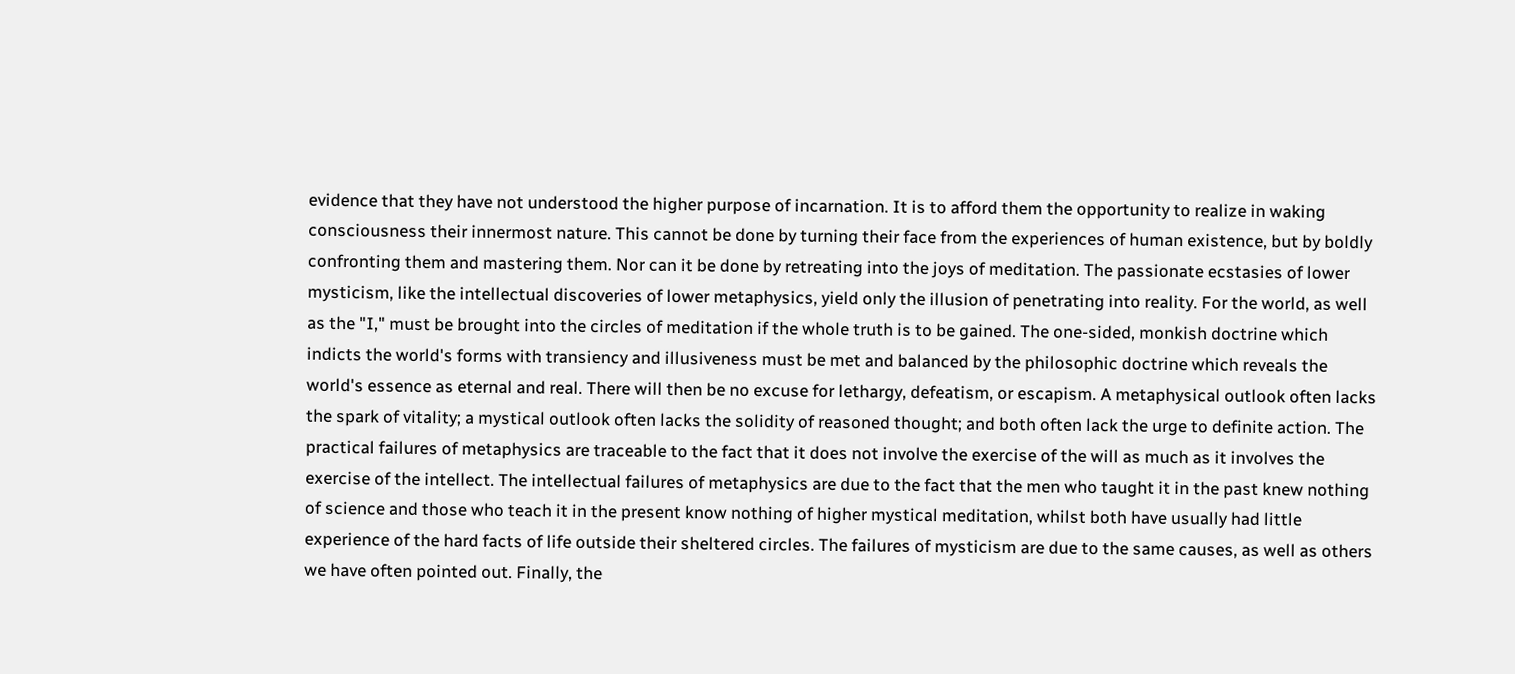evidence that they have not understood the higher purpose of incarnation. It is to afford them the opportunity to realize in waking consciousness their innermost nature. This cannot be done by turning their face from the experiences of human existence, but by boldly confronting them and mastering them. Nor can it be done by retreating into the joys of meditation. The passionate ecstasies of lower mysticism, like the intellectual discoveries of lower metaphysics, yield only the illusion of penetrating into reality. For the world, as well as the "I," must be brought into the circles of meditation if the whole truth is to be gained. The one-sided, monkish doctrine which indicts the world's forms with transiency and illusiveness must be met and balanced by the philosophic doctrine which reveals the world's essence as eternal and real. There will then be no excuse for lethargy, defeatism, or escapism. A metaphysical outlook often lacks the spark of vitality; a mystical outlook often lacks the solidity of reasoned thought; and both often lack the urge to definite action. The practical failures of metaphysics are traceable to the fact that it does not involve the exercise of the will as much as it involves the exercise of the intellect. The intellectual failures of metaphysics are due to the fact that the men who taught it in the past knew nothing of science and those who teach it in the present know nothing of higher mystical meditation, whilst both have usually had little experience of the hard facts of life outside their sheltered circles. The failures of mysticism are due to the same causes, as well as others we have often pointed out. Finally, the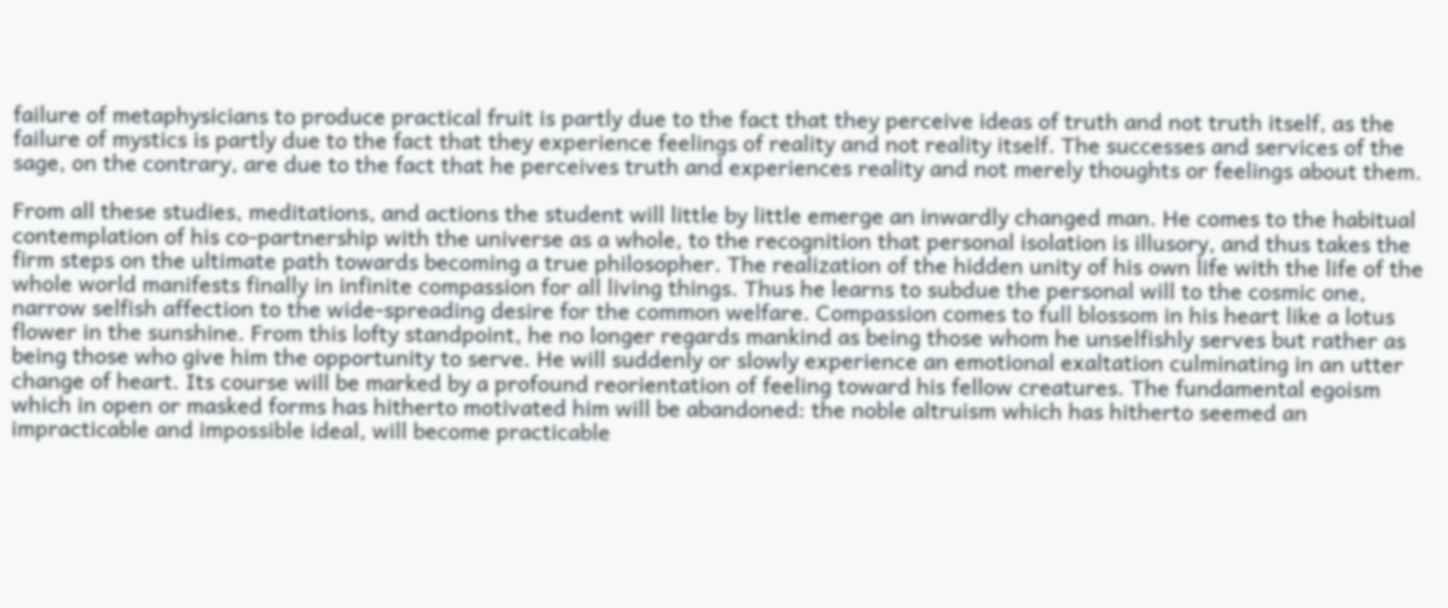failure of metaphysicians to produce practical fruit is partly due to the fact that they perceive ideas of truth and not truth itself, as the failure of mystics is partly due to the fact that they experience feelings of reality and not reality itself. The successes and services of the sage, on the contrary, are due to the fact that he perceives truth and experiences reality and not merely thoughts or feelings about them.

From all these studies, meditations, and actions the student will little by little emerge an inwardly changed man. He comes to the habitual contemplation of his co-partnership with the universe as a whole, to the recognition that personal isolation is illusory, and thus takes the firm steps on the ultimate path towards becoming a true philosopher. The realization of the hidden unity of his own life with the life of the whole world manifests finally in infinite compassion for all living things. Thus he learns to subdue the personal will to the cosmic one, narrow selfish affection to the wide-spreading desire for the common welfare. Compassion comes to full blossom in his heart like a lotus flower in the sunshine. From this lofty standpoint, he no longer regards mankind as being those whom he unselfishly serves but rather as being those who give him the opportunity to serve. He will suddenly or slowly experience an emotional exaltation culminating in an utter change of heart. Its course will be marked by a profound reorientation of feeling toward his fellow creatures. The fundamental egoism which in open or masked forms has hitherto motivated him will be abandoned: the noble altruism which has hitherto seemed an impracticable and impossible ideal, will become practicable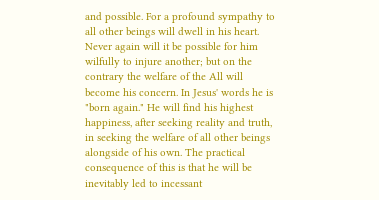and possible. For a profound sympathy to all other beings will dwell in his heart. Never again will it be possible for him wilfully to injure another; but on the contrary the welfare of the All will become his concern. In Jesus' words he is "born again." He will find his highest happiness, after seeking reality and truth, in seeking the welfare of all other beings alongside of his own. The practical consequence of this is that he will be inevitably led to incessant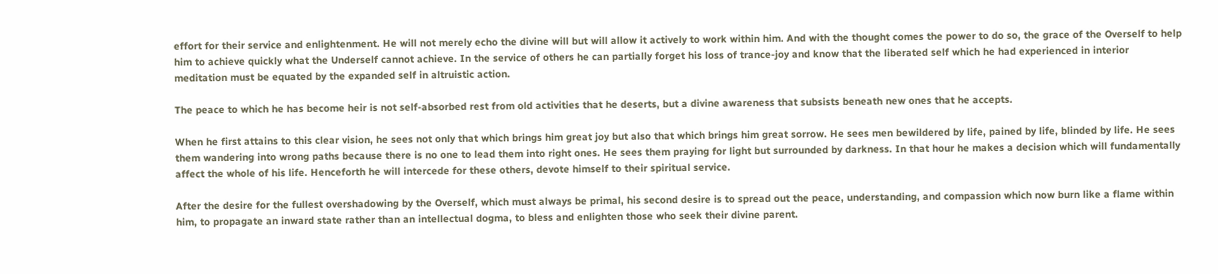effort for their service and enlightenment. He will not merely echo the divine will but will allow it actively to work within him. And with the thought comes the power to do so, the grace of the Overself to help him to achieve quickly what the Underself cannot achieve. In the service of others he can partially forget his loss of trance-joy and know that the liberated self which he had experienced in interior meditation must be equated by the expanded self in altruistic action.

The peace to which he has become heir is not self-absorbed rest from old activities that he deserts, but a divine awareness that subsists beneath new ones that he accepts.

When he first attains to this clear vision, he sees not only that which brings him great joy but also that which brings him great sorrow. He sees men bewildered by life, pained by life, blinded by life. He sees them wandering into wrong paths because there is no one to lead them into right ones. He sees them praying for light but surrounded by darkness. In that hour he makes a decision which will fundamentally affect the whole of his life. Henceforth he will intercede for these others, devote himself to their spiritual service.

After the desire for the fullest overshadowing by the Overself, which must always be primal, his second desire is to spread out the peace, understanding, and compassion which now burn like a flame within him, to propagate an inward state rather than an intellectual dogma, to bless and enlighten those who seek their divine parent.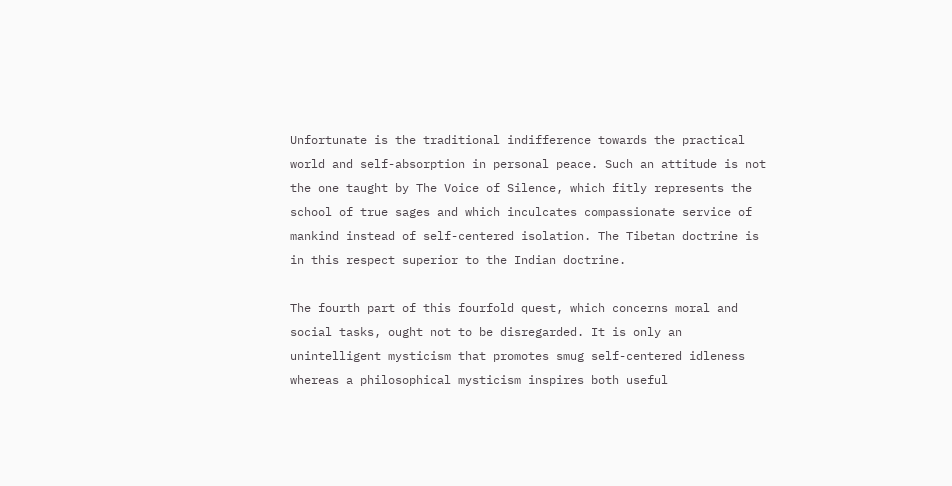Unfortunate is the traditional indifference towards the practical world and self-absorption in personal peace. Such an attitude is not the one taught by The Voice of Silence, which fitly represents the school of true sages and which inculcates compassionate service of mankind instead of self-centered isolation. The Tibetan doctrine is in this respect superior to the Indian doctrine.

The fourth part of this fourfold quest, which concerns moral and social tasks, ought not to be disregarded. It is only an unintelligent mysticism that promotes smug self-centered idleness whereas a philosophical mysticism inspires both useful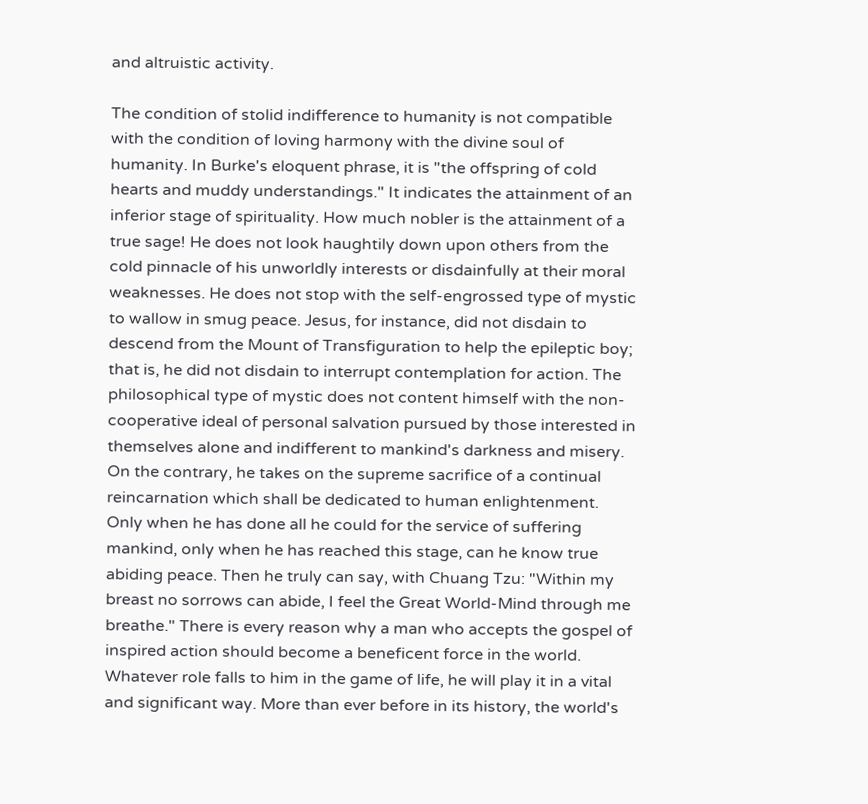and altruistic activity.

The condition of stolid indifference to humanity is not compatible with the condition of loving harmony with the divine soul of humanity. In Burke's eloquent phrase, it is "the offspring of cold hearts and muddy understandings." It indicates the attainment of an inferior stage of spirituality. How much nobler is the attainment of a true sage! He does not look haughtily down upon others from the cold pinnacle of his unworldly interests or disdainfully at their moral weaknesses. He does not stop with the self-engrossed type of mystic to wallow in smug peace. Jesus, for instance, did not disdain to descend from the Mount of Transfiguration to help the epileptic boy; that is, he did not disdain to interrupt contemplation for action. The philosophical type of mystic does not content himself with the non-cooperative ideal of personal salvation pursued by those interested in themselves alone and indifferent to mankind's darkness and misery. On the contrary, he takes on the supreme sacrifice of a continual reincarnation which shall be dedicated to human enlightenment. Only when he has done all he could for the service of suffering mankind, only when he has reached this stage, can he know true abiding peace. Then he truly can say, with Chuang Tzu: "Within my breast no sorrows can abide, I feel the Great World-Mind through me breathe." There is every reason why a man who accepts the gospel of inspired action should become a beneficent force in the world. Whatever role falls to him in the game of life, he will play it in a vital and significant way. More than ever before in its history, the world's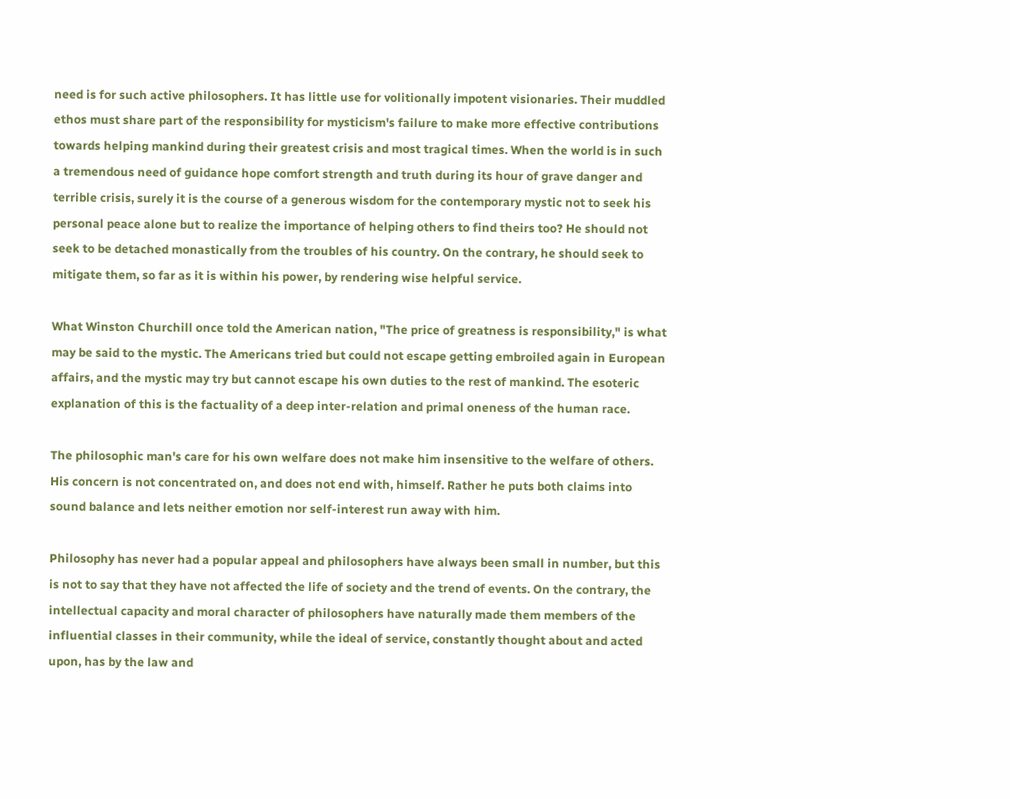need is for such active philosophers. It has little use for volitionally impotent visionaries. Their muddled ethos must share part of the responsibility for mysticism's failure to make more effective contributions towards helping mankind during their greatest crisis and most tragical times. When the world is in such a tremendous need of guidance hope comfort strength and truth during its hour of grave danger and terrible crisis, surely it is the course of a generous wisdom for the contemporary mystic not to seek his personal peace alone but to realize the importance of helping others to find theirs too? He should not seek to be detached monastically from the troubles of his country. On the contrary, he should seek to mitigate them, so far as it is within his power, by rendering wise helpful service.

What Winston Churchill once told the American nation, "The price of greatness is responsibility," is what may be said to the mystic. The Americans tried but could not escape getting embroiled again in European affairs, and the mystic may try but cannot escape his own duties to the rest of mankind. The esoteric explanation of this is the factuality of a deep inter-relation and primal oneness of the human race.

The philosophic man's care for his own welfare does not make him insensitive to the welfare of others. His concern is not concentrated on, and does not end with, himself. Rather he puts both claims into sound balance and lets neither emotion nor self-interest run away with him.

Philosophy has never had a popular appeal and philosophers have always been small in number, but this is not to say that they have not affected the life of society and the trend of events. On the contrary, the intellectual capacity and moral character of philosophers have naturally made them members of the influential classes in their community, while the ideal of service, constantly thought about and acted upon, has by the law and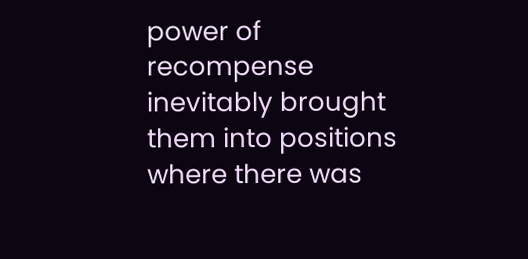power of recompense inevitably brought them into positions where there was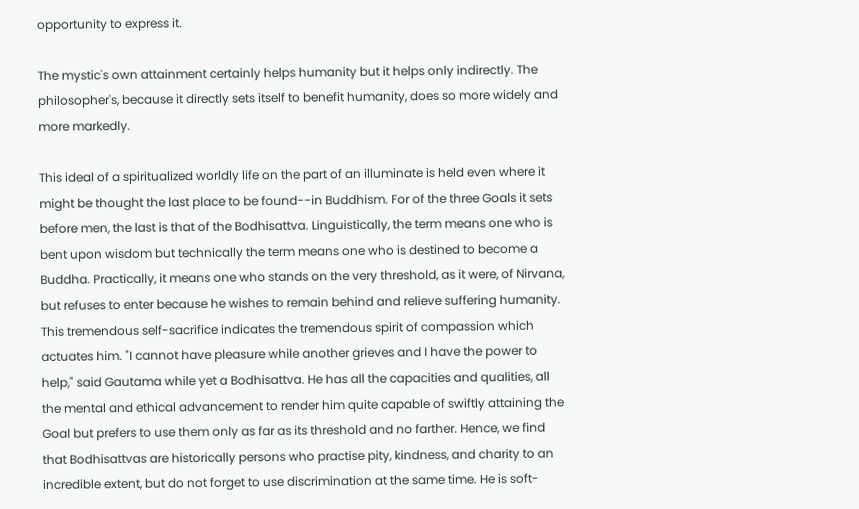opportunity to express it.

The mystic's own attainment certainly helps humanity but it helps only indirectly. The philosopher's, because it directly sets itself to benefit humanity, does so more widely and more markedly.

This ideal of a spiritualized worldly life on the part of an illuminate is held even where it might be thought the last place to be found--in Buddhism. For of the three Goals it sets before men, the last is that of the Bodhisattva. Linguistically, the term means one who is bent upon wisdom but technically the term means one who is destined to become a Buddha. Practically, it means one who stands on the very threshold, as it were, of Nirvana, but refuses to enter because he wishes to remain behind and relieve suffering humanity. This tremendous self-sacrifice indicates the tremendous spirit of compassion which actuates him. "I cannot have pleasure while another grieves and I have the power to help," said Gautama while yet a Bodhisattva. He has all the capacities and qualities, all the mental and ethical advancement to render him quite capable of swiftly attaining the Goal but prefers to use them only as far as its threshold and no farther. Hence, we find that Bodhisattvas are historically persons who practise pity, kindness, and charity to an incredible extent, but do not forget to use discrimination at the same time. He is soft-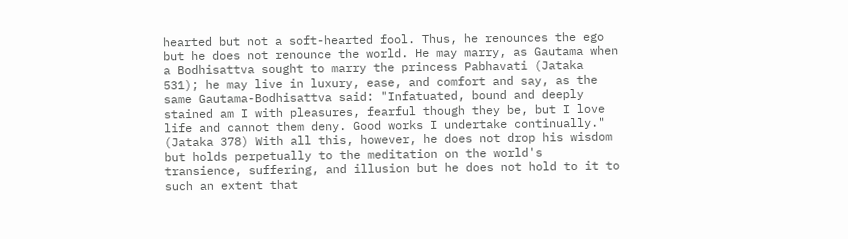hearted but not a soft-hearted fool. Thus, he renounces the ego but he does not renounce the world. He may marry, as Gautama when a Bodhisattva sought to marry the princess Pabhavati (Jataka 531); he may live in luxury, ease, and comfort and say, as the same Gautama-Bodhisattva said: "Infatuated, bound and deeply stained am I with pleasures, fearful though they be, but I love life and cannot them deny. Good works I undertake continually." (Jataka 378) With all this, however, he does not drop his wisdom but holds perpetually to the meditation on the world's transience, suffering, and illusion but he does not hold to it to such an extent that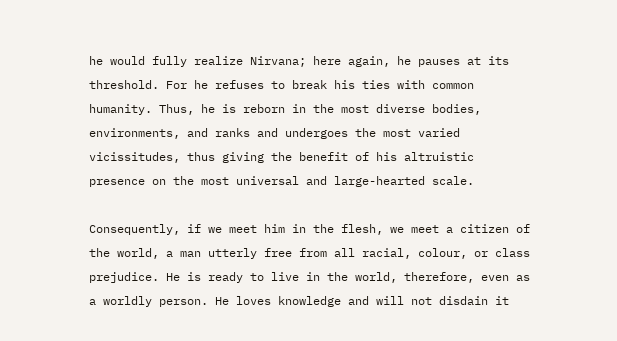he would fully realize Nirvana; here again, he pauses at its threshold. For he refuses to break his ties with common humanity. Thus, he is reborn in the most diverse bodies, environments, and ranks and undergoes the most varied vicissitudes, thus giving the benefit of his altruistic presence on the most universal and large-hearted scale.

Consequently, if we meet him in the flesh, we meet a citizen of the world, a man utterly free from all racial, colour, or class prejudice. He is ready to live in the world, therefore, even as a worldly person. He loves knowledge and will not disdain it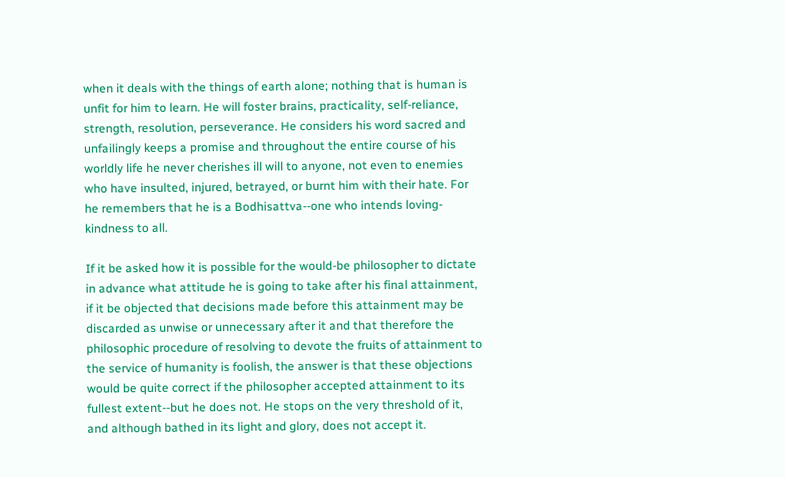when it deals with the things of earth alone; nothing that is human is unfit for him to learn. He will foster brains, practicality, self-reliance, strength, resolution, perseverance. He considers his word sacred and unfailingly keeps a promise and throughout the entire course of his worldly life he never cherishes ill will to anyone, not even to enemies who have insulted, injured, betrayed, or burnt him with their hate. For he remembers that he is a Bodhisattva--one who intends loving-kindness to all.

If it be asked how it is possible for the would-be philosopher to dictate in advance what attitude he is going to take after his final attainment, if it be objected that decisions made before this attainment may be discarded as unwise or unnecessary after it and that therefore the philosophic procedure of resolving to devote the fruits of attainment to the service of humanity is foolish, the answer is that these objections would be quite correct if the philosopher accepted attainment to its fullest extent--but he does not. He stops on the very threshold of it, and although bathed in its light and glory, does not accept it.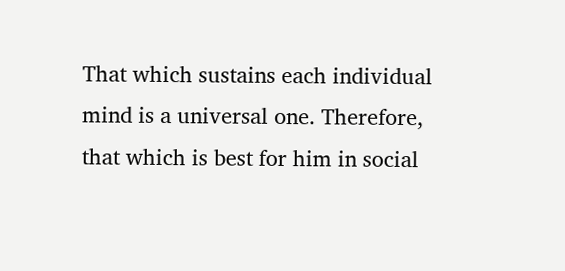That which sustains each individual mind is a universal one. Therefore, that which is best for him in social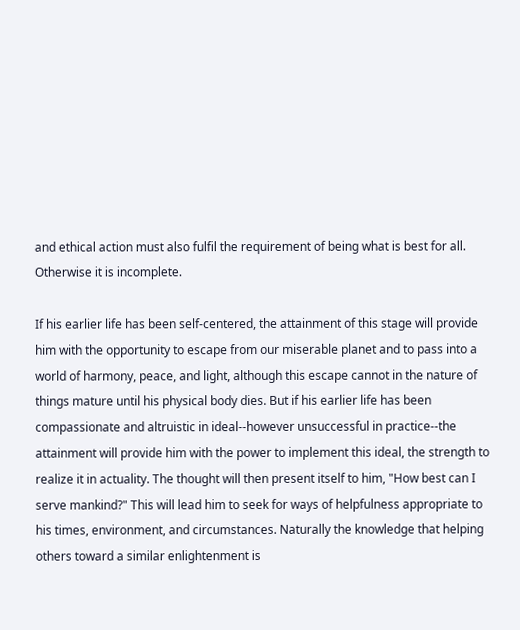and ethical action must also fulfil the requirement of being what is best for all. Otherwise it is incomplete.

If his earlier life has been self-centered, the attainment of this stage will provide him with the opportunity to escape from our miserable planet and to pass into a world of harmony, peace, and light, although this escape cannot in the nature of things mature until his physical body dies. But if his earlier life has been compassionate and altruistic in ideal--however unsuccessful in practice--the attainment will provide him with the power to implement this ideal, the strength to realize it in actuality. The thought will then present itself to him, "How best can I serve mankind?" This will lead him to seek for ways of helpfulness appropriate to his times, environment, and circumstances. Naturally the knowledge that helping others toward a similar enlightenment is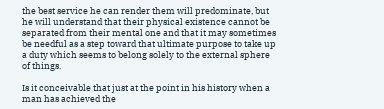the best service he can render them will predominate, but he will understand that their physical existence cannot be separated from their mental one and that it may sometimes be needful as a step toward that ultimate purpose to take up a duty which seems to belong solely to the external sphere of things.

Is it conceivable that just at the point in his history when a man has achieved the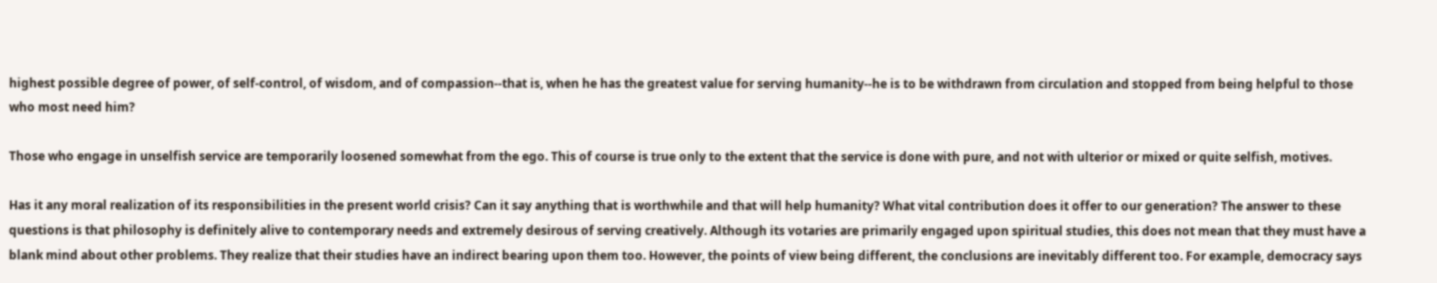highest possible degree of power, of self-control, of wisdom, and of compassion--that is, when he has the greatest value for serving humanity--he is to be withdrawn from circulation and stopped from being helpful to those who most need him?

Those who engage in unselfish service are temporarily loosened somewhat from the ego. This of course is true only to the extent that the service is done with pure, and not with ulterior or mixed or quite selfish, motives.

Has it any moral realization of its responsibilities in the present world crisis? Can it say anything that is worthwhile and that will help humanity? What vital contribution does it offer to our generation? The answer to these questions is that philosophy is definitely alive to contemporary needs and extremely desirous of serving creatively. Although its votaries are primarily engaged upon spiritual studies, this does not mean that they must have a blank mind about other problems. They realize that their studies have an indirect bearing upon them too. However, the points of view being different, the conclusions are inevitably different too. For example, democracy says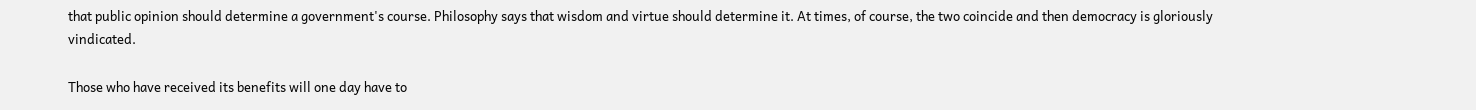that public opinion should determine a government's course. Philosophy says that wisdom and virtue should determine it. At times, of course, the two coincide and then democracy is gloriously vindicated.

Those who have received its benefits will one day have to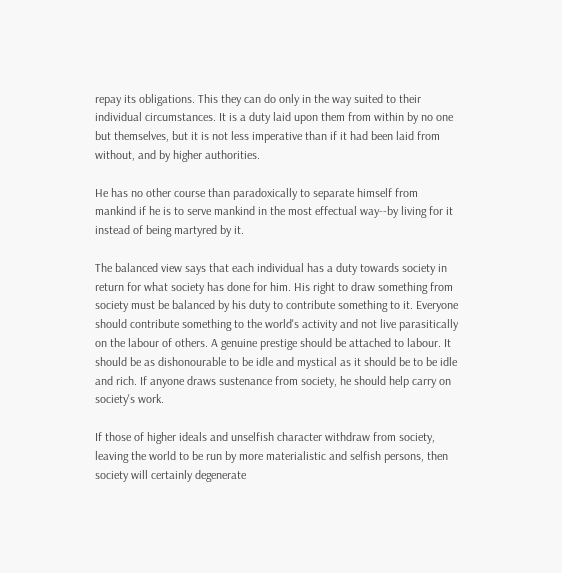repay its obligations. This they can do only in the way suited to their individual circumstances. It is a duty laid upon them from within by no one but themselves, but it is not less imperative than if it had been laid from without, and by higher authorities.

He has no other course than paradoxically to separate himself from mankind if he is to serve mankind in the most effectual way--by living for it instead of being martyred by it.

The balanced view says that each individual has a duty towards society in return for what society has done for him. His right to draw something from society must be balanced by his duty to contribute something to it. Everyone should contribute something to the world's activity and not live parasitically on the labour of others. A genuine prestige should be attached to labour. It should be as dishonourable to be idle and mystical as it should be to be idle and rich. If anyone draws sustenance from society, he should help carry on society's work.

If those of higher ideals and unselfish character withdraw from society, leaving the world to be run by more materialistic and selfish persons, then society will certainly degenerate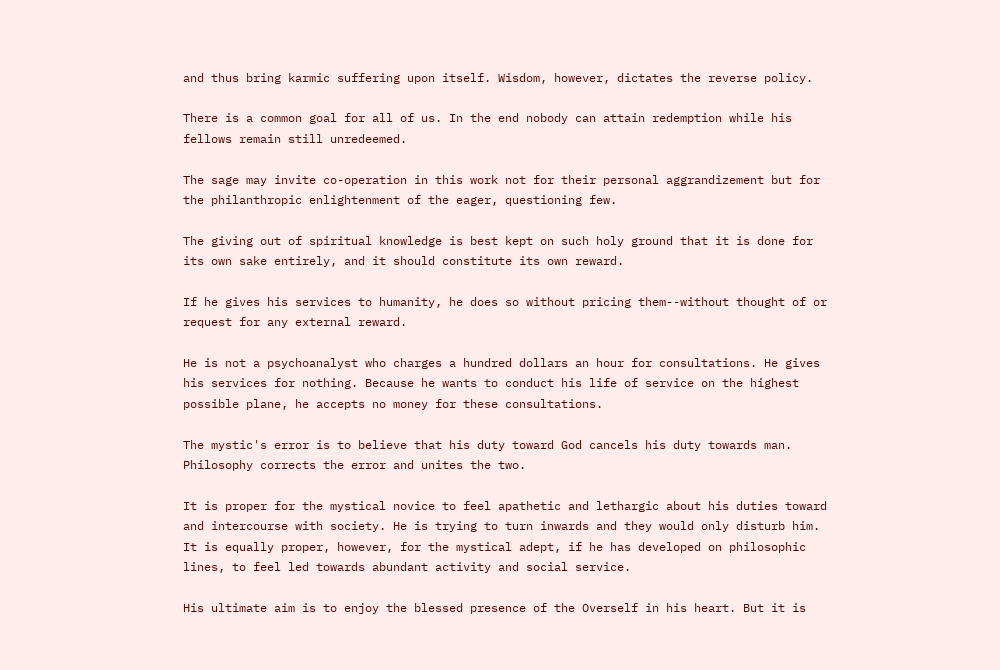and thus bring karmic suffering upon itself. Wisdom, however, dictates the reverse policy.

There is a common goal for all of us. In the end nobody can attain redemption while his fellows remain still unredeemed.

The sage may invite co-operation in this work not for their personal aggrandizement but for the philanthropic enlightenment of the eager, questioning few.

The giving out of spiritual knowledge is best kept on such holy ground that it is done for its own sake entirely, and it should constitute its own reward.

If he gives his services to humanity, he does so without pricing them--without thought of or request for any external reward.

He is not a psychoanalyst who charges a hundred dollars an hour for consultations. He gives his services for nothing. Because he wants to conduct his life of service on the highest possible plane, he accepts no money for these consultations.

The mystic's error is to believe that his duty toward God cancels his duty towards man. Philosophy corrects the error and unites the two.

It is proper for the mystical novice to feel apathetic and lethargic about his duties toward and intercourse with society. He is trying to turn inwards and they would only disturb him. It is equally proper, however, for the mystical adept, if he has developed on philosophic lines, to feel led towards abundant activity and social service.

His ultimate aim is to enjoy the blessed presence of the Overself in his heart. But it is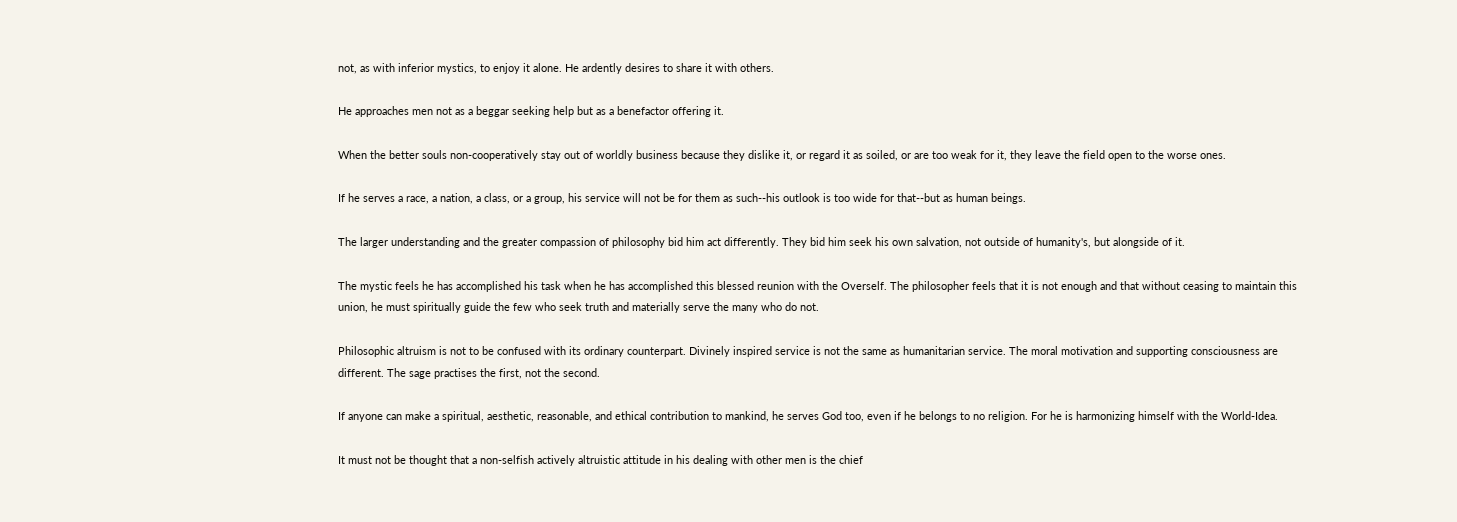not, as with inferior mystics, to enjoy it alone. He ardently desires to share it with others.

He approaches men not as a beggar seeking help but as a benefactor offering it.

When the better souls non-cooperatively stay out of worldly business because they dislike it, or regard it as soiled, or are too weak for it, they leave the field open to the worse ones.

If he serves a race, a nation, a class, or a group, his service will not be for them as such--his outlook is too wide for that--but as human beings.

The larger understanding and the greater compassion of philosophy bid him act differently. They bid him seek his own salvation, not outside of humanity's, but alongside of it.

The mystic feels he has accomplished his task when he has accomplished this blessed reunion with the Overself. The philosopher feels that it is not enough and that without ceasing to maintain this union, he must spiritually guide the few who seek truth and materially serve the many who do not.

Philosophic altruism is not to be confused with its ordinary counterpart. Divinely inspired service is not the same as humanitarian service. The moral motivation and supporting consciousness are different. The sage practises the first, not the second.

If anyone can make a spiritual, aesthetic, reasonable, and ethical contribution to mankind, he serves God too, even if he belongs to no religion. For he is harmonizing himself with the World-Idea.

It must not be thought that a non-selfish actively altruistic attitude in his dealing with other men is the chief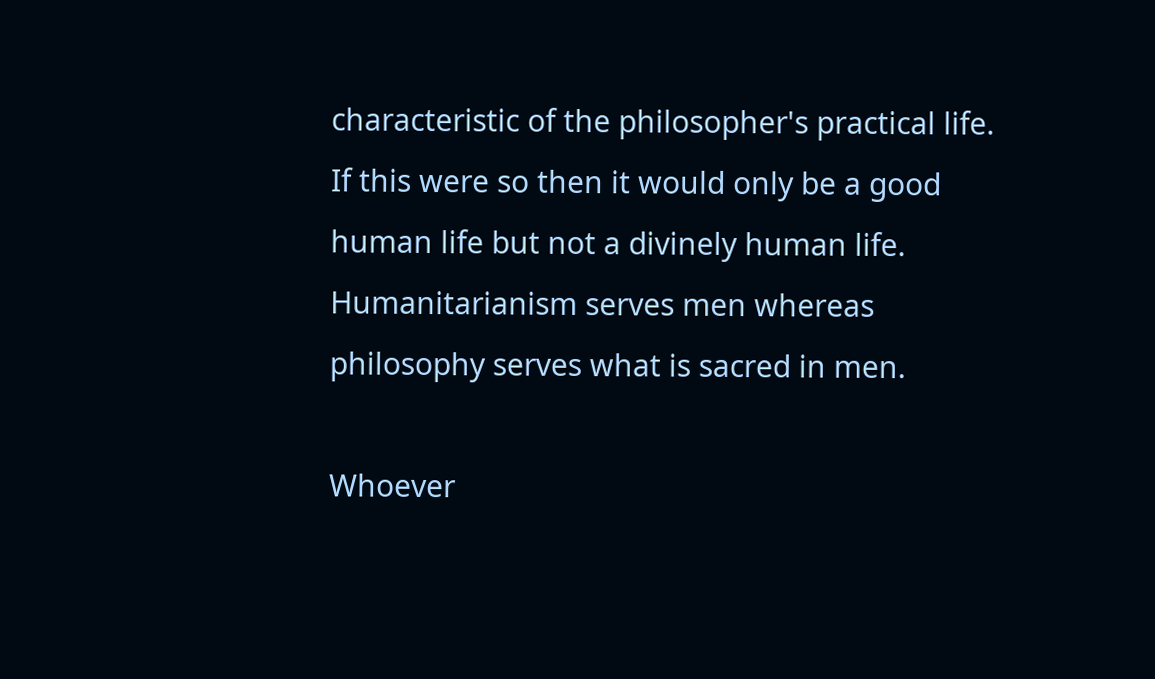characteristic of the philosopher's practical life. If this were so then it would only be a good human life but not a divinely human life. Humanitarianism serves men whereas philosophy serves what is sacred in men.

Whoever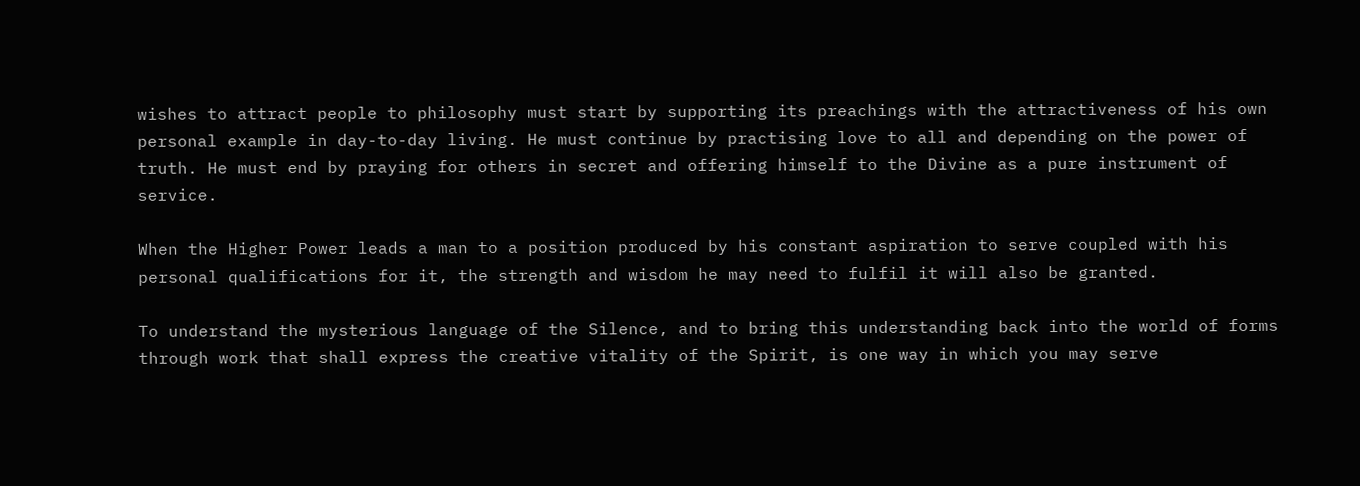wishes to attract people to philosophy must start by supporting its preachings with the attractiveness of his own personal example in day-to-day living. He must continue by practising love to all and depending on the power of truth. He must end by praying for others in secret and offering himself to the Divine as a pure instrument of service.

When the Higher Power leads a man to a position produced by his constant aspiration to serve coupled with his personal qualifications for it, the strength and wisdom he may need to fulfil it will also be granted.

To understand the mysterious language of the Silence, and to bring this understanding back into the world of forms through work that shall express the creative vitality of the Spirit, is one way in which you may serve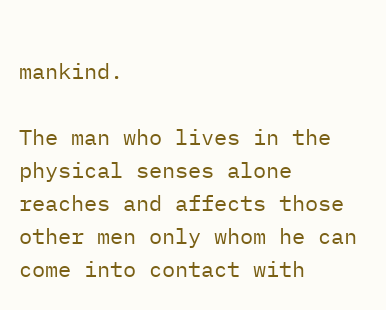mankind.

The man who lives in the physical senses alone reaches and affects those other men only whom he can come into contact with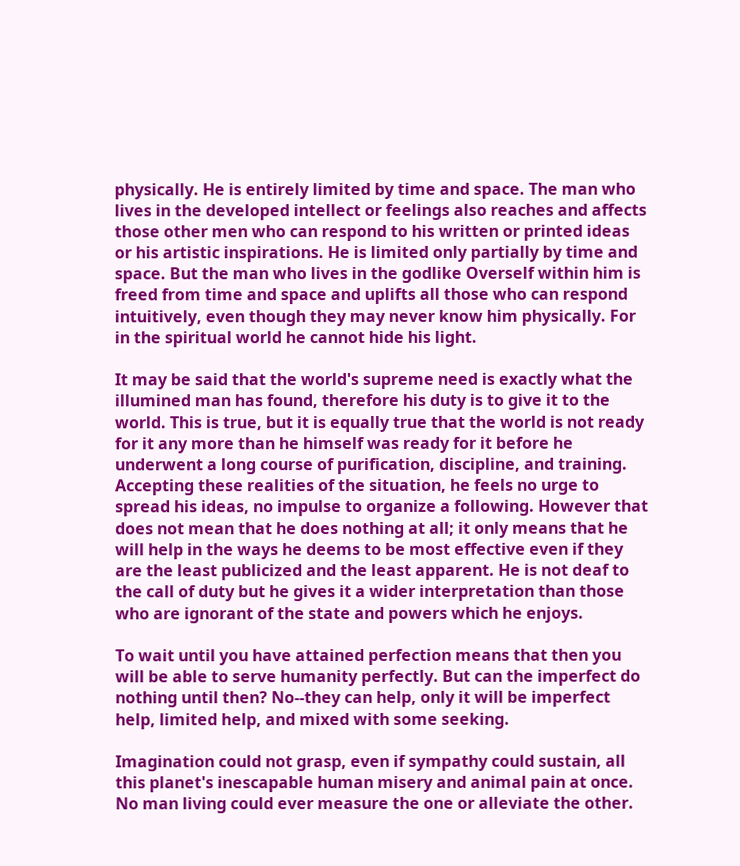physically. He is entirely limited by time and space. The man who lives in the developed intellect or feelings also reaches and affects those other men who can respond to his written or printed ideas or his artistic inspirations. He is limited only partially by time and space. But the man who lives in the godlike Overself within him is freed from time and space and uplifts all those who can respond intuitively, even though they may never know him physically. For in the spiritual world he cannot hide his light.

It may be said that the world's supreme need is exactly what the illumined man has found, therefore his duty is to give it to the world. This is true, but it is equally true that the world is not ready for it any more than he himself was ready for it before he underwent a long course of purification, discipline, and training. Accepting these realities of the situation, he feels no urge to spread his ideas, no impulse to organize a following. However that does not mean that he does nothing at all; it only means that he will help in the ways he deems to be most effective even if they are the least publicized and the least apparent. He is not deaf to the call of duty but he gives it a wider interpretation than those who are ignorant of the state and powers which he enjoys.

To wait until you have attained perfection means that then you will be able to serve humanity perfectly. But can the imperfect do nothing until then? No--they can help, only it will be imperfect help, limited help, and mixed with some seeking.

Imagination could not grasp, even if sympathy could sustain, all this planet's inescapable human misery and animal pain at once. No man living could ever measure the one or alleviate the other.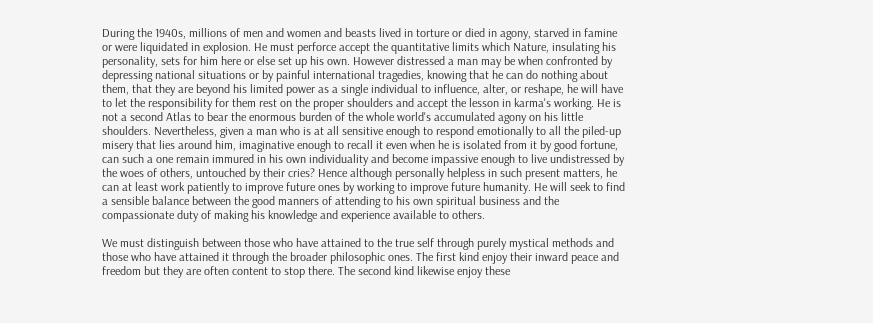During the 1940s, millions of men and women and beasts lived in torture or died in agony, starved in famine or were liquidated in explosion. He must perforce accept the quantitative limits which Nature, insulating his personality, sets for him here or else set up his own. However distressed a man may be when confronted by depressing national situations or by painful international tragedies, knowing that he can do nothing about them, that they are beyond his limited power as a single individual to influence, alter, or reshape, he will have to let the responsibility for them rest on the proper shoulders and accept the lesson in karma's working. He is not a second Atlas to bear the enormous burden of the whole world's accumulated agony on his little shoulders. Nevertheless, given a man who is at all sensitive enough to respond emotionally to all the piled-up misery that lies around him, imaginative enough to recall it even when he is isolated from it by good fortune, can such a one remain immured in his own individuality and become impassive enough to live undistressed by the woes of others, untouched by their cries? Hence although personally helpless in such present matters, he can at least work patiently to improve future ones by working to improve future humanity. He will seek to find a sensible balance between the good manners of attending to his own spiritual business and the compassionate duty of making his knowledge and experience available to others.

We must distinguish between those who have attained to the true self through purely mystical methods and those who have attained it through the broader philosophic ones. The first kind enjoy their inward peace and freedom but they are often content to stop there. The second kind likewise enjoy these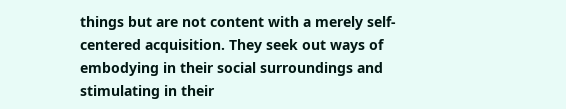things but are not content with a merely self-centered acquisition. They seek out ways of embodying in their social surroundings and stimulating in their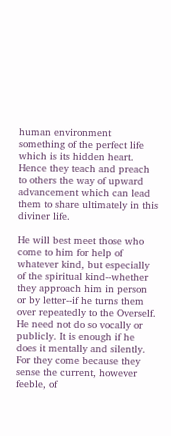human environment something of the perfect life which is its hidden heart. Hence they teach and preach to others the way of upward advancement which can lead them to share ultimately in this diviner life.

He will best meet those who come to him for help of whatever kind, but especially of the spiritual kind--whether they approach him in person or by letter--if he turns them over repeatedly to the Overself. He need not do so vocally or publicly. It is enough if he does it mentally and silently. For they come because they sense the current, however feeble, of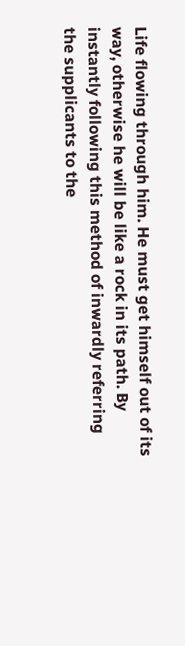Life flowing through him. He must get himself out of its way, otherwise he will be like a rock in its path. By instantly following this method of inwardly referring the supplicants to the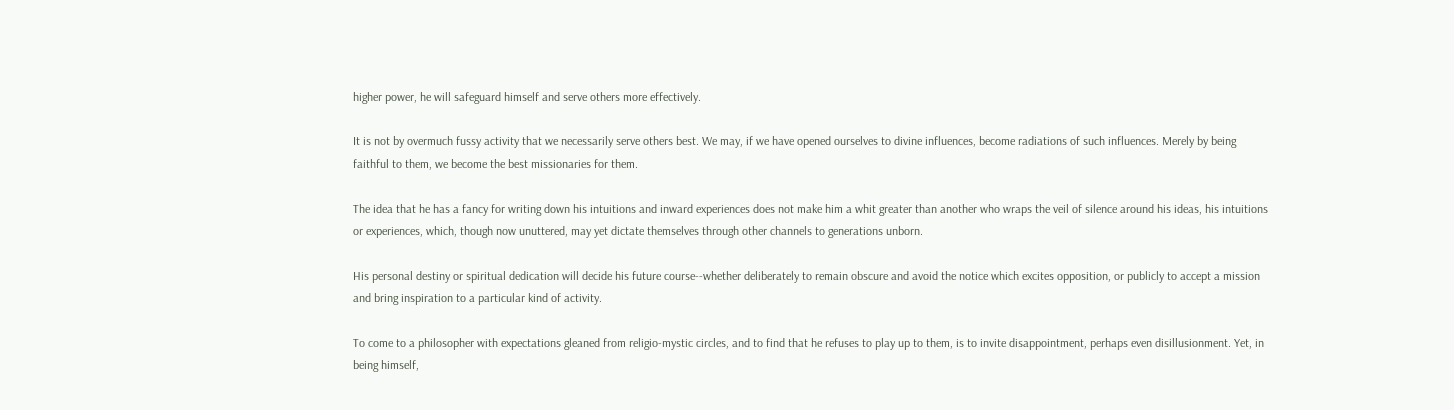higher power, he will safeguard himself and serve others more effectively.

It is not by overmuch fussy activity that we necessarily serve others best. We may, if we have opened ourselves to divine influences, become radiations of such influences. Merely by being faithful to them, we become the best missionaries for them.

The idea that he has a fancy for writing down his intuitions and inward experiences does not make him a whit greater than another who wraps the veil of silence around his ideas, his intuitions or experiences, which, though now unuttered, may yet dictate themselves through other channels to generations unborn.

His personal destiny or spiritual dedication will decide his future course--whether deliberately to remain obscure and avoid the notice which excites opposition, or publicly to accept a mission and bring inspiration to a particular kind of activity.

To come to a philosopher with expectations gleaned from religio-mystic circles, and to find that he refuses to play up to them, is to invite disappointment, perhaps even disillusionment. Yet, in being himself,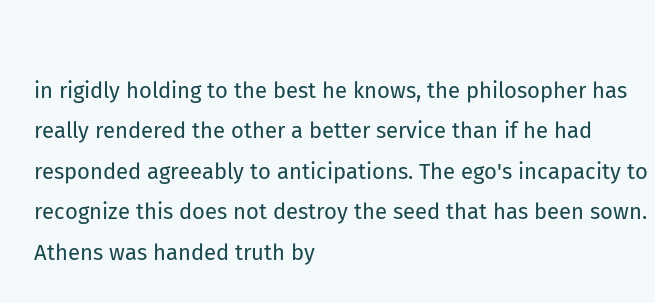in rigidly holding to the best he knows, the philosopher has really rendered the other a better service than if he had responded agreeably to anticipations. The ego's incapacity to recognize this does not destroy the seed that has been sown. Athens was handed truth by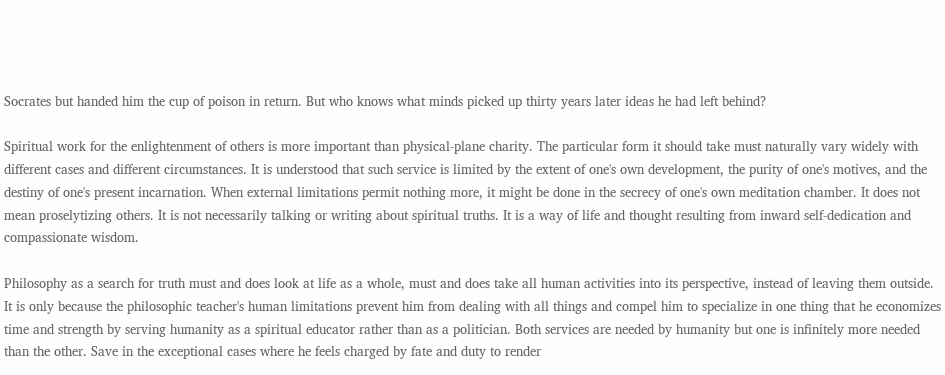Socrates but handed him the cup of poison in return. But who knows what minds picked up thirty years later ideas he had left behind?

Spiritual work for the enlightenment of others is more important than physical-plane charity. The particular form it should take must naturally vary widely with different cases and different circumstances. It is understood that such service is limited by the extent of one's own development, the purity of one's motives, and the destiny of one's present incarnation. When external limitations permit nothing more, it might be done in the secrecy of one's own meditation chamber. It does not mean proselytizing others. It is not necessarily talking or writing about spiritual truths. It is a way of life and thought resulting from inward self-dedication and compassionate wisdom.

Philosophy as a search for truth must and does look at life as a whole, must and does take all human activities into its perspective, instead of leaving them outside. It is only because the philosophic teacher's human limitations prevent him from dealing with all things and compel him to specialize in one thing that he economizes time and strength by serving humanity as a spiritual educator rather than as a politician. Both services are needed by humanity but one is infinitely more needed than the other. Save in the exceptional cases where he feels charged by fate and duty to render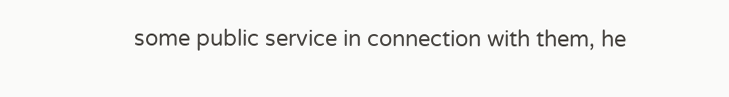some public service in connection with them, he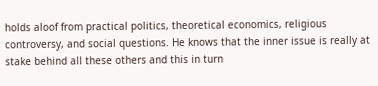holds aloof from practical politics, theoretical economics, religious controversy, and social questions. He knows that the inner issue is really at stake behind all these others and this in turn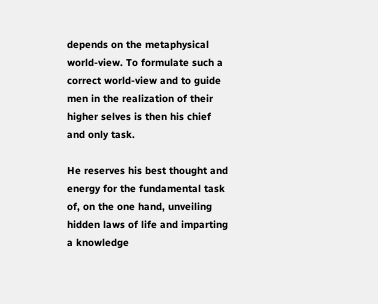depends on the metaphysical world-view. To formulate such a correct world-view and to guide men in the realization of their higher selves is then his chief and only task.

He reserves his best thought and energy for the fundamental task of, on the one hand, unveiling hidden laws of life and imparting a knowledge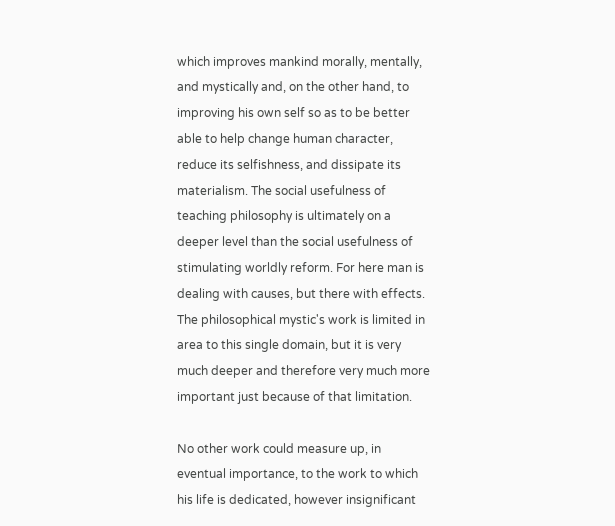which improves mankind morally, mentally, and mystically and, on the other hand, to improving his own self so as to be better able to help change human character, reduce its selfishness, and dissipate its materialism. The social usefulness of teaching philosophy is ultimately on a deeper level than the social usefulness of stimulating worldly reform. For here man is dealing with causes, but there with effects. The philosophical mystic's work is limited in area to this single domain, but it is very much deeper and therefore very much more important just because of that limitation.

No other work could measure up, in eventual importance, to the work to which his life is dedicated, however insignificant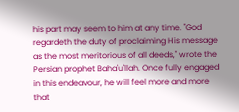his part may seem to him at any time. "God regardeth the duty of proclaiming His message as the most meritorious of all deeds," wrote the Persian prophet Baha'u'llah. Once fully engaged in this endeavour, he will feel more and more that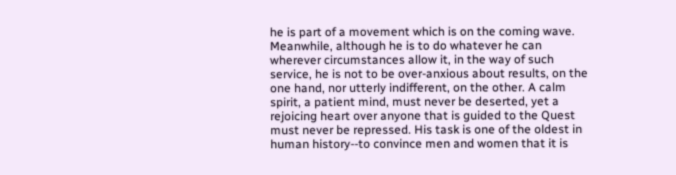he is part of a movement which is on the coming wave. Meanwhile, although he is to do whatever he can wherever circumstances allow it, in the way of such service, he is not to be over-anxious about results, on the one hand, nor utterly indifferent, on the other. A calm spirit, a patient mind, must never be deserted, yet a rejoicing heart over anyone that is guided to the Quest must never be repressed. His task is one of the oldest in human history--to convince men and women that it is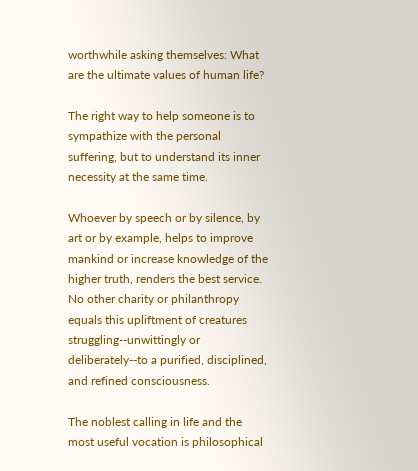worthwhile asking themselves: What are the ultimate values of human life?

The right way to help someone is to sympathize with the personal suffering, but to understand its inner necessity at the same time.

Whoever by speech or by silence, by art or by example, helps to improve mankind or increase knowledge of the higher truth, renders the best service. No other charity or philanthropy equals this upliftment of creatures struggling--unwittingly or deliberately--to a purified, disciplined, and refined consciousness.

The noblest calling in life and the most useful vocation is philosophical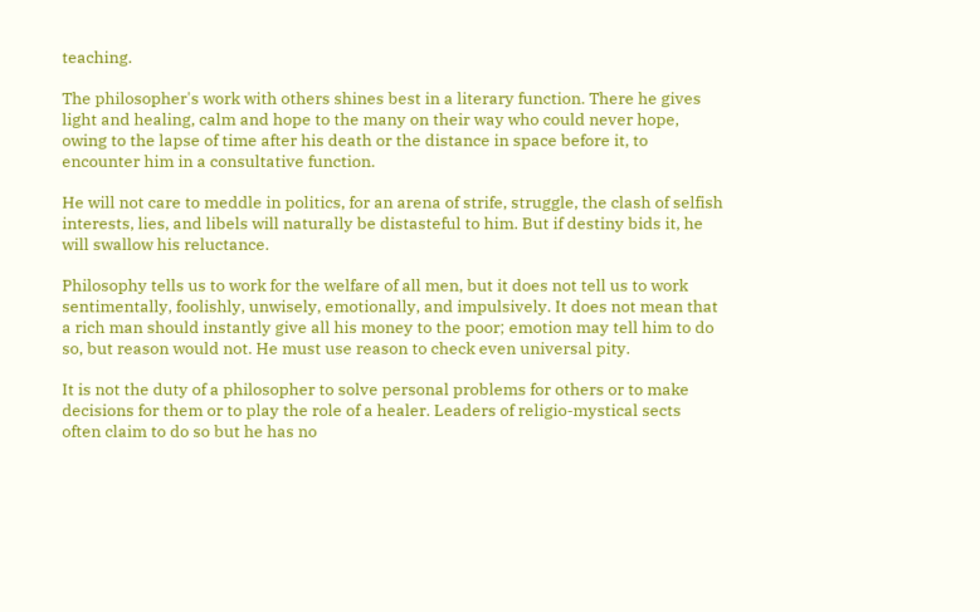teaching.

The philosopher's work with others shines best in a literary function. There he gives light and healing, calm and hope to the many on their way who could never hope, owing to the lapse of time after his death or the distance in space before it, to encounter him in a consultative function.

He will not care to meddle in politics, for an arena of strife, struggle, the clash of selfish interests, lies, and libels will naturally be distasteful to him. But if destiny bids it, he will swallow his reluctance.

Philosophy tells us to work for the welfare of all men, but it does not tell us to work sentimentally, foolishly, unwisely, emotionally, and impulsively. It does not mean that a rich man should instantly give all his money to the poor; emotion may tell him to do so, but reason would not. He must use reason to check even universal pity.

It is not the duty of a philosopher to solve personal problems for others or to make decisions for them or to play the role of a healer. Leaders of religio-mystical sects often claim to do so but he has no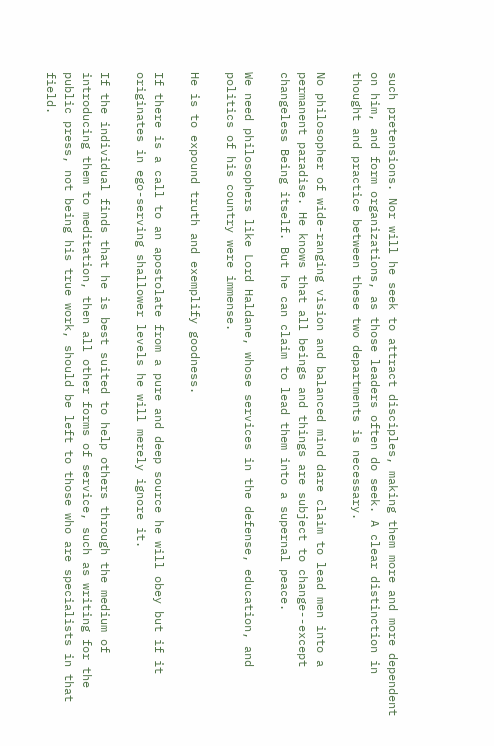such pretensions. Nor will he seek to attract disciples, making them more and more dependent on him, and form organizations, as those leaders often do seek. A clear distinction in thought and practice between these two departments is necessary.

No philosopher of wide-ranging vision and balanced mind dare claim to lead men into a permanent paradise. He knows that all beings and things are subject to change--except changeless Being itself. But he can claim to lead them into a supernal peace.

We need philosophers like Lord Haldane, whose services in the defense, education, and politics of his country were immense.

He is to expound truth and exemplify goodness.

If there is a call to an apostolate from a pure and deep source he will obey but if it originates in ego-serving shallower levels he will merely ignore it.

If the individual finds that he is best suited to help others through the medium of introducing them to meditation, then all other forms of service, such as writing for the public press, not being his true work, should be left to those who are specialists in that field.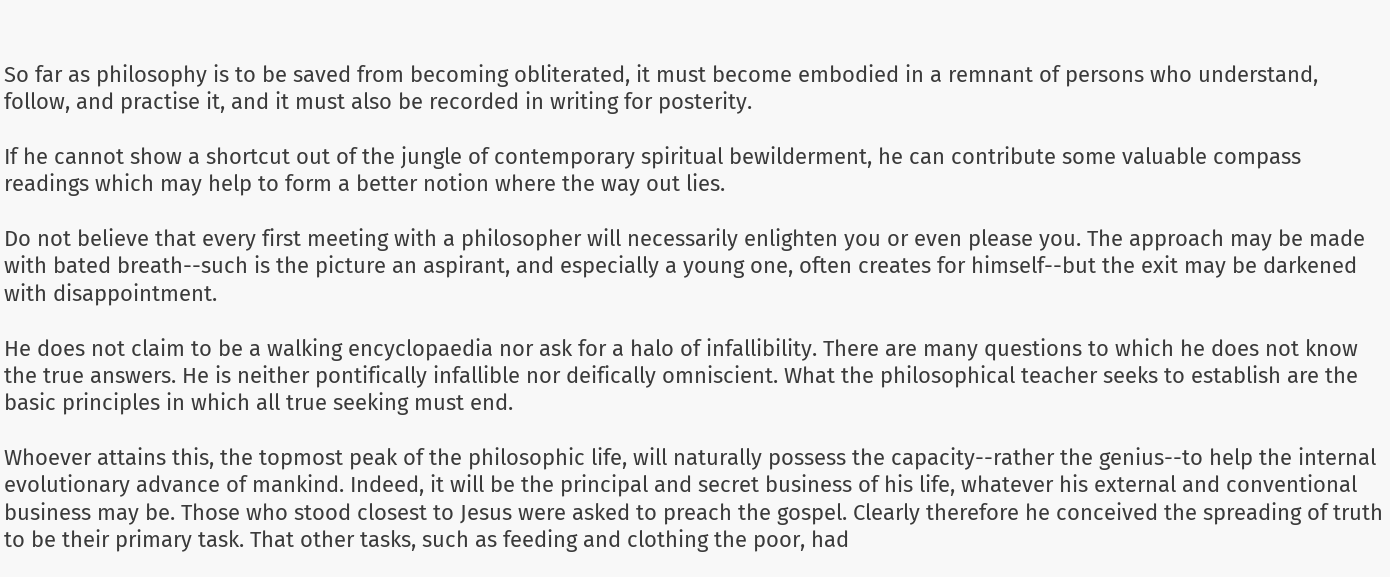So far as philosophy is to be saved from becoming obliterated, it must become embodied in a remnant of persons who understand, follow, and practise it, and it must also be recorded in writing for posterity.

If he cannot show a shortcut out of the jungle of contemporary spiritual bewilderment, he can contribute some valuable compass readings which may help to form a better notion where the way out lies.

Do not believe that every first meeting with a philosopher will necessarily enlighten you or even please you. The approach may be made with bated breath--such is the picture an aspirant, and especially a young one, often creates for himself--but the exit may be darkened with disappointment.

He does not claim to be a walking encyclopaedia nor ask for a halo of infallibility. There are many questions to which he does not know the true answers. He is neither pontifically infallible nor deifically omniscient. What the philosophical teacher seeks to establish are the basic principles in which all true seeking must end.

Whoever attains this, the topmost peak of the philosophic life, will naturally possess the capacity--rather the genius--to help the internal evolutionary advance of mankind. Indeed, it will be the principal and secret business of his life, whatever his external and conventional business may be. Those who stood closest to Jesus were asked to preach the gospel. Clearly therefore he conceived the spreading of truth to be their primary task. That other tasks, such as feeding and clothing the poor, had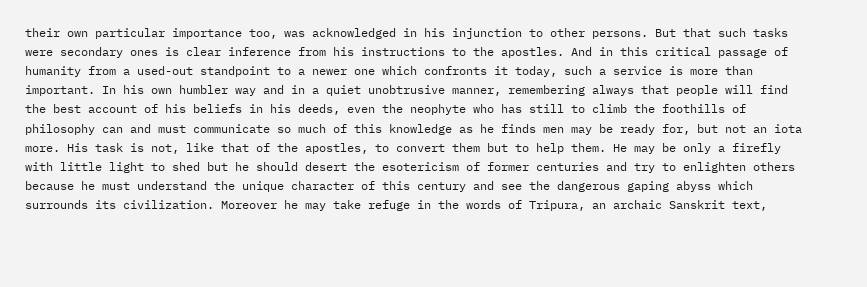their own particular importance too, was acknowledged in his injunction to other persons. But that such tasks were secondary ones is clear inference from his instructions to the apostles. And in this critical passage of humanity from a used-out standpoint to a newer one which confronts it today, such a service is more than important. In his own humbler way and in a quiet unobtrusive manner, remembering always that people will find the best account of his beliefs in his deeds, even the neophyte who has still to climb the foothills of philosophy can and must communicate so much of this knowledge as he finds men may be ready for, but not an iota more. His task is not, like that of the apostles, to convert them but to help them. He may be only a firefly with little light to shed but he should desert the esotericism of former centuries and try to enlighten others because he must understand the unique character of this century and see the dangerous gaping abyss which surrounds its civilization. Moreover he may take refuge in the words of Tripura, an archaic Sanskrit text,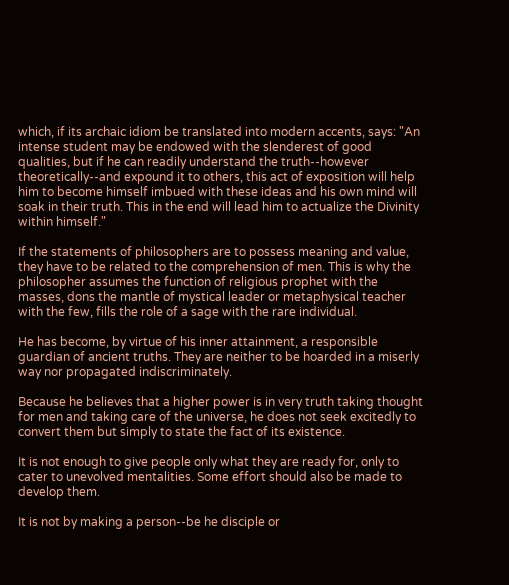which, if its archaic idiom be translated into modern accents, says: "An intense student may be endowed with the slenderest of good qualities, but if he can readily understand the truth--however theoretically--and expound it to others, this act of exposition will help him to become himself imbued with these ideas and his own mind will soak in their truth. This in the end will lead him to actualize the Divinity within himself."

If the statements of philosophers are to possess meaning and value, they have to be related to the comprehension of men. This is why the philosopher assumes the function of religious prophet with the masses, dons the mantle of mystical leader or metaphysical teacher with the few, fills the role of a sage with the rare individual.

He has become, by virtue of his inner attainment, a responsible guardian of ancient truths. They are neither to be hoarded in a miserly way nor propagated indiscriminately.

Because he believes that a higher power is in very truth taking thought for men and taking care of the universe, he does not seek excitedly to convert them but simply to state the fact of its existence.

It is not enough to give people only what they are ready for, only to cater to unevolved mentalities. Some effort should also be made to develop them.

It is not by making a person--be he disciple or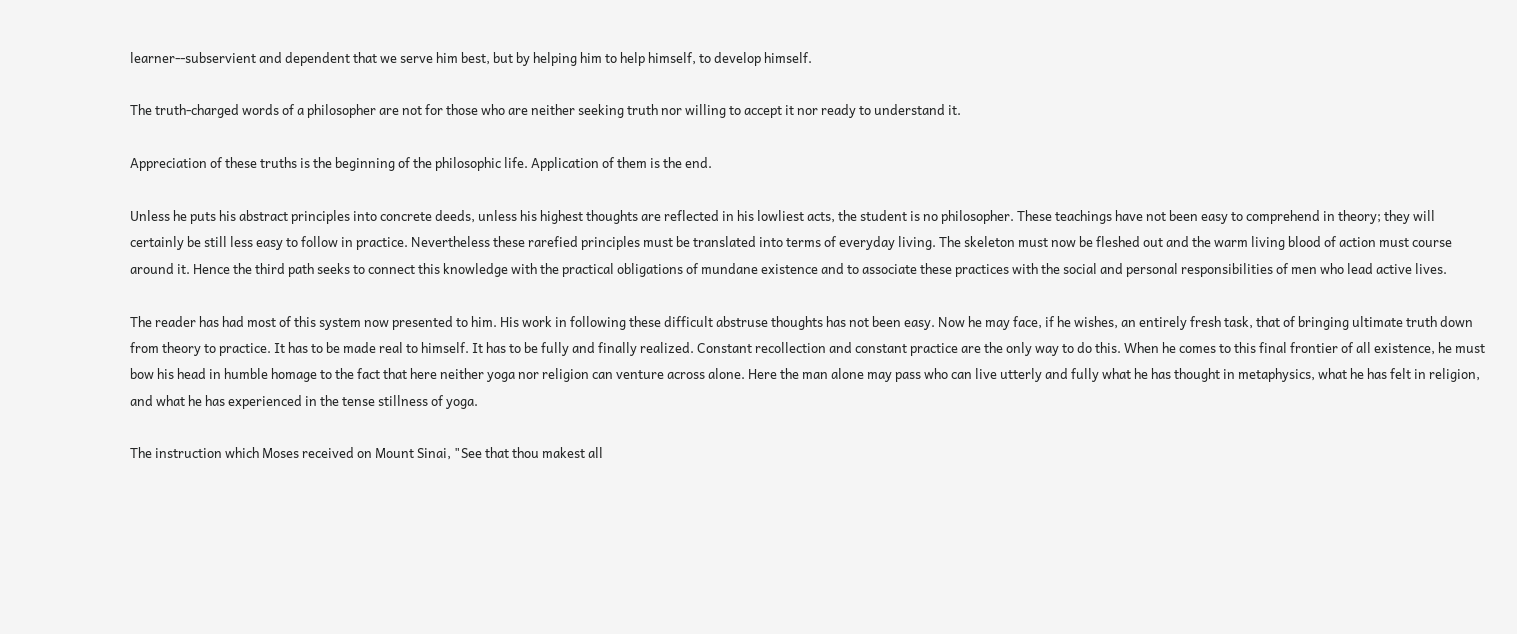learner--subservient and dependent that we serve him best, but by helping him to help himself, to develop himself.

The truth-charged words of a philosopher are not for those who are neither seeking truth nor willing to accept it nor ready to understand it.

Appreciation of these truths is the beginning of the philosophic life. Application of them is the end.

Unless he puts his abstract principles into concrete deeds, unless his highest thoughts are reflected in his lowliest acts, the student is no philosopher. These teachings have not been easy to comprehend in theory; they will certainly be still less easy to follow in practice. Nevertheless these rarefied principles must be translated into terms of everyday living. The skeleton must now be fleshed out and the warm living blood of action must course around it. Hence the third path seeks to connect this knowledge with the practical obligations of mundane existence and to associate these practices with the social and personal responsibilities of men who lead active lives.

The reader has had most of this system now presented to him. His work in following these difficult abstruse thoughts has not been easy. Now he may face, if he wishes, an entirely fresh task, that of bringing ultimate truth down from theory to practice. It has to be made real to himself. It has to be fully and finally realized. Constant recollection and constant practice are the only way to do this. When he comes to this final frontier of all existence, he must bow his head in humble homage to the fact that here neither yoga nor religion can venture across alone. Here the man alone may pass who can live utterly and fully what he has thought in metaphysics, what he has felt in religion, and what he has experienced in the tense stillness of yoga.

The instruction which Moses received on Mount Sinai, "See that thou makest all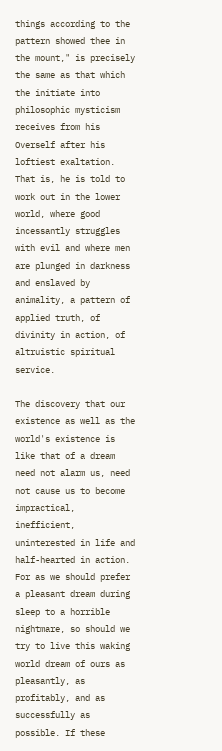things according to the pattern showed thee in the mount," is precisely the same as that which the initiate into philosophic mysticism receives from his Overself after his loftiest exaltation. That is, he is told to work out in the lower world, where good incessantly struggles with evil and where men are plunged in darkness and enslaved by animality, a pattern of applied truth, of divinity in action, of altruistic spiritual service.

The discovery that our existence as well as the world's existence is like that of a dream need not alarm us, need not cause us to become impractical, inefficient, uninterested in life and half-hearted in action. For as we should prefer a pleasant dream during sleep to a horrible nightmare, so should we try to live this waking world dream of ours as pleasantly, as profitably, and as successfully as possible. If these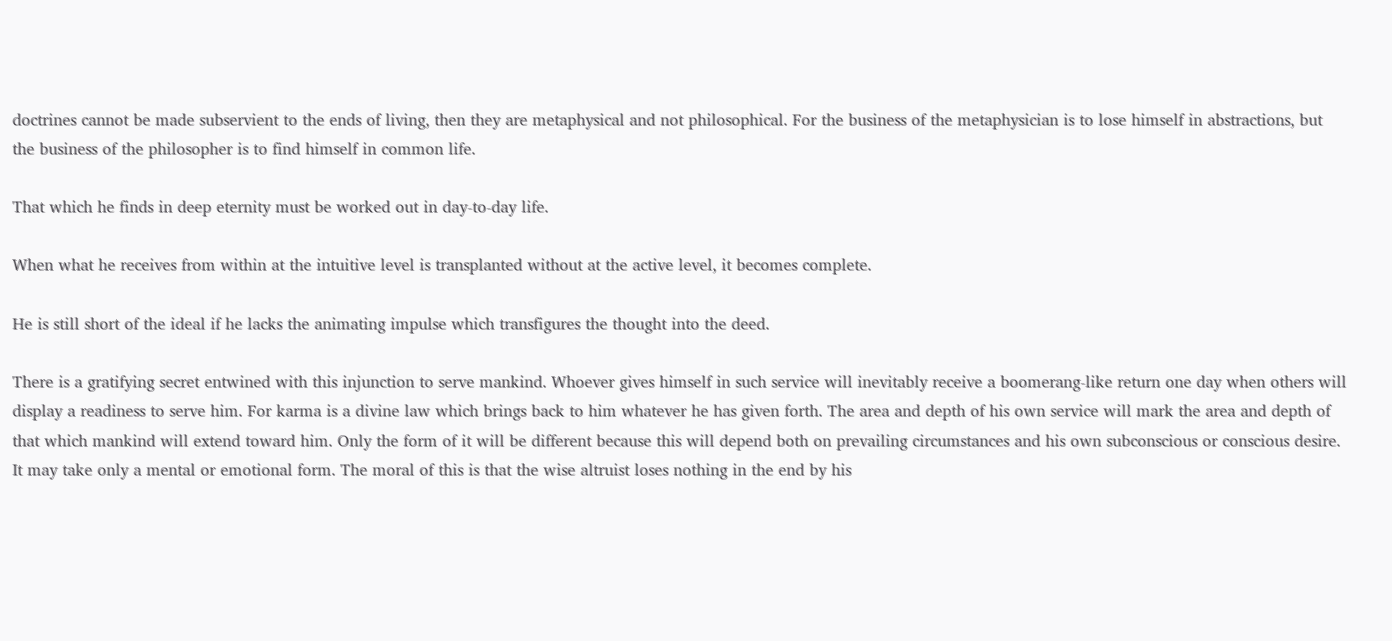doctrines cannot be made subservient to the ends of living, then they are metaphysical and not philosophical. For the business of the metaphysician is to lose himself in abstractions, but the business of the philosopher is to find himself in common life.

That which he finds in deep eternity must be worked out in day-to-day life.

When what he receives from within at the intuitive level is transplanted without at the active level, it becomes complete.

He is still short of the ideal if he lacks the animating impulse which transfigures the thought into the deed.

There is a gratifying secret entwined with this injunction to serve mankind. Whoever gives himself in such service will inevitably receive a boomerang-like return one day when others will display a readiness to serve him. For karma is a divine law which brings back to him whatever he has given forth. The area and depth of his own service will mark the area and depth of that which mankind will extend toward him. Only the form of it will be different because this will depend both on prevailing circumstances and his own subconscious or conscious desire. It may take only a mental or emotional form. The moral of this is that the wise altruist loses nothing in the end by his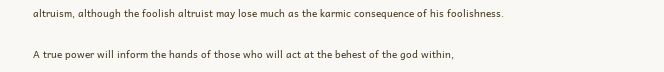altruism, although the foolish altruist may lose much as the karmic consequence of his foolishness.

A true power will inform the hands of those who will act at the behest of the god within,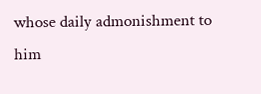whose daily admonishment to him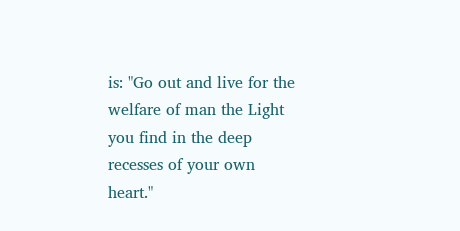is: "Go out and live for the welfare of man the Light you find in the deep recesses of your own heart."